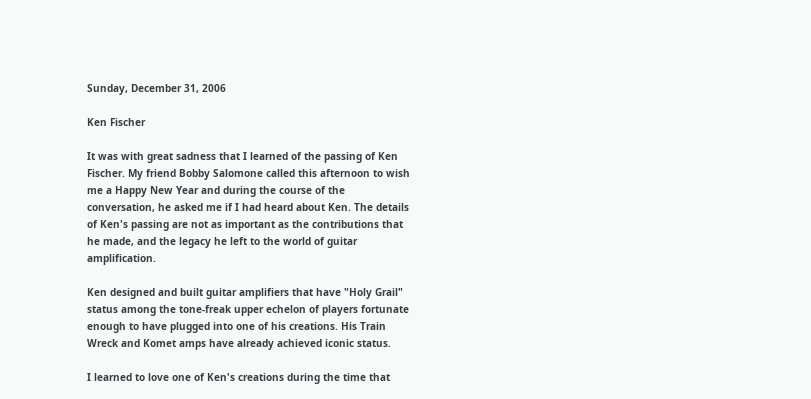Sunday, December 31, 2006

Ken Fischer

It was with great sadness that I learned of the passing of Ken Fischer. My friend Bobby Salomone called this afternoon to wish me a Happy New Year and during the course of the conversation, he asked me if I had heard about Ken. The details of Ken's passing are not as important as the contributions that he made, and the legacy he left to the world of guitar amplification.

Ken designed and built guitar amplifiers that have "Holy Grail" status among the tone-freak upper echelon of players fortunate enough to have plugged into one of his creations. His Train Wreck and Komet amps have already achieved iconic status.

I learned to love one of Ken's creations during the time that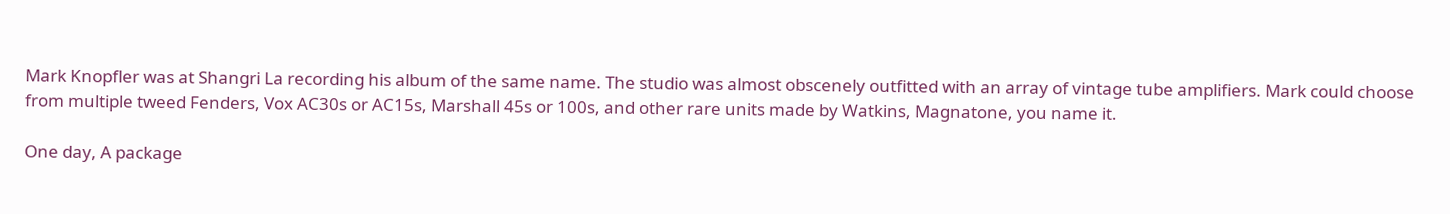Mark Knopfler was at Shangri La recording his album of the same name. The studio was almost obscenely outfitted with an array of vintage tube amplifiers. Mark could choose from multiple tweed Fenders, Vox AC30s or AC15s, Marshall 45s or 100s, and other rare units made by Watkins, Magnatone, you name it.

One day, A package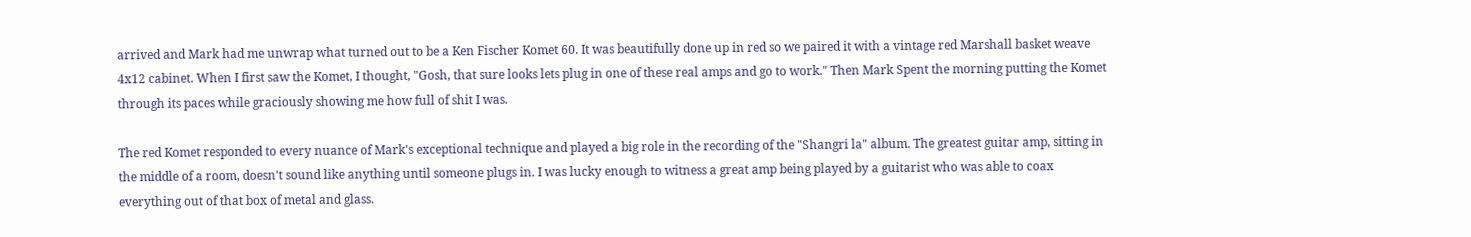arrived and Mark had me unwrap what turned out to be a Ken Fischer Komet 60. It was beautifully done up in red so we paired it with a vintage red Marshall basket weave 4x12 cabinet. When I first saw the Komet, I thought, "Gosh, that sure looks lets plug in one of these real amps and go to work." Then Mark Spent the morning putting the Komet through its paces while graciously showing me how full of shit I was.

The red Komet responded to every nuance of Mark's exceptional technique and played a big role in the recording of the "Shangri la" album. The greatest guitar amp, sitting in the middle of a room, doesn't sound like anything until someone plugs in. I was lucky enough to witness a great amp being played by a guitarist who was able to coax everything out of that box of metal and glass.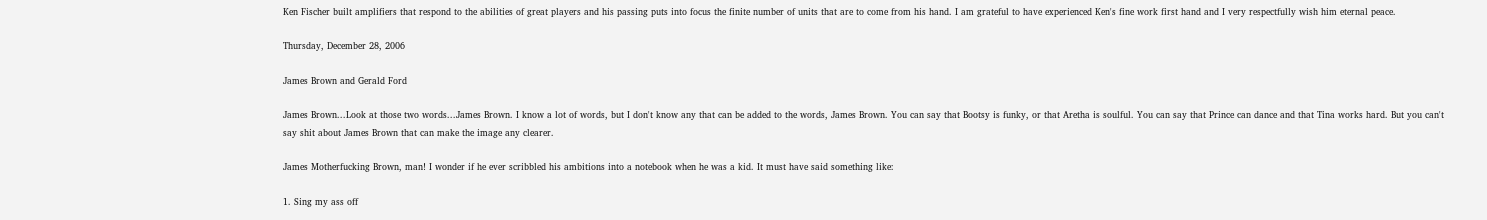Ken Fischer built amplifiers that respond to the abilities of great players and his passing puts into focus the finite number of units that are to come from his hand. I am grateful to have experienced Ken's fine work first hand and I very respectfully wish him eternal peace.

Thursday, December 28, 2006

James Brown and Gerald Ford

James Brown...Look at those two words...James Brown. I know a lot of words, but I don't know any that can be added to the words, James Brown. You can say that Bootsy is funky, or that Aretha is soulful. You can say that Prince can dance and that Tina works hard. But you can't say shit about James Brown that can make the image any clearer.

James Motherfucking Brown, man! I wonder if he ever scribbled his ambitions into a notebook when he was a kid. It must have said something like:

1. Sing my ass off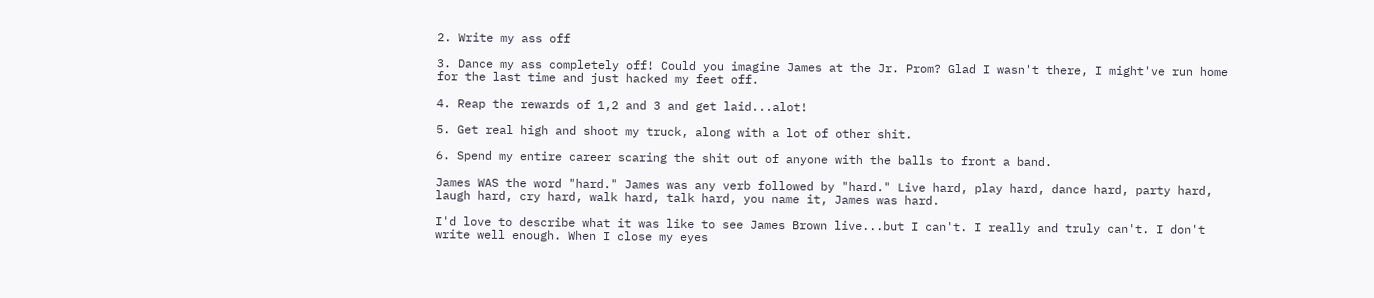2. Write my ass off

3. Dance my ass completely off! Could you imagine James at the Jr. Prom? Glad I wasn't there, I might've run home for the last time and just hacked my feet off.

4. Reap the rewards of 1,2 and 3 and get laid...alot!

5. Get real high and shoot my truck, along with a lot of other shit.

6. Spend my entire career scaring the shit out of anyone with the balls to front a band.

James WAS the word "hard." James was any verb followed by "hard." Live hard, play hard, dance hard, party hard, laugh hard, cry hard, walk hard, talk hard, you name it, James was hard.

I'd love to describe what it was like to see James Brown live...but I can't. I really and truly can't. I don't write well enough. When I close my eyes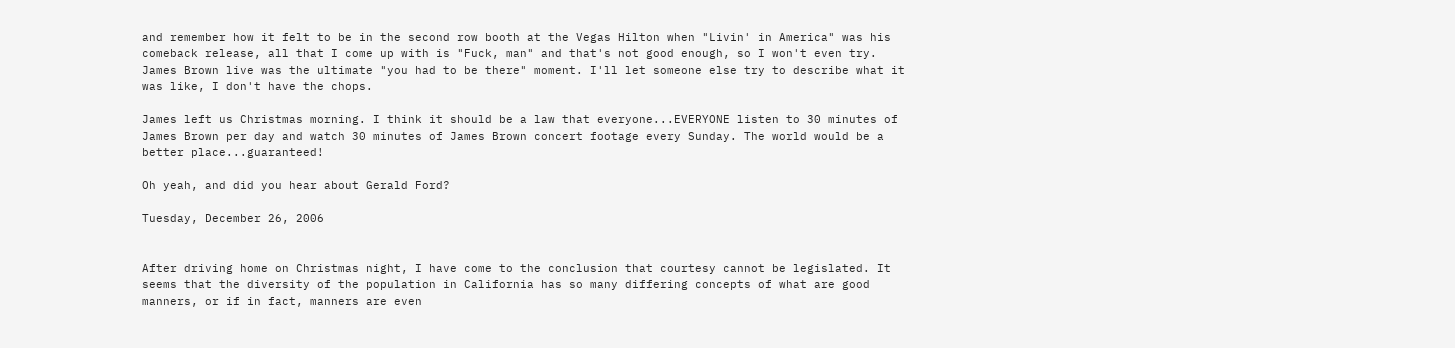and remember how it felt to be in the second row booth at the Vegas Hilton when "Livin' in America" was his comeback release, all that I come up with is "Fuck, man" and that's not good enough, so I won't even try. James Brown live was the ultimate "you had to be there" moment. I'll let someone else try to describe what it was like, I don't have the chops.

James left us Christmas morning. I think it should be a law that everyone...EVERYONE listen to 30 minutes of James Brown per day and watch 30 minutes of James Brown concert footage every Sunday. The world would be a better place...guaranteed!

Oh yeah, and did you hear about Gerald Ford?

Tuesday, December 26, 2006


After driving home on Christmas night, I have come to the conclusion that courtesy cannot be legislated. It seems that the diversity of the population in California has so many differing concepts of what are good manners, or if in fact, manners are even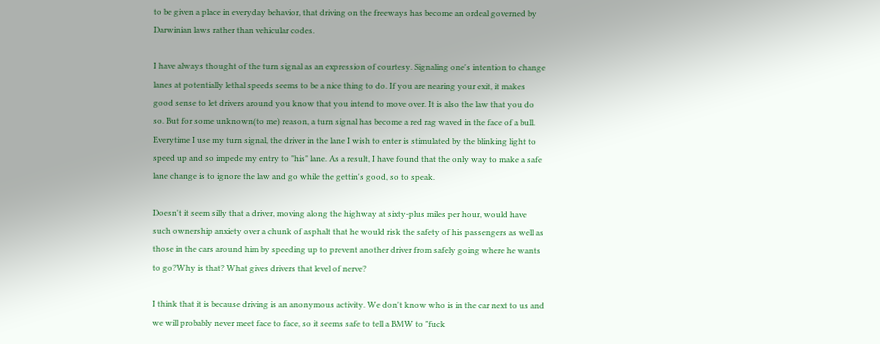to be given a place in everyday behavior, that driving on the freeways has become an ordeal governed by Darwinian laws rather than vehicular codes.

I have always thought of the turn signal as an expression of courtesy. Signaling one's intention to change lanes at potentially lethal speeds seems to be a nice thing to do. If you are nearing your exit, it makes good sense to let drivers around you know that you intend to move over. It is also the law that you do so. But for some unknown(to me) reason, a turn signal has become a red rag waved in the face of a bull. Everytime I use my turn signal, the driver in the lane I wish to enter is stimulated by the blinking light to speed up and so impede my entry to "his" lane. As a result, I have found that the only way to make a safe lane change is to ignore the law and go while the gettin's good, so to speak.

Doesn't it seem silly that a driver, moving along the highway at sixty-plus miles per hour, would have such ownership anxiety over a chunk of asphalt that he would risk the safety of his passengers as well as those in the cars around him by speeding up to prevent another driver from safely going where he wants to go?Why is that? What gives drivers that level of nerve?

I think that it is because driving is an anonymous activity. We don't know who is in the car next to us and we will probably never meet face to face, so it seems safe to tell a BMW to "fuck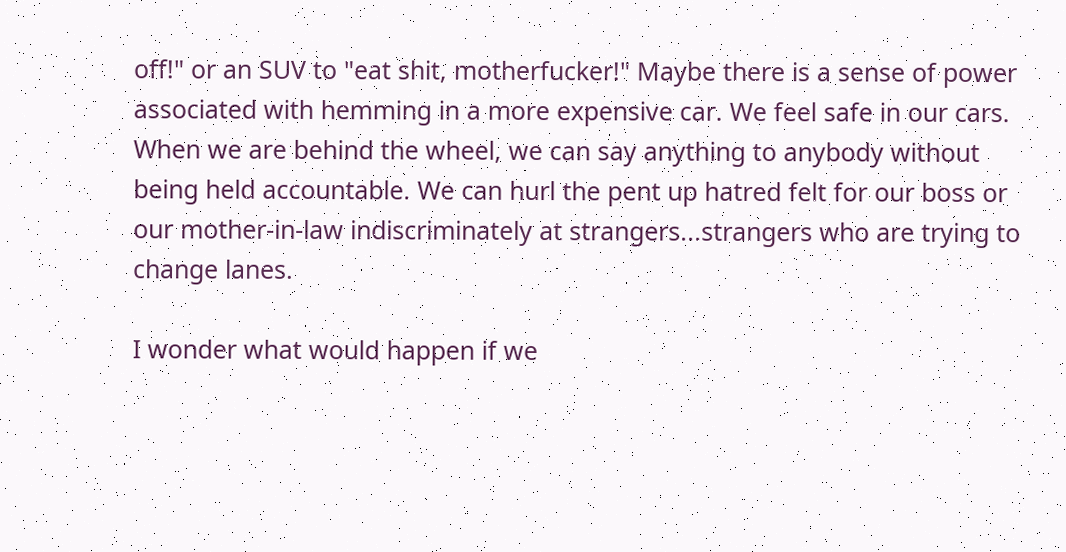off!" or an SUV to "eat shit, motherfucker!" Maybe there is a sense of power associated with hemming in a more expensive car. We feel safe in our cars. When we are behind the wheel, we can say anything to anybody without being held accountable. We can hurl the pent up hatred felt for our boss or our mother-in-law indiscriminately at strangers...strangers who are trying to change lanes.

I wonder what would happen if we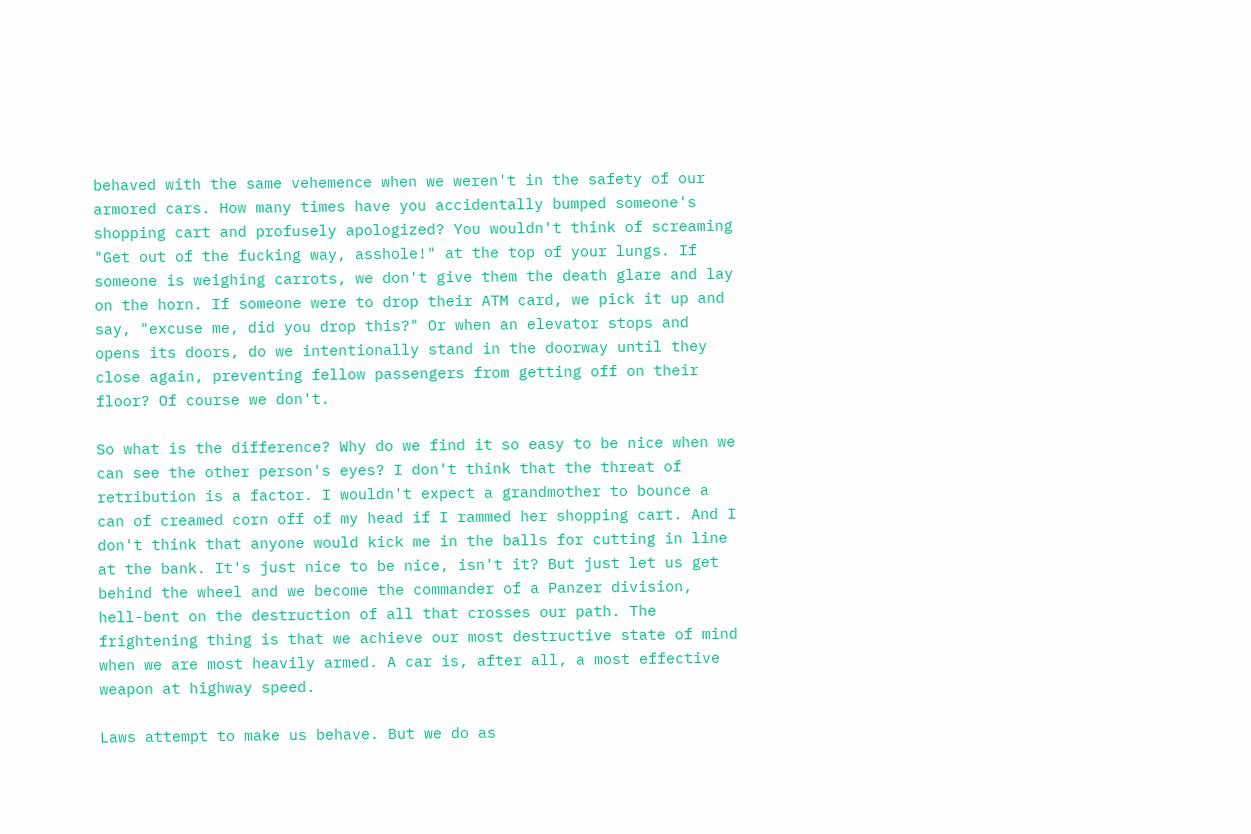behaved with the same vehemence when we weren't in the safety of our armored cars. How many times have you accidentally bumped someone's shopping cart and profusely apologized? You wouldn't think of screaming "Get out of the fucking way, asshole!" at the top of your lungs. If someone is weighing carrots, we don't give them the death glare and lay on the horn. If someone were to drop their ATM card, we pick it up and say, "excuse me, did you drop this?" Or when an elevator stops and opens its doors, do we intentionally stand in the doorway until they close again, preventing fellow passengers from getting off on their floor? Of course we don't.

So what is the difference? Why do we find it so easy to be nice when we can see the other person's eyes? I don't think that the threat of retribution is a factor. I wouldn't expect a grandmother to bounce a can of creamed corn off of my head if I rammed her shopping cart. And I don't think that anyone would kick me in the balls for cutting in line at the bank. It's just nice to be nice, isn't it? But just let us get behind the wheel and we become the commander of a Panzer division, hell-bent on the destruction of all that crosses our path. The frightening thing is that we achieve our most destructive state of mind when we are most heavily armed. A car is, after all, a most effective weapon at highway speed.

Laws attempt to make us behave. But we do as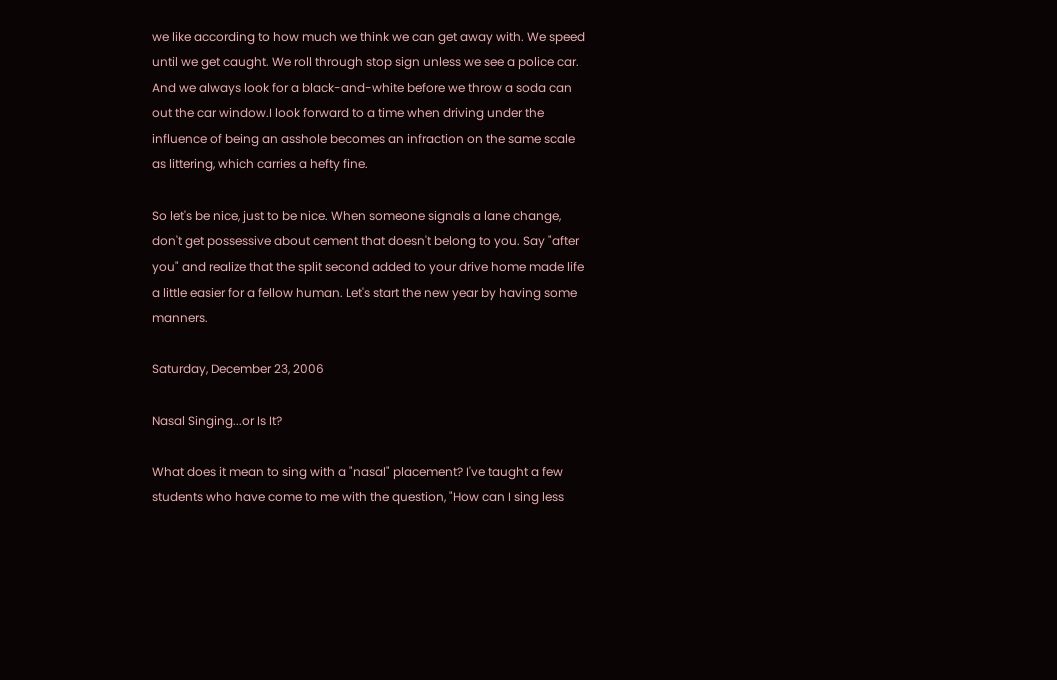we like according to how much we think we can get away with. We speed until we get caught. We roll through stop sign unless we see a police car. And we always look for a black-and-white before we throw a soda can out the car window.I look forward to a time when driving under the influence of being an asshole becomes an infraction on the same scale as littering, which carries a hefty fine.

So let's be nice, just to be nice. When someone signals a lane change, don't get possessive about cement that doesn't belong to you. Say "after you" and realize that the split second added to your drive home made life a little easier for a fellow human. Let's start the new year by having some manners.

Saturday, December 23, 2006

Nasal Singing...or Is It?

What does it mean to sing with a "nasal" placement? I've taught a few students who have come to me with the question, "How can I sing less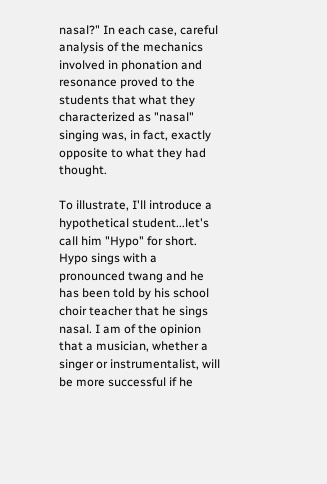nasal?" In each case, careful analysis of the mechanics involved in phonation and resonance proved to the students that what they characterized as "nasal" singing was, in fact, exactly opposite to what they had thought.

To illustrate, I'll introduce a hypothetical student...let's call him "Hypo" for short. Hypo sings with a pronounced twang and he has been told by his school choir teacher that he sings nasal. I am of the opinion that a musician, whether a singer or instrumentalist, will be more successful if he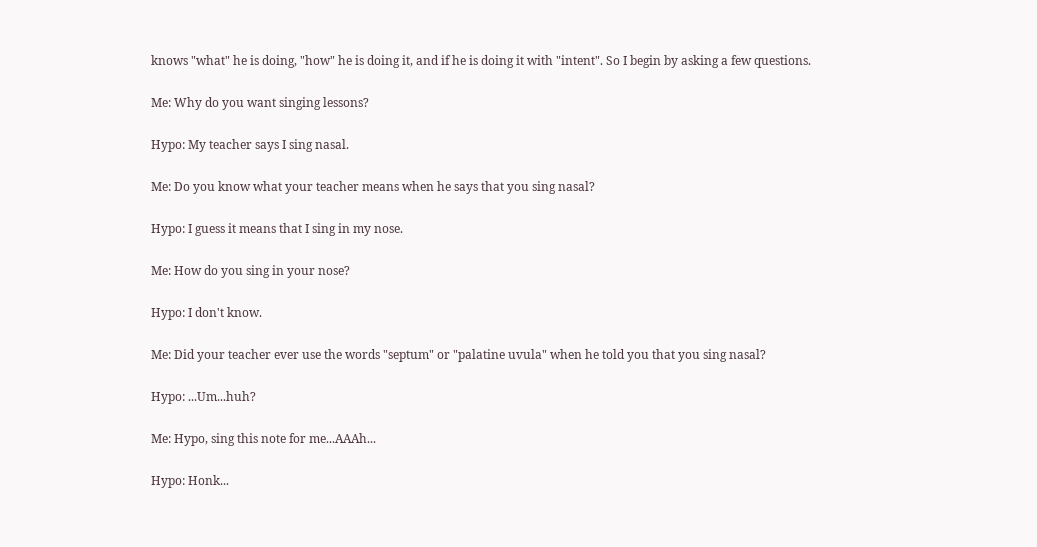knows "what" he is doing, "how" he is doing it, and if he is doing it with "intent". So I begin by asking a few questions.

Me: Why do you want singing lessons?

Hypo: My teacher says I sing nasal.

Me: Do you know what your teacher means when he says that you sing nasal?

Hypo: I guess it means that I sing in my nose.

Me: How do you sing in your nose?

Hypo: I don't know.

Me: Did your teacher ever use the words "septum" or "palatine uvula" when he told you that you sing nasal?

Hypo: ...Um...huh?

Me: Hypo, sing this note for me...AAAh...

Hypo: Honk...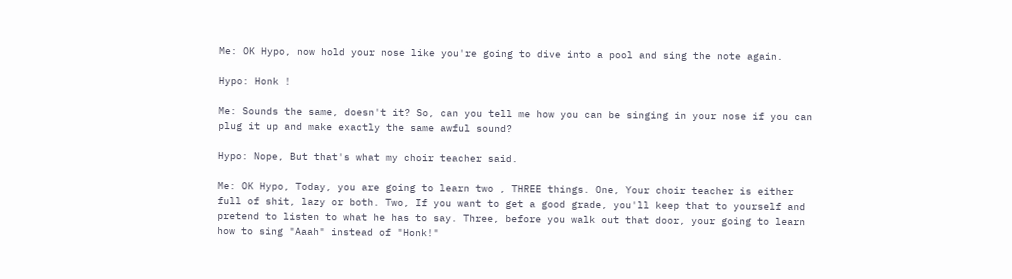Me: OK Hypo, now hold your nose like you're going to dive into a pool and sing the note again.

Hypo: Honk !

Me: Sounds the same, doesn't it? So, can you tell me how you can be singing in your nose if you can plug it up and make exactly the same awful sound?

Hypo: Nope, But that's what my choir teacher said.

Me: OK Hypo, Today, you are going to learn two , THREE things. One, Your choir teacher is either full of shit, lazy or both. Two, If you want to get a good grade, you'll keep that to yourself and pretend to listen to what he has to say. Three, before you walk out that door, your going to learn how to sing "Aaah" instead of "Honk!"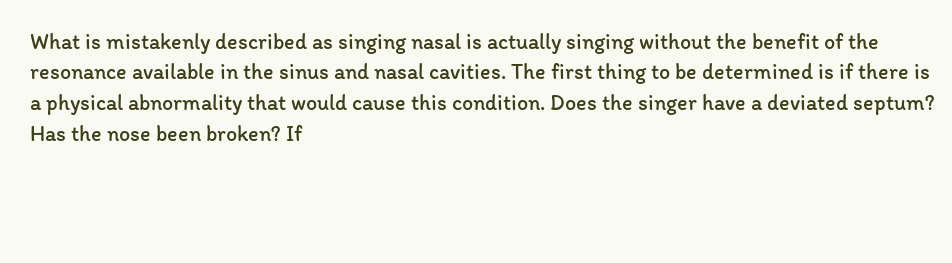What is mistakenly described as singing nasal is actually singing without the benefit of the resonance available in the sinus and nasal cavities. The first thing to be determined is if there is a physical abnormality that would cause this condition. Does the singer have a deviated septum? Has the nose been broken? If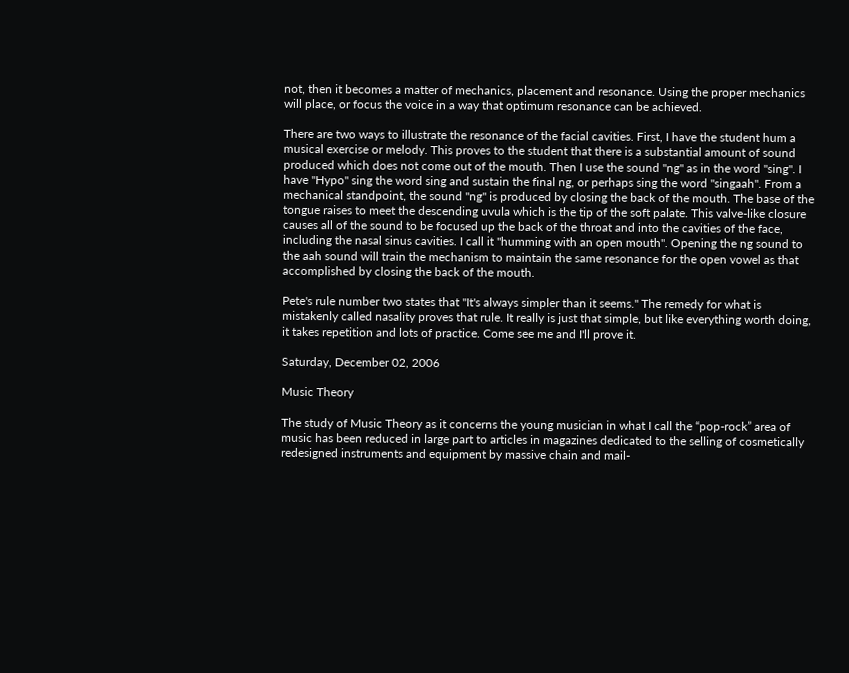not, then it becomes a matter of mechanics, placement and resonance. Using the proper mechanics will place, or focus the voice in a way that optimum resonance can be achieved.

There are two ways to illustrate the resonance of the facial cavities. First, I have the student hum a musical exercise or melody. This proves to the student that there is a substantial amount of sound produced which does not come out of the mouth. Then I use the sound "ng" as in the word "sing". I have "Hypo" sing the word sing and sustain the final ng, or perhaps sing the word "singaah". From a mechanical standpoint, the sound "ng" is produced by closing the back of the mouth. The base of the tongue raises to meet the descending uvula which is the tip of the soft palate. This valve-like closure causes all of the sound to be focused up the back of the throat and into the cavities of the face, including the nasal sinus cavities. I call it "humming with an open mouth". Opening the ng sound to the aah sound will train the mechanism to maintain the same resonance for the open vowel as that accomplished by closing the back of the mouth.

Pete's rule number two states that "It's always simpler than it seems." The remedy for what is mistakenly called nasality proves that rule. It really is just that simple, but like everything worth doing, it takes repetition and lots of practice. Come see me and I'll prove it.

Saturday, December 02, 2006

Music Theory

The study of Music Theory as it concerns the young musician in what I call the “pop-rock” area of music has been reduced in large part to articles in magazines dedicated to the selling of cosmetically redesigned instruments and equipment by massive chain and mail-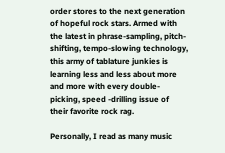order stores to the next generation of hopeful rock stars. Armed with the latest in phrase-sampling, pitch-shifting, tempo-slowing technology, this army of tablature junkies is learning less and less about more and more with every double-picking, speed -drilling issue of their favorite rock rag.

Personally, I read as many music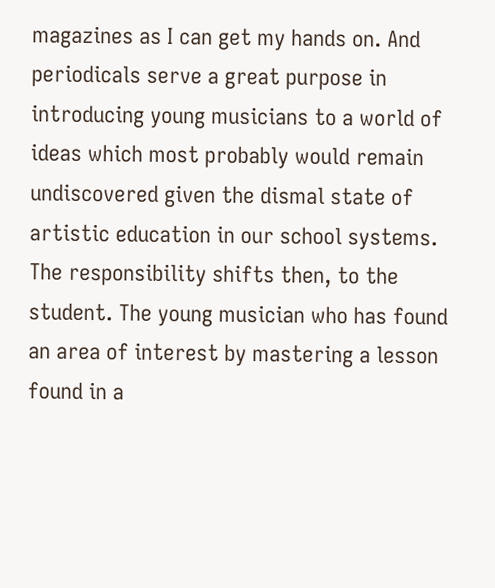magazines as I can get my hands on. And periodicals serve a great purpose in introducing young musicians to a world of ideas which most probably would remain undiscovered given the dismal state of artistic education in our school systems. The responsibility shifts then, to the student. The young musician who has found an area of interest by mastering a lesson found in a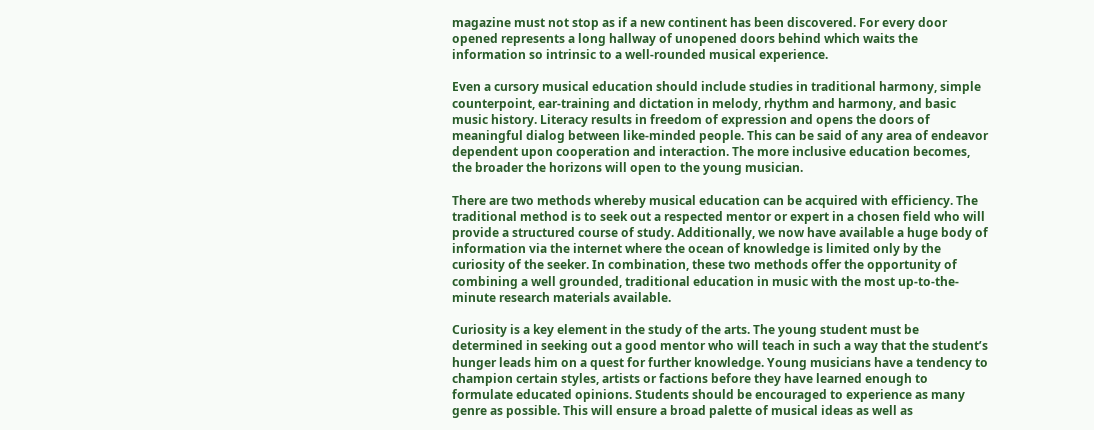magazine must not stop as if a new continent has been discovered. For every door opened represents a long hallway of unopened doors behind which waits the information so intrinsic to a well-rounded musical experience.

Even a cursory musical education should include studies in traditional harmony, simple counterpoint, ear-training and dictation in melody, rhythm and harmony, and basic music history. Literacy results in freedom of expression and opens the doors of meaningful dialog between like-minded people. This can be said of any area of endeavor dependent upon cooperation and interaction. The more inclusive education becomes, the broader the horizons will open to the young musician.

There are two methods whereby musical education can be acquired with efficiency. The traditional method is to seek out a respected mentor or expert in a chosen field who will provide a structured course of study. Additionally, we now have available a huge body of information via the internet where the ocean of knowledge is limited only by the curiosity of the seeker. In combination, these two methods offer the opportunity of combining a well grounded, traditional education in music with the most up-to-the-minute research materials available.

Curiosity is a key element in the study of the arts. The young student must be determined in seeking out a good mentor who will teach in such a way that the student’s hunger leads him on a quest for further knowledge. Young musicians have a tendency to champion certain styles, artists or factions before they have learned enough to formulate educated opinions. Students should be encouraged to experience as many genre as possible. This will ensure a broad palette of musical ideas as well as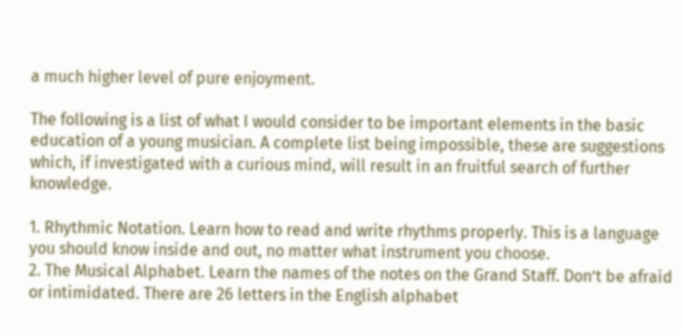a much higher level of pure enjoyment.

The following is a list of what I would consider to be important elements in the basic education of a young musician. A complete list being impossible, these are suggestions which, if investigated with a curious mind, will result in an fruitful search of further knowledge.

1. Rhythmic Notation. Learn how to read and write rhythms properly. This is a language you should know inside and out, no matter what instrument you choose.
2. The Musical Alphabet. Learn the names of the notes on the Grand Staff. Don’t be afraid or intimidated. There are 26 letters in the English alphabet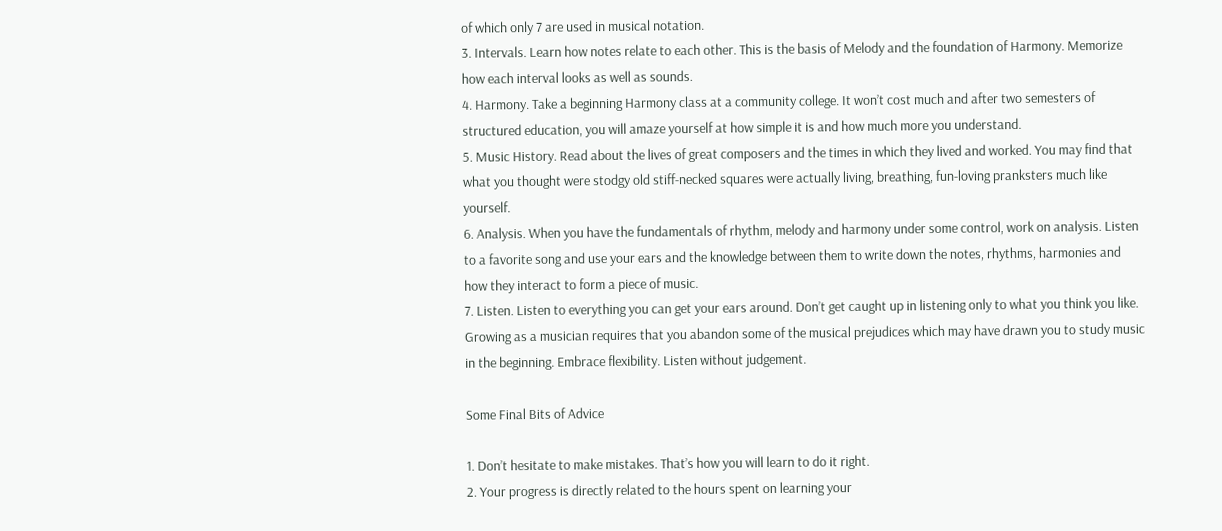of which only 7 are used in musical notation.
3. Intervals. Learn how notes relate to each other. This is the basis of Melody and the foundation of Harmony. Memorize how each interval looks as well as sounds.
4. Harmony. Take a beginning Harmony class at a community college. It won’t cost much and after two semesters of structured education, you will amaze yourself at how simple it is and how much more you understand.
5. Music History. Read about the lives of great composers and the times in which they lived and worked. You may find that what you thought were stodgy old stiff-necked squares were actually living, breathing, fun-loving pranksters much like yourself.
6. Analysis. When you have the fundamentals of rhythm, melody and harmony under some control, work on analysis. Listen to a favorite song and use your ears and the knowledge between them to write down the notes, rhythms, harmonies and how they interact to form a piece of music.
7. Listen. Listen to everything you can get your ears around. Don’t get caught up in listening only to what you think you like. Growing as a musician requires that you abandon some of the musical prejudices which may have drawn you to study music in the beginning. Embrace flexibility. Listen without judgement.

Some Final Bits of Advice

1. Don’t hesitate to make mistakes. That’s how you will learn to do it right.
2. Your progress is directly related to the hours spent on learning your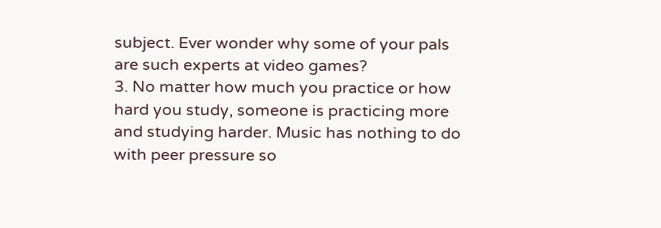subject. Ever wonder why some of your pals are such experts at video games?
3. No matter how much you practice or how hard you study, someone is practicing more and studying harder. Music has nothing to do with peer pressure so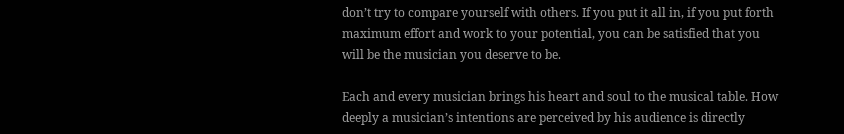don’t try to compare yourself with others. If you put it all in, if you put forth maximum effort and work to your potential, you can be satisfied that you will be the musician you deserve to be.

Each and every musician brings his heart and soul to the musical table. How deeply a musician’s intentions are perceived by his audience is directly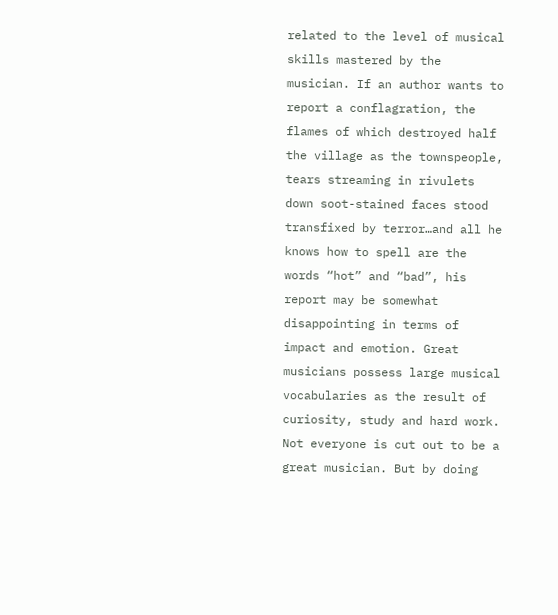related to the level of musical skills mastered by the musician. If an author wants to report a conflagration, the flames of which destroyed half the village as the townspeople, tears streaming in rivulets down soot-stained faces stood transfixed by terror…and all he knows how to spell are the words “hot” and “bad”, his report may be somewhat disappointing in terms of impact and emotion. Great musicians possess large musical vocabularies as the result of curiosity, study and hard work. Not everyone is cut out to be a great musician. But by doing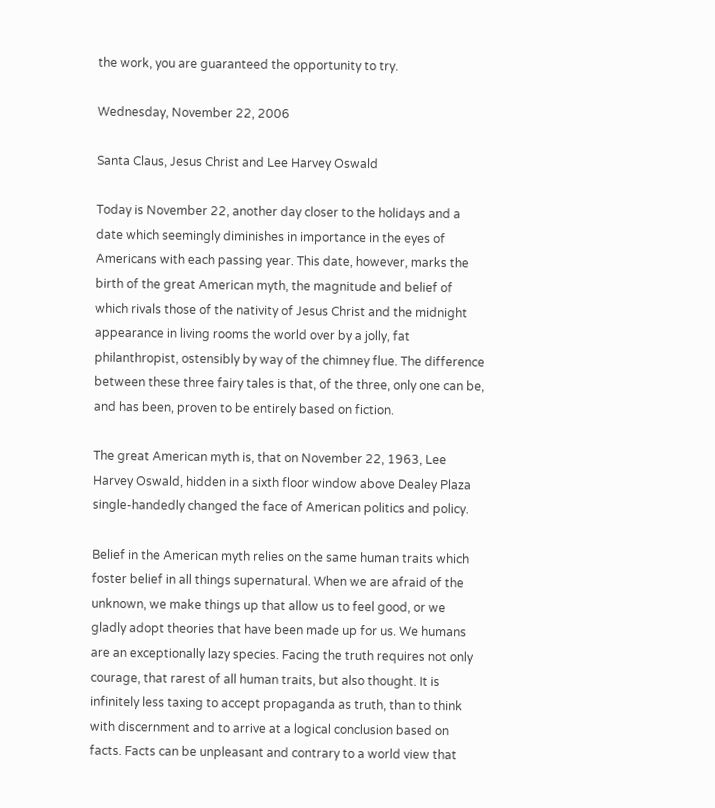the work, you are guaranteed the opportunity to try.

Wednesday, November 22, 2006

Santa Claus, Jesus Christ and Lee Harvey Oswald

Today is November 22, another day closer to the holidays and a date which seemingly diminishes in importance in the eyes of Americans with each passing year. This date, however, marks the birth of the great American myth, the magnitude and belief of which rivals those of the nativity of Jesus Christ and the midnight appearance in living rooms the world over by a jolly, fat philanthropist, ostensibly by way of the chimney flue. The difference between these three fairy tales is that, of the three, only one can be, and has been, proven to be entirely based on fiction.

The great American myth is, that on November 22, 1963, Lee Harvey Oswald, hidden in a sixth floor window above Dealey Plaza single-handedly changed the face of American politics and policy.

Belief in the American myth relies on the same human traits which foster belief in all things supernatural. When we are afraid of the unknown, we make things up that allow us to feel good, or we gladly adopt theories that have been made up for us. We humans are an exceptionally lazy species. Facing the truth requires not only courage, that rarest of all human traits, but also thought. It is infinitely less taxing to accept propaganda as truth, than to think with discernment and to arrive at a logical conclusion based on facts. Facts can be unpleasant and contrary to a world view that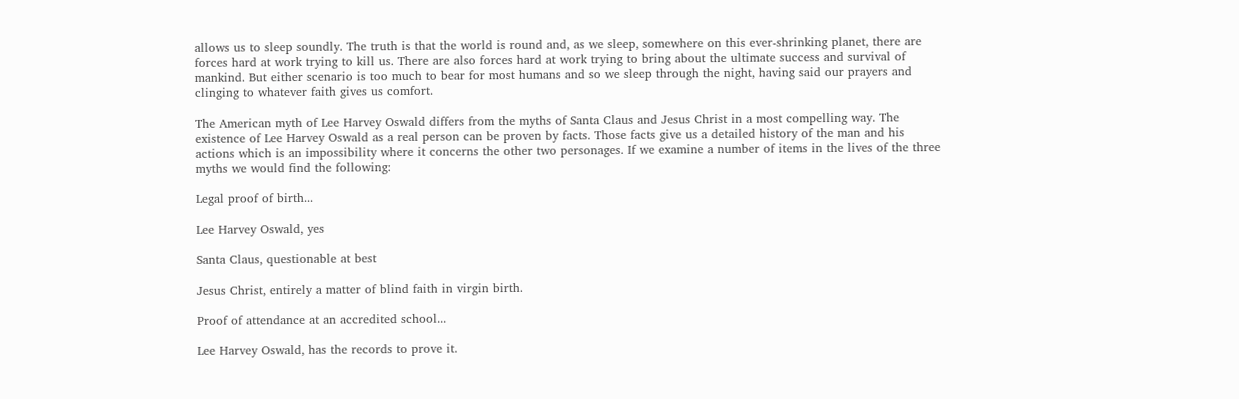allows us to sleep soundly. The truth is that the world is round and, as we sleep, somewhere on this ever-shrinking planet, there are forces hard at work trying to kill us. There are also forces hard at work trying to bring about the ultimate success and survival of mankind. But either scenario is too much to bear for most humans and so we sleep through the night, having said our prayers and clinging to whatever faith gives us comfort.

The American myth of Lee Harvey Oswald differs from the myths of Santa Claus and Jesus Christ in a most compelling way. The existence of Lee Harvey Oswald as a real person can be proven by facts. Those facts give us a detailed history of the man and his actions which is an impossibility where it concerns the other two personages. If we examine a number of items in the lives of the three myths we would find the following:

Legal proof of birth...

Lee Harvey Oswald, yes

Santa Claus, questionable at best

Jesus Christ, entirely a matter of blind faith in virgin birth.

Proof of attendance at an accredited school...

Lee Harvey Oswald, has the records to prove it.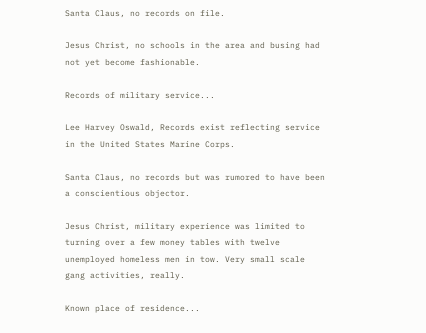Santa Claus, no records on file.

Jesus Christ, no schools in the area and busing had not yet become fashionable.

Records of military service...

Lee Harvey Oswald, Records exist reflecting service in the United States Marine Corps.

Santa Claus, no records but was rumored to have been a conscientious objector.

Jesus Christ, military experience was limited to turning over a few money tables with twelve unemployed homeless men in tow. Very small scale gang activities, really.

Known place of residence...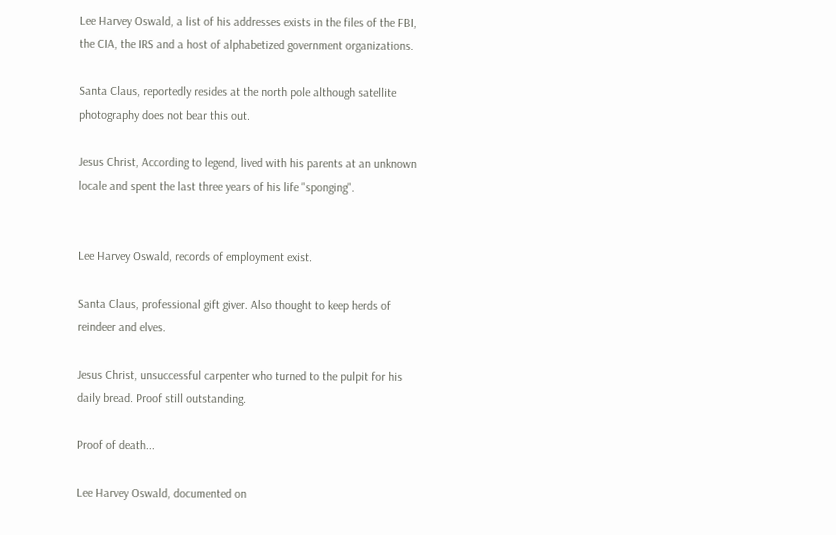Lee Harvey Oswald, a list of his addresses exists in the files of the FBI, the CIA, the IRS and a host of alphabetized government organizations.

Santa Claus, reportedly resides at the north pole although satellite photography does not bear this out.

Jesus Christ, According to legend, lived with his parents at an unknown locale and spent the last three years of his life "sponging".


Lee Harvey Oswald, records of employment exist.

Santa Claus, professional gift giver. Also thought to keep herds of reindeer and elves.

Jesus Christ, unsuccessful carpenter who turned to the pulpit for his daily bread. Proof still outstanding.

Proof of death...

Lee Harvey Oswald, documented on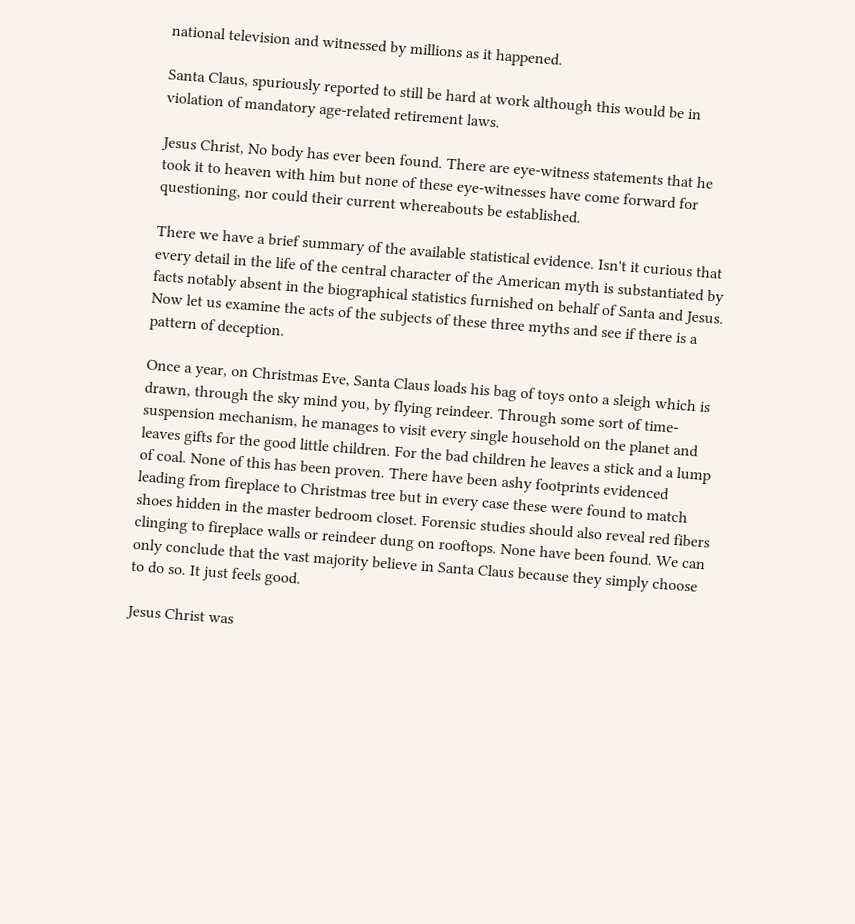national television and witnessed by millions as it happened.

Santa Claus, spuriously reported to still be hard at work although this would be in violation of mandatory age-related retirement laws.

Jesus Christ, No body has ever been found. There are eye-witness statements that he took it to heaven with him but none of these eye-witnesses have come forward for questioning, nor could their current whereabouts be established.

There we have a brief summary of the available statistical evidence. Isn't it curious that every detail in the life of the central character of the American myth is substantiated by facts notably absent in the biographical statistics furnished on behalf of Santa and Jesus. Now let us examine the acts of the subjects of these three myths and see if there is a pattern of deception.

Once a year, on Christmas Eve, Santa Claus loads his bag of toys onto a sleigh which is drawn, through the sky mind you, by flying reindeer. Through some sort of time-suspension mechanism, he manages to visit every single household on the planet and leaves gifts for the good little children. For the bad children he leaves a stick and a lump of coal. None of this has been proven. There have been ashy footprints evidenced leading from fireplace to Christmas tree but in every case these were found to match shoes hidden in the master bedroom closet. Forensic studies should also reveal red fibers clinging to fireplace walls or reindeer dung on rooftops. None have been found. We can only conclude that the vast majority believe in Santa Claus because they simply choose to do so. It just feels good.

Jesus Christ was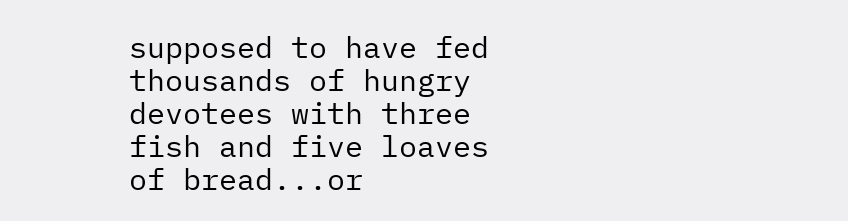supposed to have fed thousands of hungry devotees with three fish and five loaves of bread...or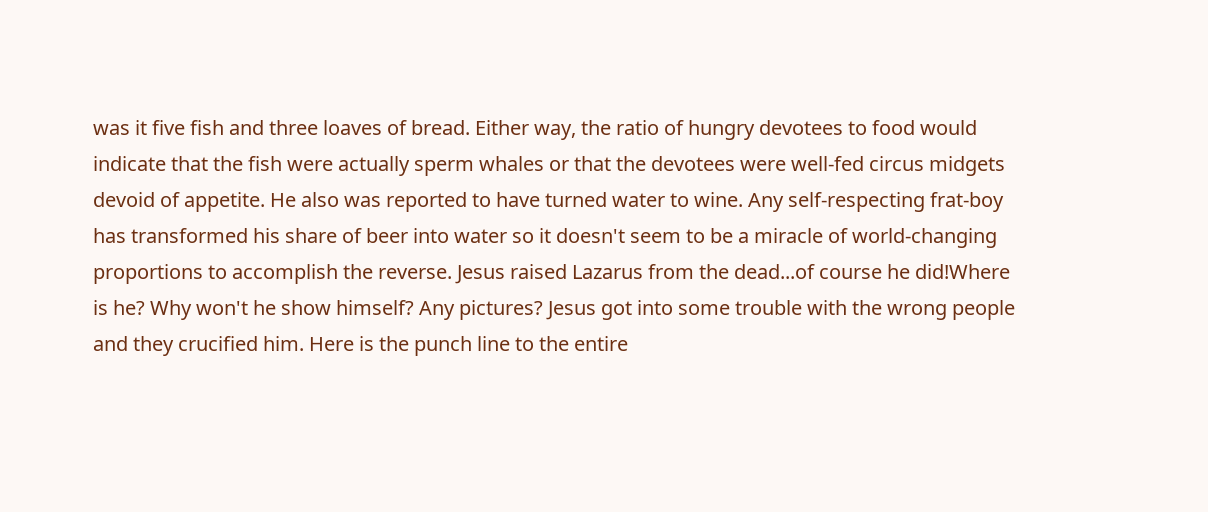was it five fish and three loaves of bread. Either way, the ratio of hungry devotees to food would indicate that the fish were actually sperm whales or that the devotees were well-fed circus midgets devoid of appetite. He also was reported to have turned water to wine. Any self-respecting frat-boy has transformed his share of beer into water so it doesn't seem to be a miracle of world-changing proportions to accomplish the reverse. Jesus raised Lazarus from the dead...of course he did!Where is he? Why won't he show himself? Any pictures? Jesus got into some trouble with the wrong people and they crucified him. Here is the punch line to the entire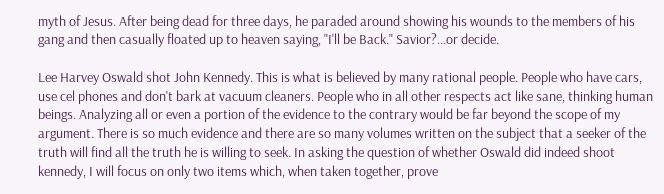myth of Jesus. After being dead for three days, he paraded around showing his wounds to the members of his gang and then casually floated up to heaven saying, "I'll be Back." Savior?...or decide.

Lee Harvey Oswald shot John Kennedy. This is what is believed by many rational people. People who have cars, use cel phones and don't bark at vacuum cleaners. People who in all other respects act like sane, thinking human beings. Analyzing all or even a portion of the evidence to the contrary would be far beyond the scope of my argument. There is so much evidence and there are so many volumes written on the subject that a seeker of the truth will find all the truth he is willing to seek. In asking the question of whether Oswald did indeed shoot kennedy, I will focus on only two items which, when taken together, prove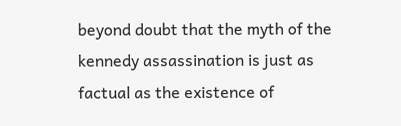beyond doubt that the myth of the kennedy assassination is just as factual as the existence of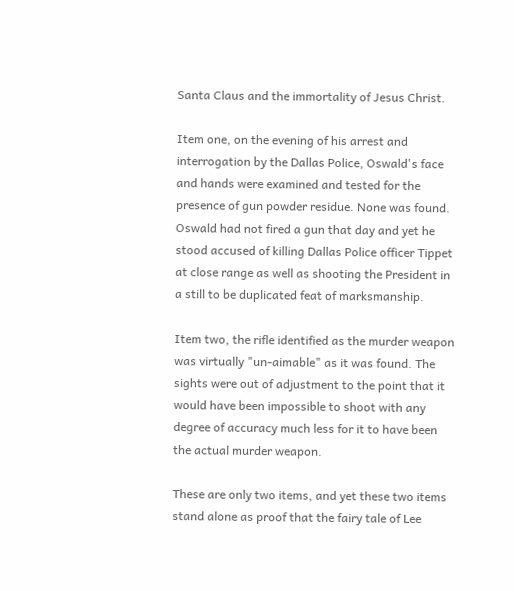Santa Claus and the immortality of Jesus Christ.

Item one, on the evening of his arrest and interrogation by the Dallas Police, Oswald's face and hands were examined and tested for the presence of gun powder residue. None was found. Oswald had not fired a gun that day and yet he stood accused of killing Dallas Police officer Tippet at close range as well as shooting the President in a still to be duplicated feat of marksmanship.

Item two, the rifle identified as the murder weapon was virtually "un-aimable" as it was found. The sights were out of adjustment to the point that it would have been impossible to shoot with any degree of accuracy much less for it to have been the actual murder weapon.

These are only two items, and yet these two items stand alone as proof that the fairy tale of Lee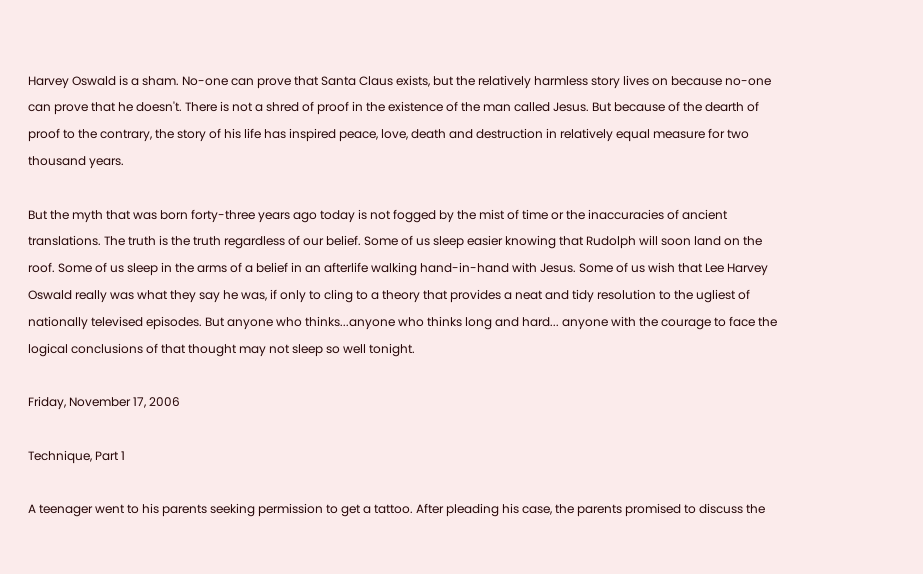Harvey Oswald is a sham. No-one can prove that Santa Claus exists, but the relatively harmless story lives on because no-one can prove that he doesn't. There is not a shred of proof in the existence of the man called Jesus. But because of the dearth of proof to the contrary, the story of his life has inspired peace, love, death and destruction in relatively equal measure for two thousand years.

But the myth that was born forty-three years ago today is not fogged by the mist of time or the inaccuracies of ancient translations. The truth is the truth regardless of our belief. Some of us sleep easier knowing that Rudolph will soon land on the roof. Some of us sleep in the arms of a belief in an afterlife walking hand-in-hand with Jesus. Some of us wish that Lee Harvey Oswald really was what they say he was, if only to cling to a theory that provides a neat and tidy resolution to the ugliest of nationally televised episodes. But anyone who thinks...anyone who thinks long and hard... anyone with the courage to face the logical conclusions of that thought may not sleep so well tonight.

Friday, November 17, 2006

Technique, Part 1

A teenager went to his parents seeking permission to get a tattoo. After pleading his case, the parents promised to discuss the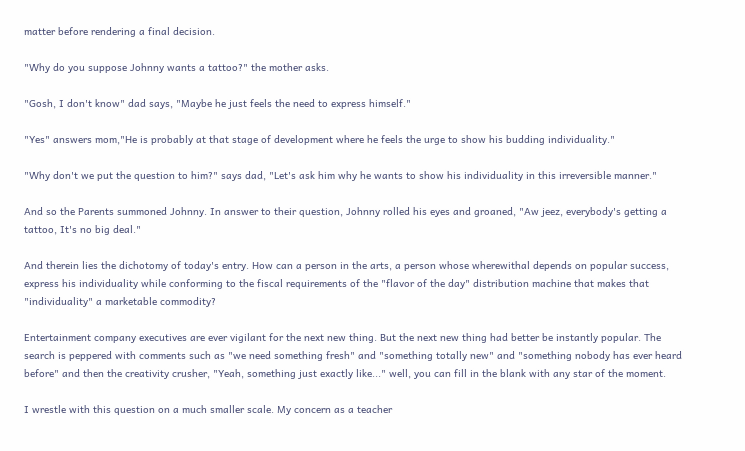matter before rendering a final decision.

"Why do you suppose Johnny wants a tattoo?" the mother asks.

"Gosh, I don't know" dad says, "Maybe he just feels the need to express himself."

"Yes" answers mom,"He is probably at that stage of development where he feels the urge to show his budding individuality."

"Why don't we put the question to him?" says dad, "Let's ask him why he wants to show his individuality in this irreversible manner."

And so the Parents summoned Johnny. In answer to their question, Johnny rolled his eyes and groaned, "Aw jeez, everybody's getting a tattoo, It's no big deal."

And therein lies the dichotomy of today's entry. How can a person in the arts, a person whose wherewithal depends on popular success, express his individuality while conforming to the fiscal requirements of the "flavor of the day" distribution machine that makes that "individuality" a marketable commodity?

Entertainment company executives are ever vigilant for the next new thing. But the next new thing had better be instantly popular. The search is peppered with comments such as "we need something fresh" and "something totally new" and "something nobody has ever heard before" and then the creativity crusher, "Yeah, something just exactly like..." well, you can fill in the blank with any star of the moment.

I wrestle with this question on a much smaller scale. My concern as a teacher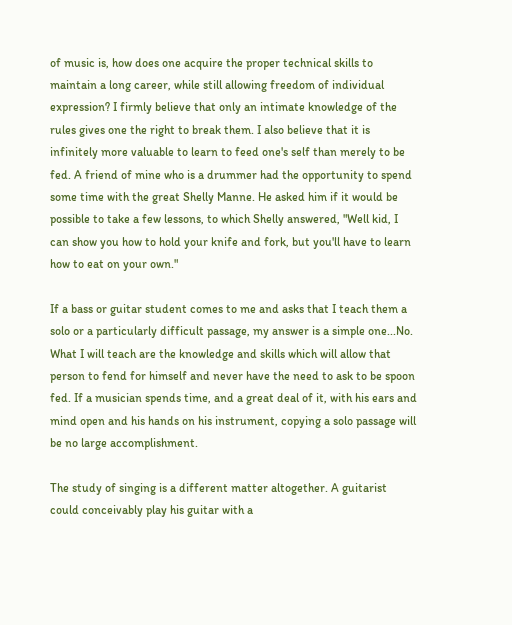of music is, how does one acquire the proper technical skills to maintain a long career, while still allowing freedom of individual expression? I firmly believe that only an intimate knowledge of the rules gives one the right to break them. I also believe that it is infinitely more valuable to learn to feed one's self than merely to be fed. A friend of mine who is a drummer had the opportunity to spend some time with the great Shelly Manne. He asked him if it would be possible to take a few lessons, to which Shelly answered, "Well kid, I can show you how to hold your knife and fork, but you'll have to learn how to eat on your own."

If a bass or guitar student comes to me and asks that I teach them a solo or a particularly difficult passage, my answer is a simple one...No. What I will teach are the knowledge and skills which will allow that person to fend for himself and never have the need to ask to be spoon fed. If a musician spends time, and a great deal of it, with his ears and mind open and his hands on his instrument, copying a solo passage will be no large accomplishment.

The study of singing is a different matter altogether. A guitarist could conceivably play his guitar with a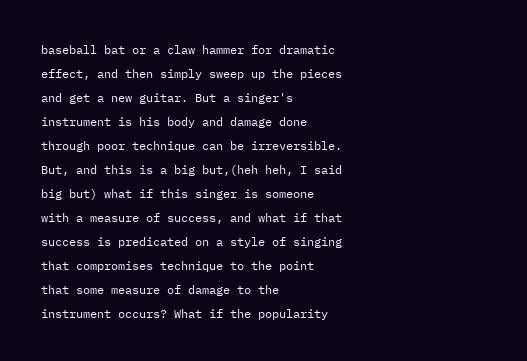baseball bat or a claw hammer for dramatic effect, and then simply sweep up the pieces and get a new guitar. But a singer's instrument is his body and damage done through poor technique can be irreversible. But, and this is a big but,(heh heh, I said big but) what if this singer is someone with a measure of success, and what if that success is predicated on a style of singing that compromises technique to the point that some measure of damage to the instrument occurs? What if the popularity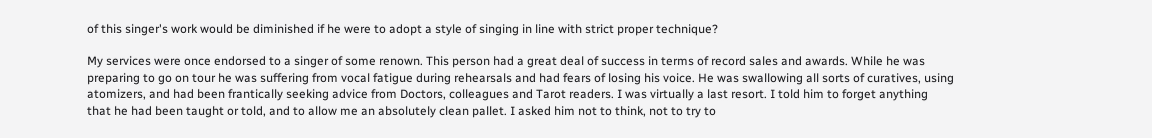of this singer's work would be diminished if he were to adopt a style of singing in line with strict proper technique?

My services were once endorsed to a singer of some renown. This person had a great deal of success in terms of record sales and awards. While he was preparing to go on tour he was suffering from vocal fatigue during rehearsals and had fears of losing his voice. He was swallowing all sorts of curatives, using atomizers, and had been frantically seeking advice from Doctors, colleagues and Tarot readers. I was virtually a last resort. I told him to forget anything that he had been taught or told, and to allow me an absolutely clean pallet. I asked him not to think, not to try to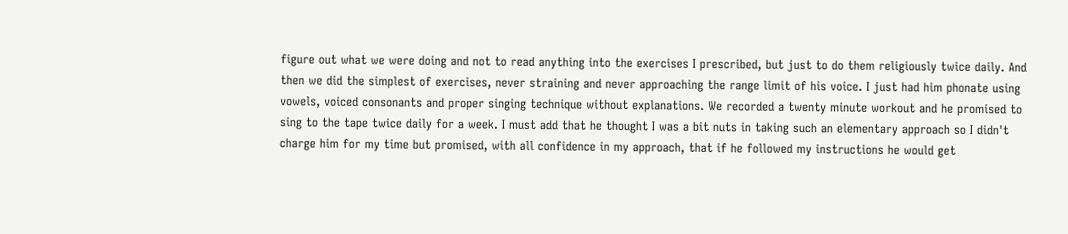figure out what we were doing and not to read anything into the exercises I prescribed, but just to do them religiously twice daily. And then we did the simplest of exercises, never straining and never approaching the range limit of his voice. I just had him phonate using vowels, voiced consonants and proper singing technique without explanations. We recorded a twenty minute workout and he promised to sing to the tape twice daily for a week. I must add that he thought I was a bit nuts in taking such an elementary approach so I didn't charge him for my time but promised, with all confidence in my approach, that if he followed my instructions he would get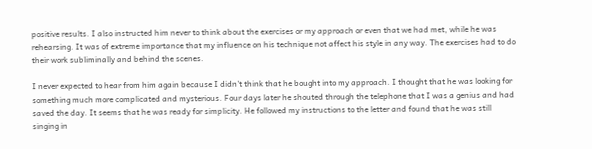positive results. I also instructed him never to think about the exercises or my approach or even that we had met, while he was rehearsing. It was of extreme importance that my influence on his technique not affect his style in any way. The exercises had to do their work subliminally and behind the scenes.

I never expected to hear from him again because I didn't think that he bought into my approach. I thought that he was looking for something much more complicated and mysterious. Four days later he shouted through the telephone that I was a genius and had saved the day. It seems that he was ready for simplicity. He followed my instructions to the letter and found that he was still singing in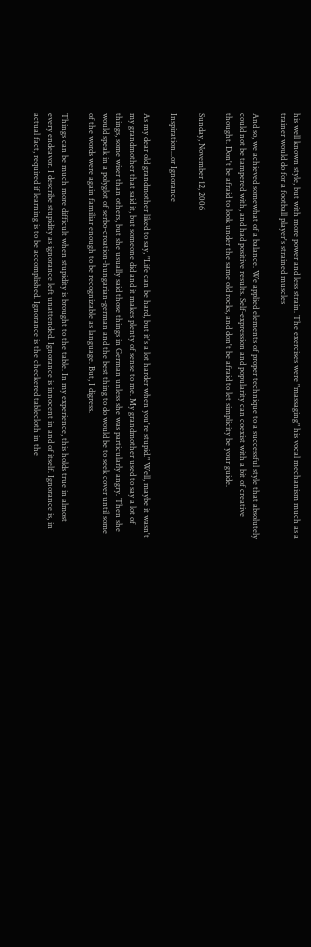his well known style, but with more power and less strain. The exercises were "massaging" his vocal mechanism much as a trainer would do for a football player's strained muscles

And so, we achieved somewhat of a balance. We applied elements of proper technique to a successful style that absolutely could not be tampered with, and had positive results. Self-expression and popularity can coexist with a bit of creative thought. Don't be afraid to look under the same old rocks, and don't be afraid to let simplicity be your guide.

Sunday, November 12, 2006

Inspiration...or Ignorance

As my dear old grandmother liked to say, "Life can be hard, but it's a lot harder when you're stupid." Well, maybe it wasn't my grandmother that said it, but someone did and it makes plenty of sense to me. My grandmother used to say a lot of things, some wiser than others, but she usually said those things in German unless she was particularly angry. Then she would speak in a polyglot of serbo-croation-hungarian-german and the best thing to do would be to seek cover until some of the words were again familiar enough to be recognizable as language. But, I digress.

Things can be much more difficult when stupidity is brought to the table. In my experience, this holds true in almost every endeavor. I describe stupidity as ignorance left unattended. Ignorance is innocent in and of itself. Ignorance is, in actual fact, required if learning is to be accomplished. Ignorance is the checkered tablecloth in the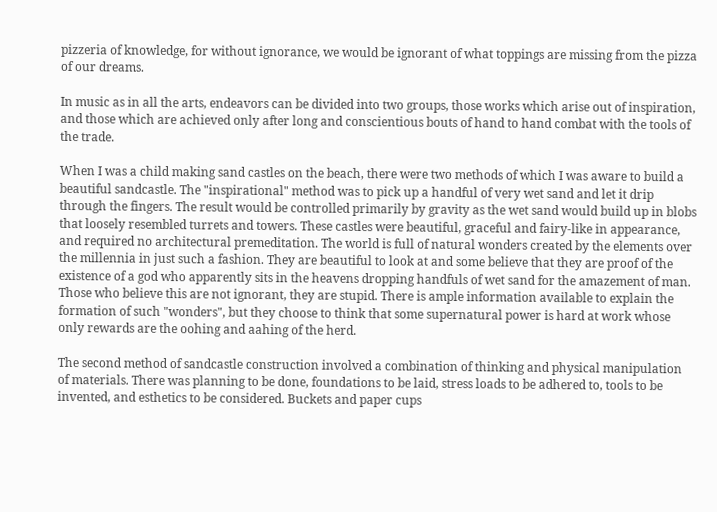pizzeria of knowledge, for without ignorance, we would be ignorant of what toppings are missing from the pizza of our dreams.

In music as in all the arts, endeavors can be divided into two groups, those works which arise out of inspiration, and those which are achieved only after long and conscientious bouts of hand to hand combat with the tools of the trade.

When I was a child making sand castles on the beach, there were two methods of which I was aware to build a beautiful sandcastle. The "inspirational" method was to pick up a handful of very wet sand and let it drip through the fingers. The result would be controlled primarily by gravity as the wet sand would build up in blobs that loosely resembled turrets and towers. These castles were beautiful, graceful and fairy-like in appearance, and required no architectural premeditation. The world is full of natural wonders created by the elements over the millennia in just such a fashion. They are beautiful to look at and some believe that they are proof of the existence of a god who apparently sits in the heavens dropping handfuls of wet sand for the amazement of man. Those who believe this are not ignorant, they are stupid. There is ample information available to explain the formation of such "wonders", but they choose to think that some supernatural power is hard at work whose only rewards are the oohing and aahing of the herd.

The second method of sandcastle construction involved a combination of thinking and physical manipulation of materials. There was planning to be done, foundations to be laid, stress loads to be adhered to, tools to be invented, and esthetics to be considered. Buckets and paper cups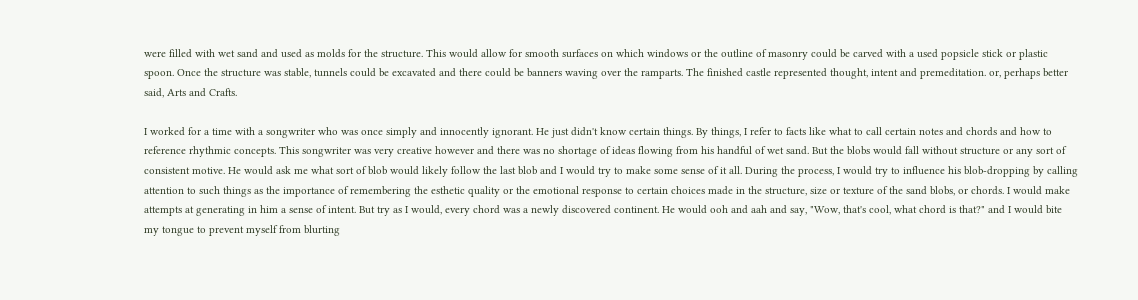were filled with wet sand and used as molds for the structure. This would allow for smooth surfaces on which windows or the outline of masonry could be carved with a used popsicle stick or plastic spoon. Once the structure was stable, tunnels could be excavated and there could be banners waving over the ramparts. The finished castle represented thought, intent and premeditation. or, perhaps better said, Arts and Crafts.

I worked for a time with a songwriter who was once simply and innocently ignorant. He just didn't know certain things. By things, I refer to facts like what to call certain notes and chords and how to reference rhythmic concepts. This songwriter was very creative however and there was no shortage of ideas flowing from his handful of wet sand. But the blobs would fall without structure or any sort of consistent motive. He would ask me what sort of blob would likely follow the last blob and I would try to make some sense of it all. During the process, I would try to influence his blob-dropping by calling attention to such things as the importance of remembering the esthetic quality or the emotional response to certain choices made in the structure, size or texture of the sand blobs, or chords. I would make attempts at generating in him a sense of intent. But try as I would, every chord was a newly discovered continent. He would ooh and aah and say, "Wow, that's cool, what chord is that?" and I would bite my tongue to prevent myself from blurting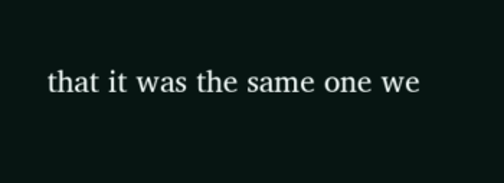that it was the same one we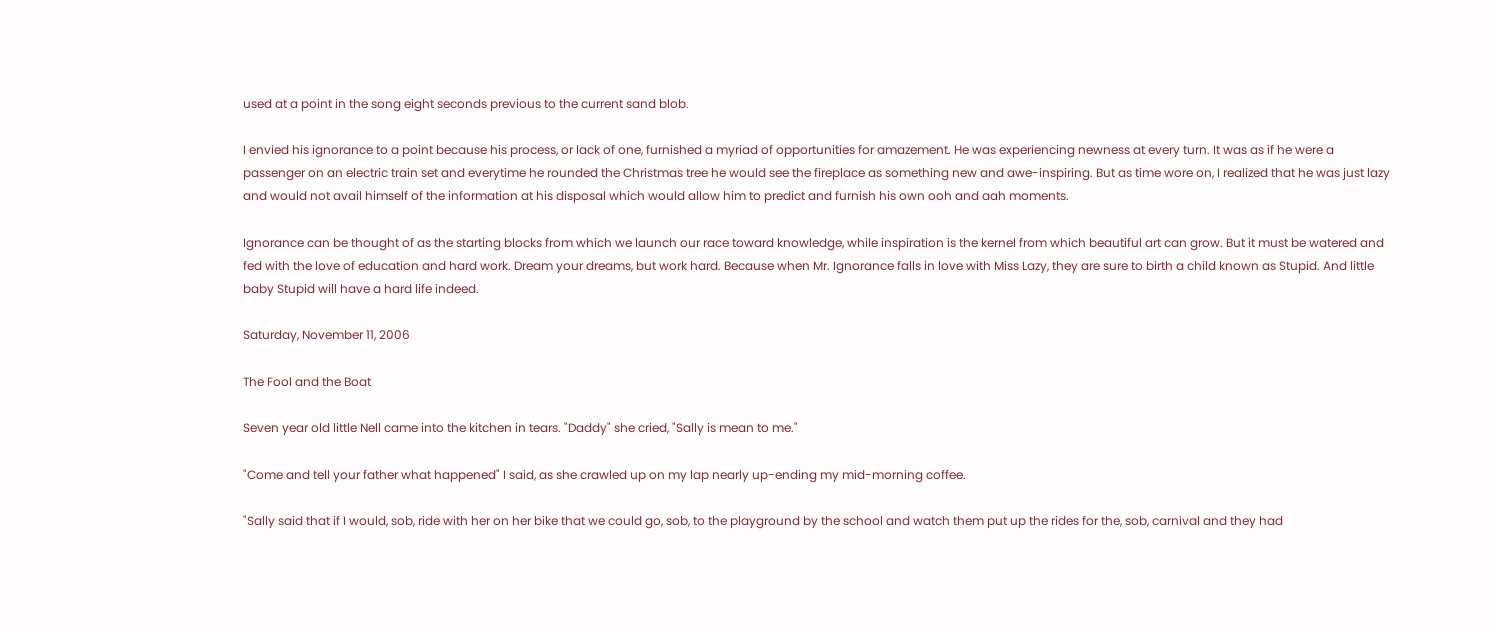used at a point in the song eight seconds previous to the current sand blob.

I envied his ignorance to a point because his process, or lack of one, furnished a myriad of opportunities for amazement. He was experiencing newness at every turn. It was as if he were a passenger on an electric train set and everytime he rounded the Christmas tree he would see the fireplace as something new and awe-inspiring. But as time wore on, I realized that he was just lazy and would not avail himself of the information at his disposal which would allow him to predict and furnish his own ooh and aah moments.

Ignorance can be thought of as the starting blocks from which we launch our race toward knowledge, while inspiration is the kernel from which beautiful art can grow. But it must be watered and fed with the love of education and hard work. Dream your dreams, but work hard. Because when Mr. Ignorance falls in love with Miss Lazy, they are sure to birth a child known as Stupid. And little baby Stupid will have a hard life indeed.

Saturday, November 11, 2006

The Fool and the Boat

Seven year old little Nell came into the kitchen in tears. "Daddy" she cried, "Sally is mean to me."

"Come and tell your father what happened" I said, as she crawled up on my lap nearly up-ending my mid-morning coffee.

"Sally said that if I would, sob, ride with her on her bike that we could go, sob, to the playground by the school and watch them put up the rides for the, sob, carnival and they had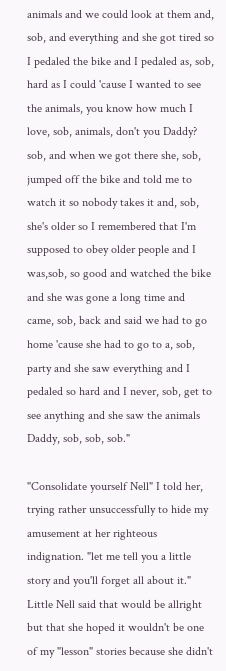animals and we could look at them and, sob, and everything and she got tired so I pedaled the bike and I pedaled as, sob, hard as I could 'cause I wanted to see the animals, you know how much I love, sob, animals, don't you Daddy? sob, and when we got there she, sob, jumped off the bike and told me to watch it so nobody takes it and, sob, she's older so I remembered that I'm supposed to obey older people and I was,sob, so good and watched the bike and she was gone a long time and came, sob, back and said we had to go home 'cause she had to go to a, sob, party and she saw everything and I pedaled so hard and I never, sob, get to see anything and she saw the animals Daddy, sob, sob, sob."

"Consolidate yourself Nell" I told her, trying rather unsuccessfully to hide my amusement at her righteous indignation. "let me tell you a little story and you'll forget all about it." Little Nell said that would be allright but that she hoped it wouldn't be one of my "lesson" stories because she didn't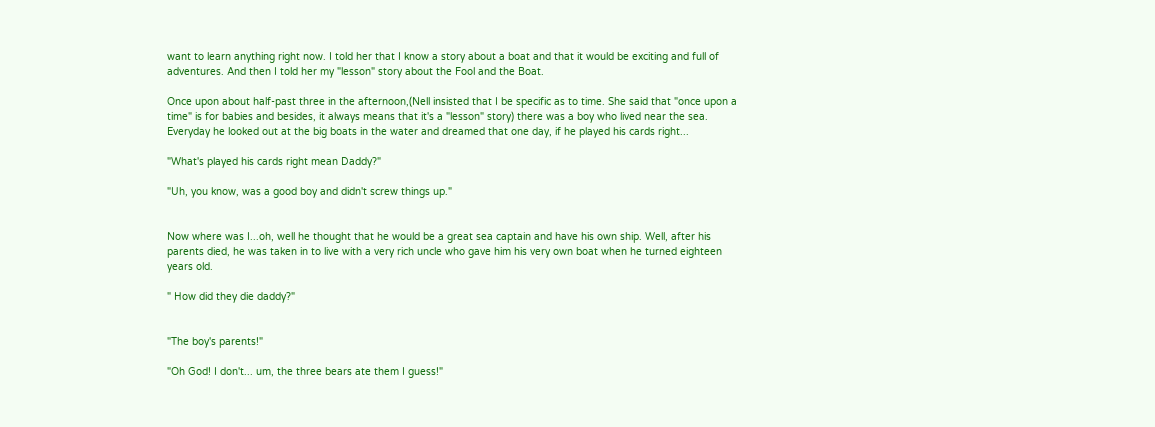want to learn anything right now. I told her that I know a story about a boat and that it would be exciting and full of adventures. And then I told her my "lesson" story about the Fool and the Boat.

Once upon about half-past three in the afternoon,(Nell insisted that I be specific as to time. She said that "once upon a time" is for babies and besides, it always means that it's a "lesson" story) there was a boy who lived near the sea. Everyday he looked out at the big boats in the water and dreamed that one day, if he played his cards right...

"What's played his cards right mean Daddy?"

"Uh, you know, was a good boy and didn't screw things up."


Now where was I...oh, well he thought that he would be a great sea captain and have his own ship. Well, after his parents died, he was taken in to live with a very rich uncle who gave him his very own boat when he turned eighteen years old.

" How did they die daddy?"


"The boy's parents!"

"Oh God! I don't... um, the three bears ate them I guess!"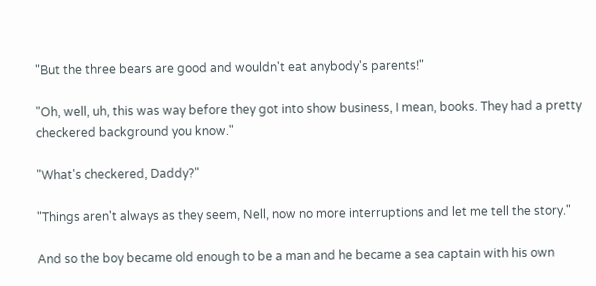"But the three bears are good and wouldn't eat anybody's parents!"

"Oh, well, uh, this was way before they got into show business, I mean, books. They had a pretty checkered background you know."

"What's checkered, Daddy?"

"Things aren't always as they seem, Nell, now no more interruptions and let me tell the story."

And so the boy became old enough to be a man and he became a sea captain with his own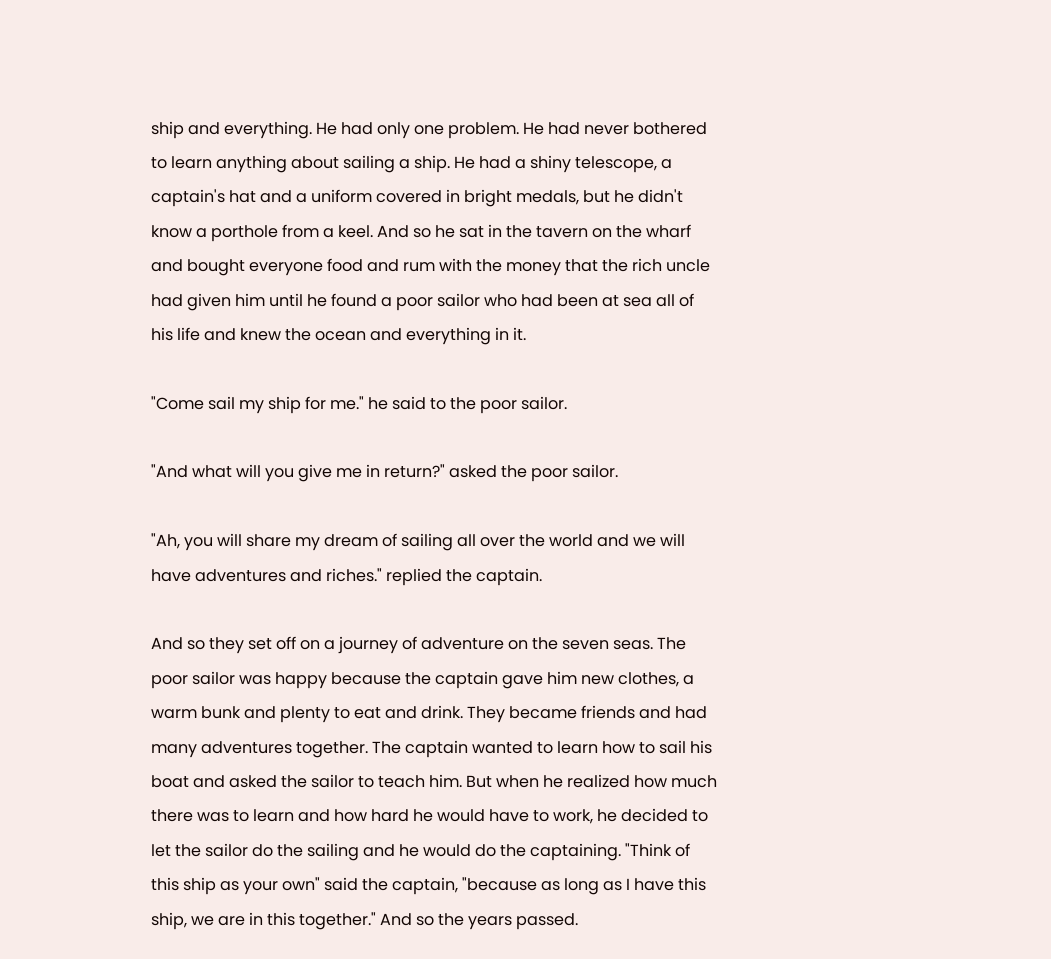ship and everything. He had only one problem. He had never bothered to learn anything about sailing a ship. He had a shiny telescope, a captain's hat and a uniform covered in bright medals, but he didn't know a porthole from a keel. And so he sat in the tavern on the wharf and bought everyone food and rum with the money that the rich uncle had given him until he found a poor sailor who had been at sea all of his life and knew the ocean and everything in it.

"Come sail my ship for me." he said to the poor sailor.

"And what will you give me in return?" asked the poor sailor.

"Ah, you will share my dream of sailing all over the world and we will have adventures and riches." replied the captain.

And so they set off on a journey of adventure on the seven seas. The poor sailor was happy because the captain gave him new clothes, a warm bunk and plenty to eat and drink. They became friends and had many adventures together. The captain wanted to learn how to sail his boat and asked the sailor to teach him. But when he realized how much there was to learn and how hard he would have to work, he decided to let the sailor do the sailing and he would do the captaining. "Think of this ship as your own" said the captain, "because as long as I have this ship, we are in this together." And so the years passed.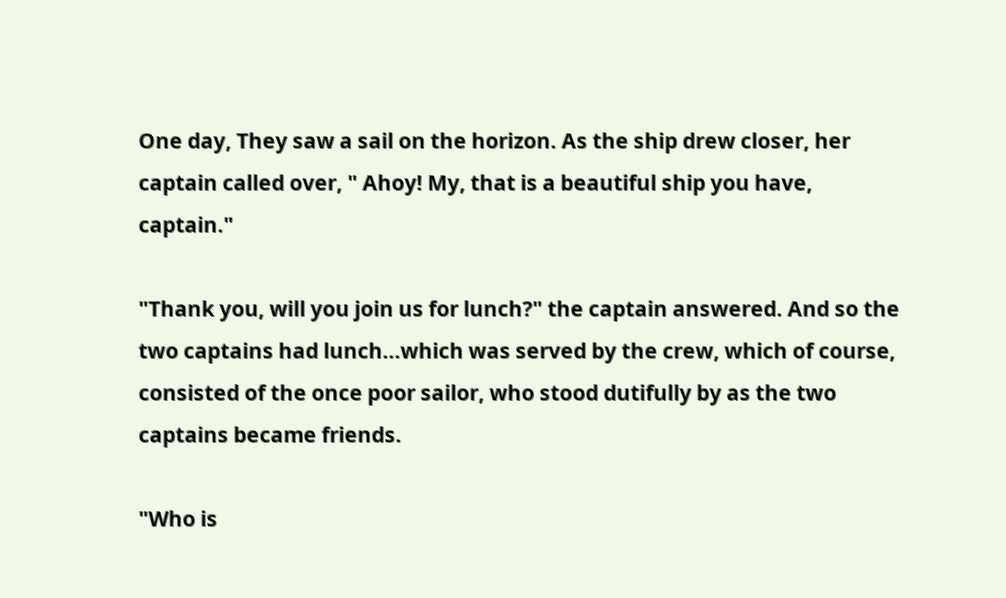One day, They saw a sail on the horizon. As the ship drew closer, her captain called over, " Ahoy! My, that is a beautiful ship you have, captain."

"Thank you, will you join us for lunch?" the captain answered. And so the two captains had lunch...which was served by the crew, which of course, consisted of the once poor sailor, who stood dutifully by as the two captains became friends.

"Who is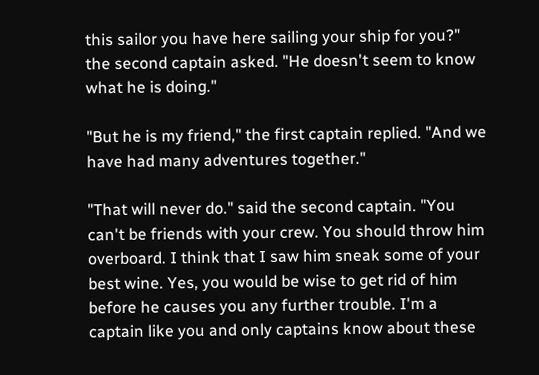this sailor you have here sailing your ship for you?" the second captain asked. "He doesn't seem to know what he is doing."

"But he is my friend," the first captain replied. "And we have had many adventures together."

"That will never do." said the second captain. "You can't be friends with your crew. You should throw him overboard. I think that I saw him sneak some of your best wine. Yes, you would be wise to get rid of him before he causes you any further trouble. I'm a captain like you and only captains know about these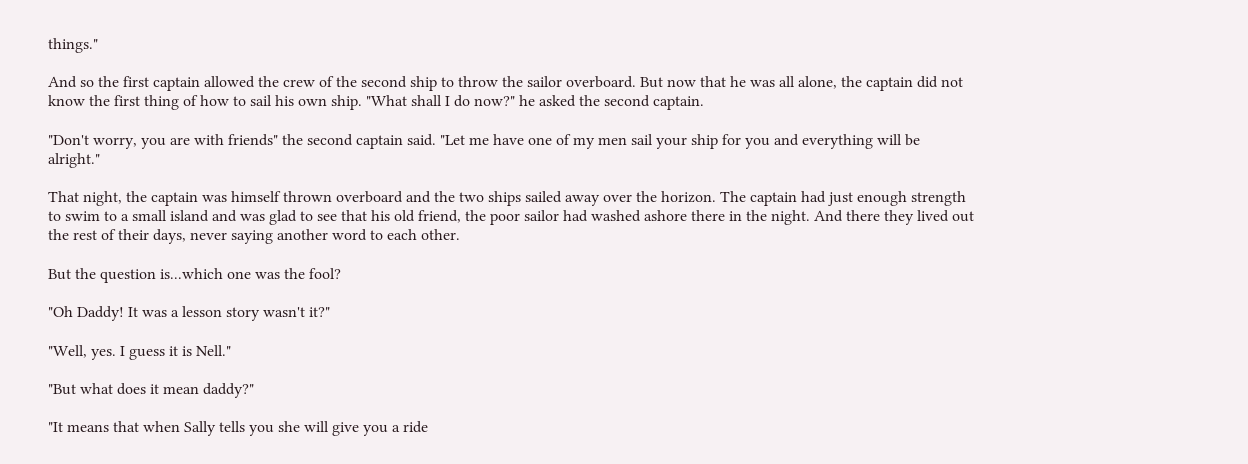things."

And so the first captain allowed the crew of the second ship to throw the sailor overboard. But now that he was all alone, the captain did not know the first thing of how to sail his own ship. "What shall I do now?" he asked the second captain.

"Don't worry, you are with friends" the second captain said. "Let me have one of my men sail your ship for you and everything will be alright."

That night, the captain was himself thrown overboard and the two ships sailed away over the horizon. The captain had just enough strength to swim to a small island and was glad to see that his old friend, the poor sailor had washed ashore there in the night. And there they lived out the rest of their days, never saying another word to each other.

But the question is...which one was the fool?

"Oh Daddy! It was a lesson story wasn't it?"

"Well, yes. I guess it is Nell."

"But what does it mean daddy?"

"It means that when Sally tells you she will give you a ride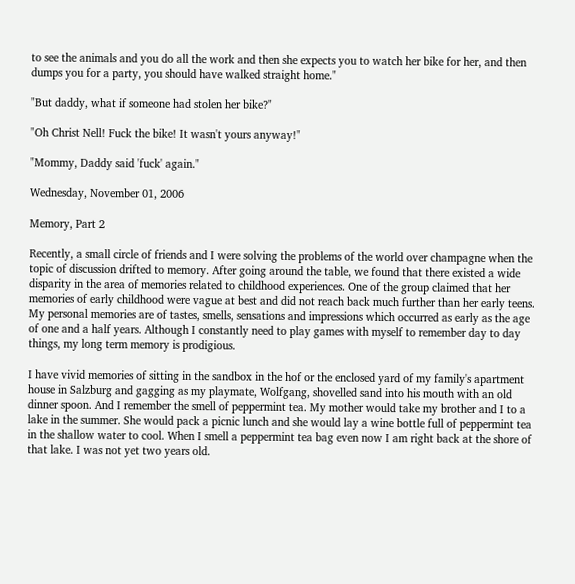to see the animals and you do all the work and then she expects you to watch her bike for her, and then dumps you for a party, you should have walked straight home."

"But daddy, what if someone had stolen her bike?"

"Oh Christ Nell! Fuck the bike! It wasn't yours anyway!"

"Mommy, Daddy said 'fuck' again."

Wednesday, November 01, 2006

Memory, Part 2

Recently, a small circle of friends and I were solving the problems of the world over champagne when the topic of discussion drifted to memory. After going around the table, we found that there existed a wide disparity in the area of memories related to childhood experiences. One of the group claimed that her memories of early childhood were vague at best and did not reach back much further than her early teens. My personal memories are of tastes, smells, sensations and impressions which occurred as early as the age of one and a half years. Although I constantly need to play games with myself to remember day to day things, my long term memory is prodigious.

I have vivid memories of sitting in the sandbox in the hof or the enclosed yard of my family's apartment house in Salzburg and gagging as my playmate, Wolfgang, shovelled sand into his mouth with an old dinner spoon. And I remember the smell of peppermint tea. My mother would take my brother and I to a lake in the summer. She would pack a picnic lunch and she would lay a wine bottle full of peppermint tea in the shallow water to cool. When I smell a peppermint tea bag even now I am right back at the shore of that lake. I was not yet two years old.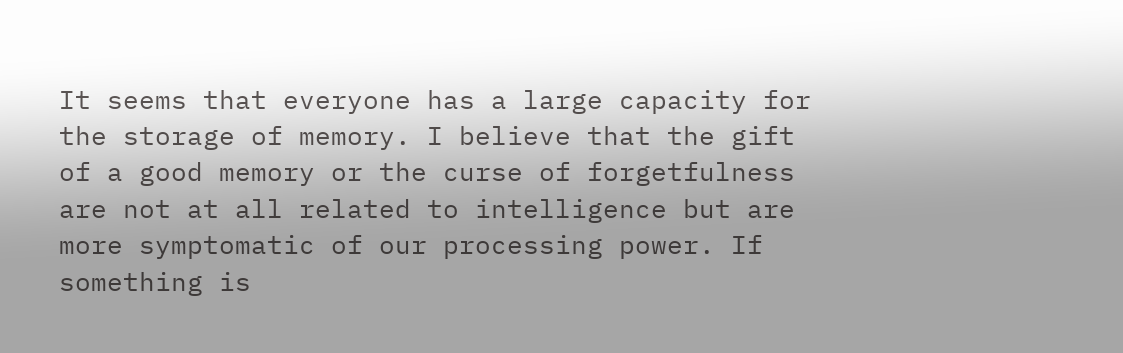It seems that everyone has a large capacity for the storage of memory. I believe that the gift of a good memory or the curse of forgetfulness are not at all related to intelligence but are more symptomatic of our processing power. If something is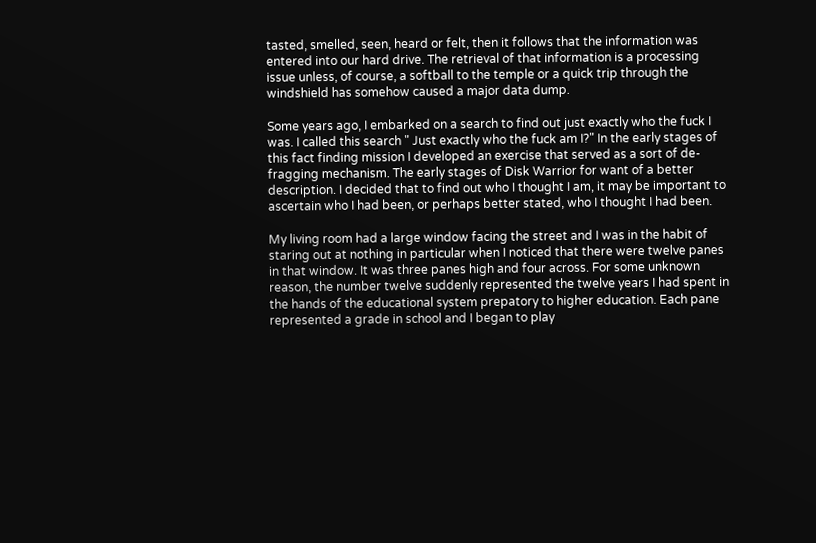tasted, smelled, seen, heard or felt, then it follows that the information was entered into our hard drive. The retrieval of that information is a processing issue unless, of course, a softball to the temple or a quick trip through the windshield has somehow caused a major data dump.

Some years ago, I embarked on a search to find out just exactly who the fuck I was. I called this search " Just exactly who the fuck am I?" In the early stages of this fact finding mission I developed an exercise that served as a sort of de-fragging mechanism. The early stages of Disk Warrior for want of a better description. I decided that to find out who I thought I am, it may be important to ascertain who I had been, or perhaps better stated, who I thought I had been.

My living room had a large window facing the street and I was in the habit of staring out at nothing in particular when I noticed that there were twelve panes in that window. It was three panes high and four across. For some unknown reason, the number twelve suddenly represented the twelve years I had spent in the hands of the educational system prepatory to higher education. Each pane represented a grade in school and I began to play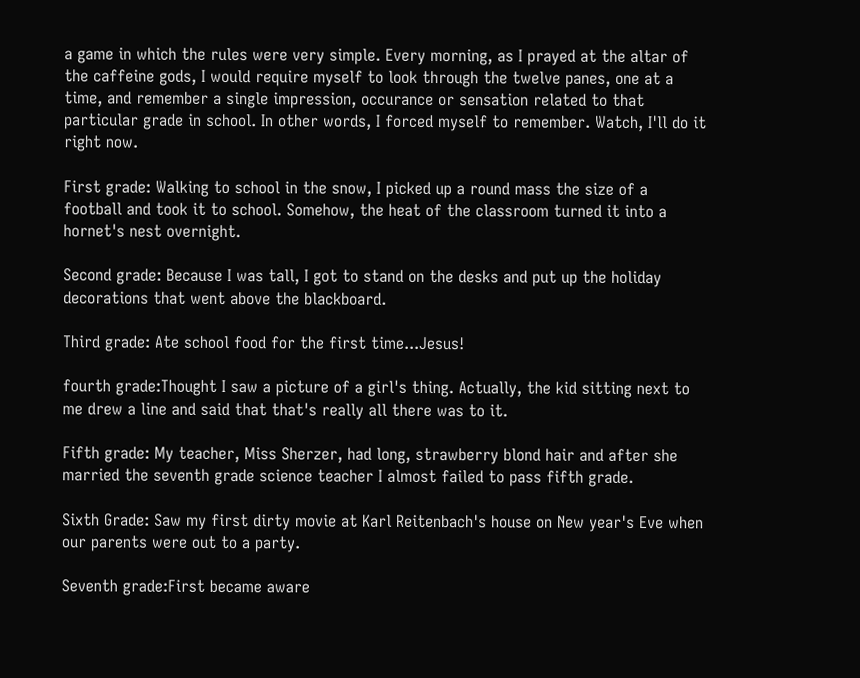a game in which the rules were very simple. Every morning, as I prayed at the altar of the caffeine gods, I would require myself to look through the twelve panes, one at a time, and remember a single impression, occurance or sensation related to that particular grade in school. In other words, I forced myself to remember. Watch, I'll do it right now.

First grade: Walking to school in the snow, I picked up a round mass the size of a football and took it to school. Somehow, the heat of the classroom turned it into a hornet's nest overnight.

Second grade: Because I was tall, I got to stand on the desks and put up the holiday decorations that went above the blackboard.

Third grade: Ate school food for the first time...Jesus!

fourth grade:Thought I saw a picture of a girl's thing. Actually, the kid sitting next to me drew a line and said that that's really all there was to it.

Fifth grade: My teacher, Miss Sherzer, had long, strawberry blond hair and after she married the seventh grade science teacher I almost failed to pass fifth grade.

Sixth Grade: Saw my first dirty movie at Karl Reitenbach's house on New year's Eve when our parents were out to a party.

Seventh grade:First became aware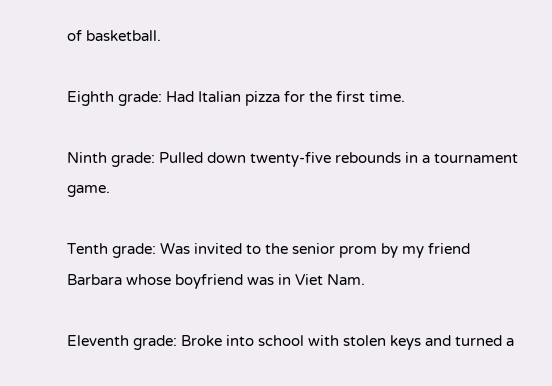of basketball.

Eighth grade: Had Italian pizza for the first time.

Ninth grade: Pulled down twenty-five rebounds in a tournament game.

Tenth grade: Was invited to the senior prom by my friend Barbara whose boyfriend was in Viet Nam.

Eleventh grade: Broke into school with stolen keys and turned a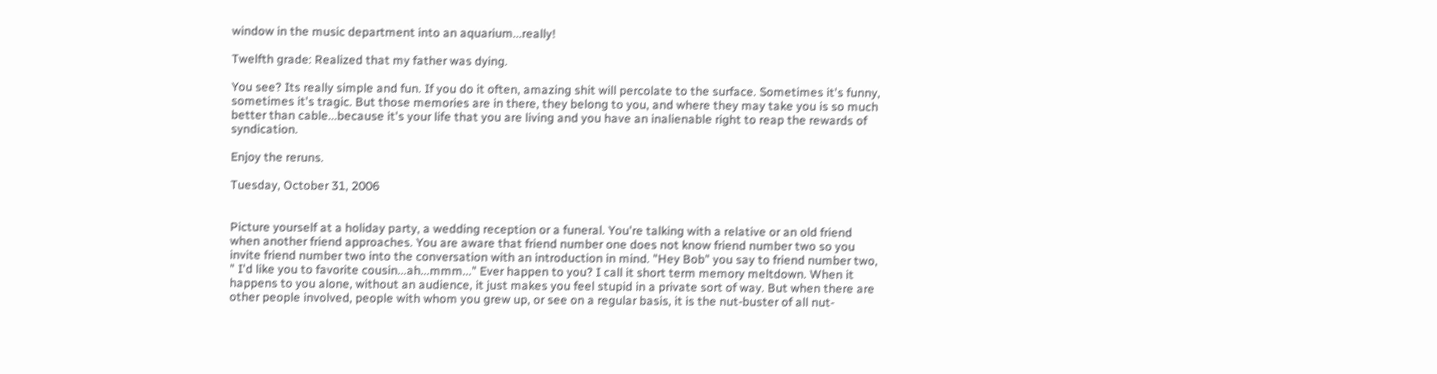window in the music department into an aquarium...really!

Twelfth grade: Realized that my father was dying.

You see? Its really simple and fun. If you do it often, amazing shit will percolate to the surface. Sometimes it's funny, sometimes it's tragic. But those memories are in there, they belong to you, and where they may take you is so much better than cable...because it's your life that you are living and you have an inalienable right to reap the rewards of syndication.

Enjoy the reruns.

Tuesday, October 31, 2006


Picture yourself at a holiday party, a wedding reception or a funeral. You're talking with a relative or an old friend when another friend approaches. You are aware that friend number one does not know friend number two so you invite friend number two into the conversation with an introduction in mind. "Hey Bob" you say to friend number two, " I'd like you to favorite cousin...ah...mmm..." Ever happen to you? I call it short term memory meltdown. When it happens to you alone, without an audience, it just makes you feel stupid in a private sort of way. But when there are other people involved, people with whom you grew up, or see on a regular basis, it is the nut-buster of all nut-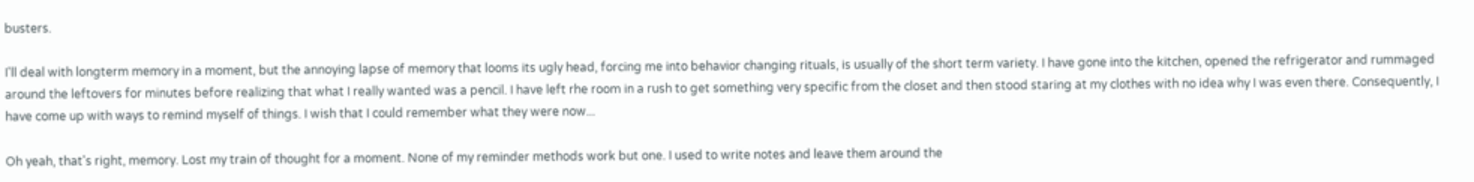busters.

I'll deal with longterm memory in a moment, but the annoying lapse of memory that looms its ugly head, forcing me into behavior changing rituals, is usually of the short term variety. I have gone into the kitchen, opened the refrigerator and rummaged around the leftovers for minutes before realizing that what I really wanted was a pencil. I have left rhe room in a rush to get something very specific from the closet and then stood staring at my clothes with no idea why I was even there. Consequently, I have come up with ways to remind myself of things. I wish that I could remember what they were now...

Oh yeah, that's right, memory. Lost my train of thought for a moment. None of my reminder methods work but one. I used to write notes and leave them around the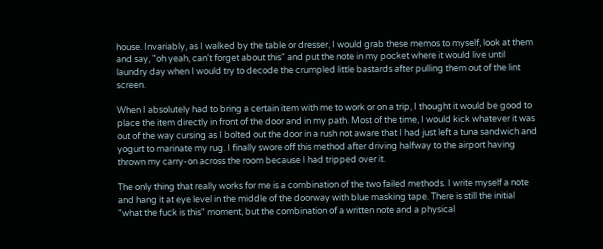house. Invariably, as I walked by the table or dresser, I would grab these memos to myself, look at them and say, "oh yeah, can't forget about this" and put the note in my pocket where it would live until laundry day when I would try to decode the crumpled little bastards after pulling them out of the lint screen.

When I absolutely had to bring a certain item with me to work or on a trip, I thought it would be good to place the item directly in front of the door and in my path. Most of the time, I would kick whatever it was out of the way cursing as I bolted out the door in a rush not aware that I had just left a tuna sandwich and yogurt to marinate my rug. I finally swore off this method after driving halfway to the airport having thrown my carry-on across the room because I had tripped over it.

The only thing that really works for me is a combination of the two failed methods. I write myself a note and hang it at eye level in the middle of the doorway with blue masking tape. There is still the initial "what the fuck is this" moment, but the combination of a written note and a physical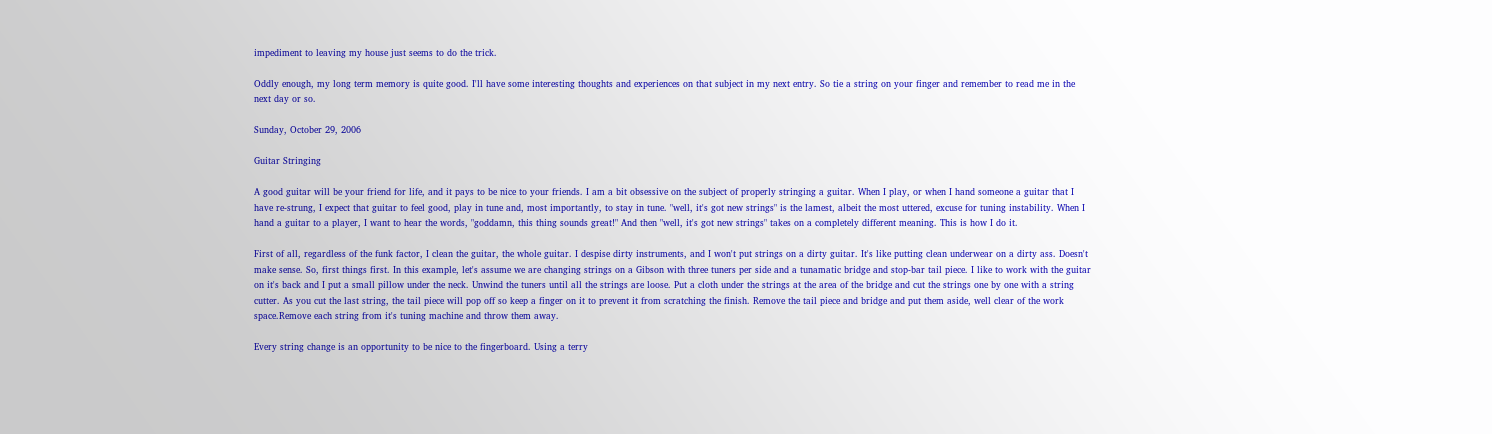impediment to leaving my house just seems to do the trick.

Oddly enough, my long term memory is quite good. I'll have some interesting thoughts and experiences on that subject in my next entry. So tie a string on your finger and remember to read me in the next day or so.

Sunday, October 29, 2006

Guitar Stringing

A good guitar will be your friend for life, and it pays to be nice to your friends. I am a bit obsessive on the subject of properly stringing a guitar. When I play, or when I hand someone a guitar that I have re-strung, I expect that guitar to feel good, play in tune and, most importantly, to stay in tune. "well, it's got new strings" is the lamest, albeit the most uttered, excuse for tuning instability. When I hand a guitar to a player, I want to hear the words, "goddamn, this thing sounds great!" And then "well, it's got new strings" takes on a completely different meaning. This is how I do it.

First of all, regardless of the funk factor, I clean the guitar, the whole guitar. I despise dirty instruments, and I won't put strings on a dirty guitar. It's like putting clean underwear on a dirty ass. Doesn't make sense. So, first things first. In this example, let's assume we are changing strings on a Gibson with three tuners per side and a tunamatic bridge and stop-bar tail piece. I like to work with the guitar on it's back and I put a small pillow under the neck. Unwind the tuners until all the strings are loose. Put a cloth under the strings at the area of the bridge and cut the strings one by one with a string cutter. As you cut the last string, the tail piece will pop off so keep a finger on it to prevent it from scratching the finish. Remove the tail piece and bridge and put them aside, well clear of the work space.Remove each string from it's tuning machine and throw them away.

Every string change is an opportunity to be nice to the fingerboard. Using a terry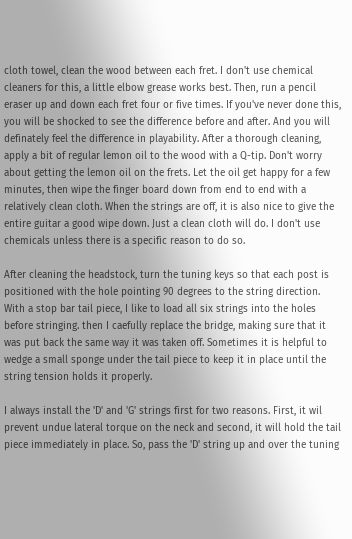cloth towel, clean the wood between each fret. I don't use chemical cleaners for this, a little elbow grease works best. Then, run a pencil eraser up and down each fret four or five times. If you've never done this, you will be shocked to see the difference before and after. And you will definately feel the difference in playability. After a thorough cleaning, apply a bit of regular lemon oil to the wood with a Q-tip. Don't worry about getting the lemon oil on the frets. Let the oil get happy for a few minutes, then wipe the finger board down from end to end with a relatively clean cloth. When the strings are off, it is also nice to give the entire guitar a good wipe down. Just a clean cloth will do. I don't use chemicals unless there is a specific reason to do so.

After cleaning the headstock, turn the tuning keys so that each post is positioned with the hole pointing 90 degrees to the string direction. With a stop bar tail piece, I like to load all six strings into the holes before stringing. then I caefully replace the bridge, making sure that it was put back the same way it was taken off. Sometimes it is helpful to wedge a small sponge under the tail piece to keep it in place until the string tension holds it properly.

I always install the 'D' and 'G' strings first for two reasons. First, it wil prevent undue lateral torque on the neck and second, it will hold the tail piece immediately in place. So, pass the 'D' string up and over the tuning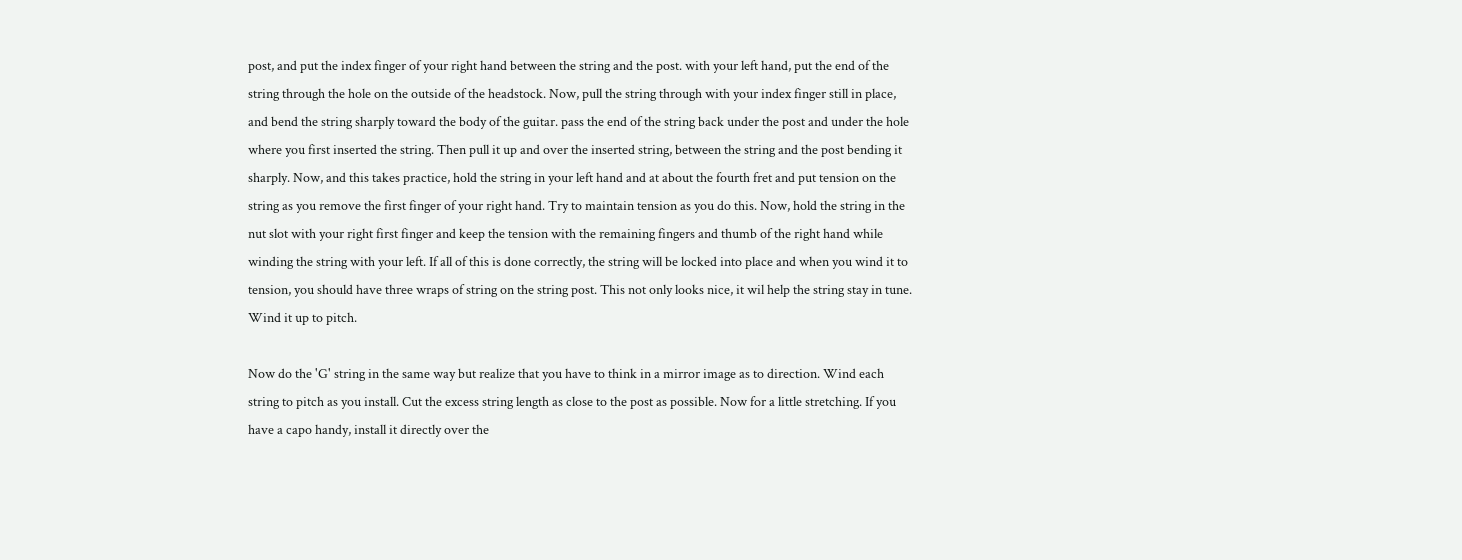post, and put the index finger of your right hand between the string and the post. with your left hand, put the end of the string through the hole on the outside of the headstock. Now, pull the string through with your index finger still in place, and bend the string sharply toward the body of the guitar. pass the end of the string back under the post and under the hole where you first inserted the string. Then pull it up and over the inserted string, between the string and the post bending it sharply. Now, and this takes practice, hold the string in your left hand and at about the fourth fret and put tension on the string as you remove the first finger of your right hand. Try to maintain tension as you do this. Now, hold the string in the nut slot with your right first finger and keep the tension with the remaining fingers and thumb of the right hand while winding the string with your left. If all of this is done correctly, the string will be locked into place and when you wind it to tension, you should have three wraps of string on the string post. This not only looks nice, it wil help the string stay in tune. Wind it up to pitch.

Now do the 'G' string in the same way but realize that you have to think in a mirror image as to direction. Wind each string to pitch as you install. Cut the excess string length as close to the post as possible. Now for a little stretching. If you have a capo handy, install it directly over the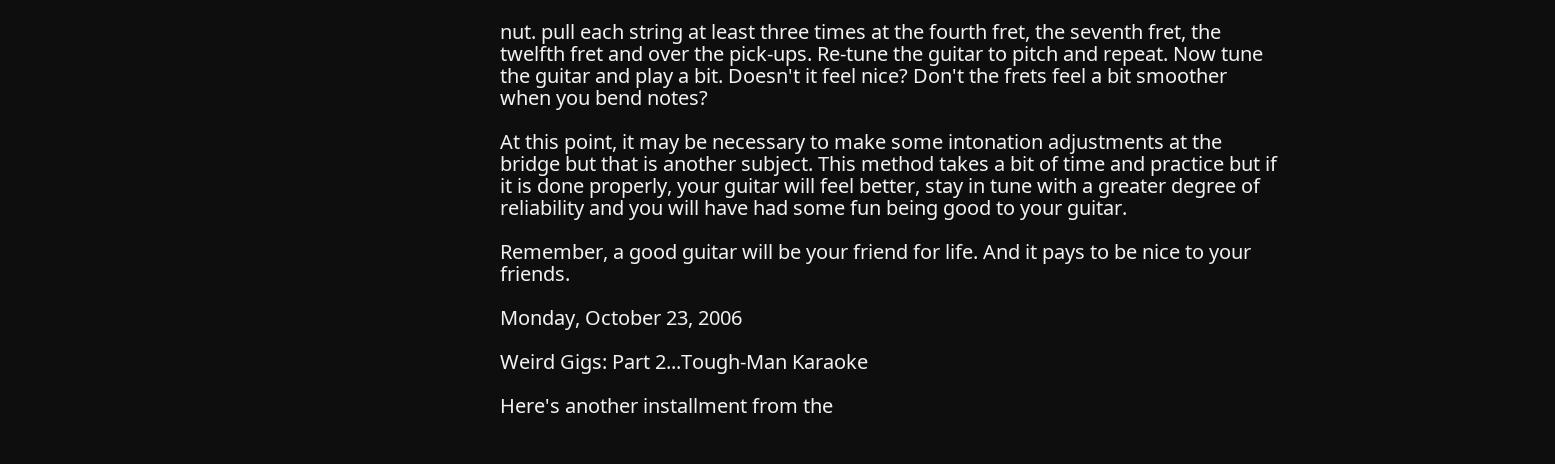nut. pull each string at least three times at the fourth fret, the seventh fret, the twelfth fret and over the pick-ups. Re-tune the guitar to pitch and repeat. Now tune the guitar and play a bit. Doesn't it feel nice? Don't the frets feel a bit smoother when you bend notes?

At this point, it may be necessary to make some intonation adjustments at the bridge but that is another subject. This method takes a bit of time and practice but if it is done properly, your guitar will feel better, stay in tune with a greater degree of reliability and you will have had some fun being good to your guitar.

Remember, a good guitar will be your friend for life. And it pays to be nice to your friends.

Monday, October 23, 2006

Weird Gigs: Part 2...Tough-Man Karaoke

Here's another installment from the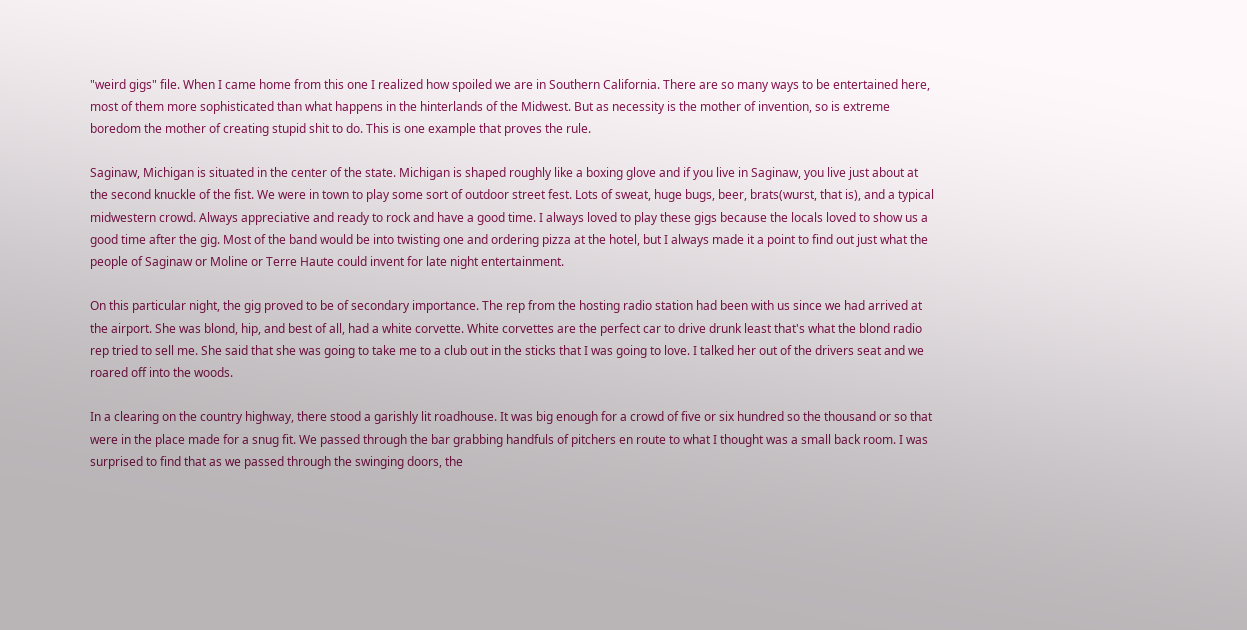"weird gigs" file. When I came home from this one I realized how spoiled we are in Southern California. There are so many ways to be entertained here, most of them more sophisticated than what happens in the hinterlands of the Midwest. But as necessity is the mother of invention, so is extreme boredom the mother of creating stupid shit to do. This is one example that proves the rule.

Saginaw, Michigan is situated in the center of the state. Michigan is shaped roughly like a boxing glove and if you live in Saginaw, you live just about at the second knuckle of the fist. We were in town to play some sort of outdoor street fest. Lots of sweat, huge bugs, beer, brats(wurst, that is), and a typical midwestern crowd. Always appreciative and ready to rock and have a good time. I always loved to play these gigs because the locals loved to show us a good time after the gig. Most of the band would be into twisting one and ordering pizza at the hotel, but I always made it a point to find out just what the people of Saginaw or Moline or Terre Haute could invent for late night entertainment.

On this particular night, the gig proved to be of secondary importance. The rep from the hosting radio station had been with us since we had arrived at the airport. She was blond, hip, and best of all, had a white corvette. White corvettes are the perfect car to drive drunk least that's what the blond radio rep tried to sell me. She said that she was going to take me to a club out in the sticks that I was going to love. I talked her out of the drivers seat and we roared off into the woods.

In a clearing on the country highway, there stood a garishly lit roadhouse. It was big enough for a crowd of five or six hundred so the thousand or so that were in the place made for a snug fit. We passed through the bar grabbing handfuls of pitchers en route to what I thought was a small back room. I was surprised to find that as we passed through the swinging doors, the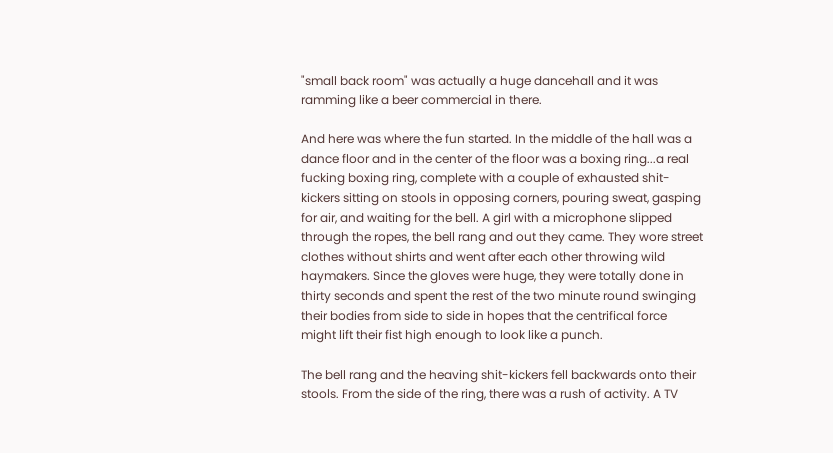"small back room" was actually a huge dancehall and it was ramming like a beer commercial in there.

And here was where the fun started. In the middle of the hall was a dance floor and in the center of the floor was a boxing ring...a real fucking boxing ring, complete with a couple of exhausted shit-kickers sitting on stools in opposing corners, pouring sweat, gasping for air, and waiting for the bell. A girl with a microphone slipped through the ropes, the bell rang and out they came. They wore street clothes without shirts and went after each other throwing wild haymakers. Since the gloves were huge, they were totally done in thirty seconds and spent the rest of the two minute round swinging their bodies from side to side in hopes that the centrifical force might lift their fist high enough to look like a punch.

The bell rang and the heaving shit-kickers fell backwards onto their stools. From the side of the ring, there was a rush of activity. A TV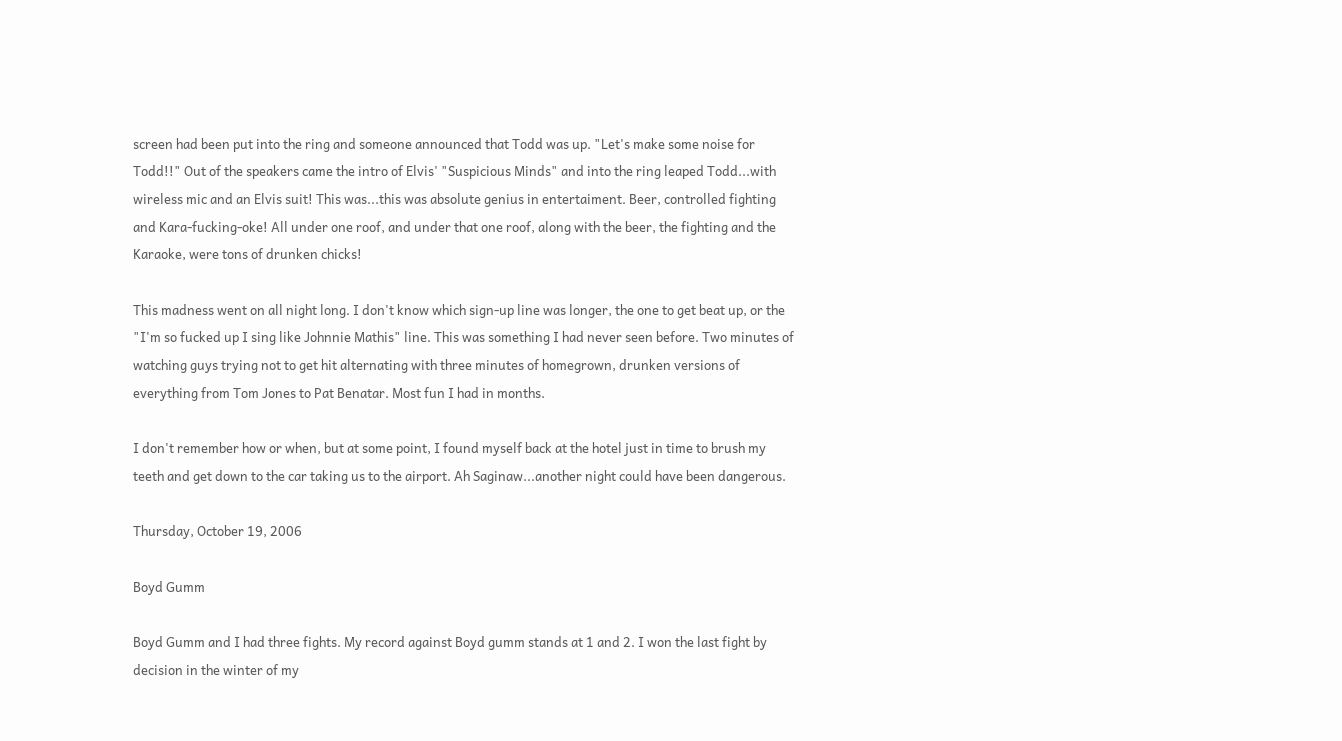screen had been put into the ring and someone announced that Todd was up. "Let's make some noise for Todd!!" Out of the speakers came the intro of Elvis' "Suspicious Minds" and into the ring leaped Todd...with wireless mic and an Elvis suit! This was...this was absolute genius in entertaiment. Beer, controlled fighting and Kara-fucking-oke! All under one roof, and under that one roof, along with the beer, the fighting and the Karaoke, were tons of drunken chicks!

This madness went on all night long. I don't know which sign-up line was longer, the one to get beat up, or the "I'm so fucked up I sing like Johnnie Mathis" line. This was something I had never seen before. Two minutes of watching guys trying not to get hit alternating with three minutes of homegrown, drunken versions of everything from Tom Jones to Pat Benatar. Most fun I had in months.

I don't remember how or when, but at some point, I found myself back at the hotel just in time to brush my teeth and get down to the car taking us to the airport. Ah Saginaw...another night could have been dangerous.

Thursday, October 19, 2006

Boyd Gumm

Boyd Gumm and I had three fights. My record against Boyd gumm stands at 1 and 2. I won the last fight by decision in the winter of my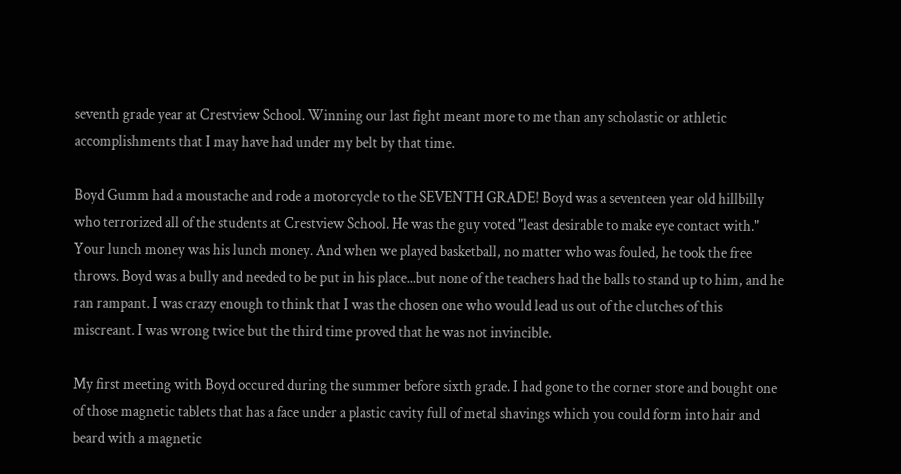seventh grade year at Crestview School. Winning our last fight meant more to me than any scholastic or athletic accomplishments that I may have had under my belt by that time.

Boyd Gumm had a moustache and rode a motorcycle to the SEVENTH GRADE! Boyd was a seventeen year old hillbilly who terrorized all of the students at Crestview School. He was the guy voted "least desirable to make eye contact with." Your lunch money was his lunch money. And when we played basketball, no matter who was fouled, he took the free throws. Boyd was a bully and needed to be put in his place...but none of the teachers had the balls to stand up to him, and he ran rampant. I was crazy enough to think that I was the chosen one who would lead us out of the clutches of this miscreant. I was wrong twice but the third time proved that he was not invincible.

My first meeting with Boyd occured during the summer before sixth grade. I had gone to the corner store and bought one of those magnetic tablets that has a face under a plastic cavity full of metal shavings which you could form into hair and beard with a magnetic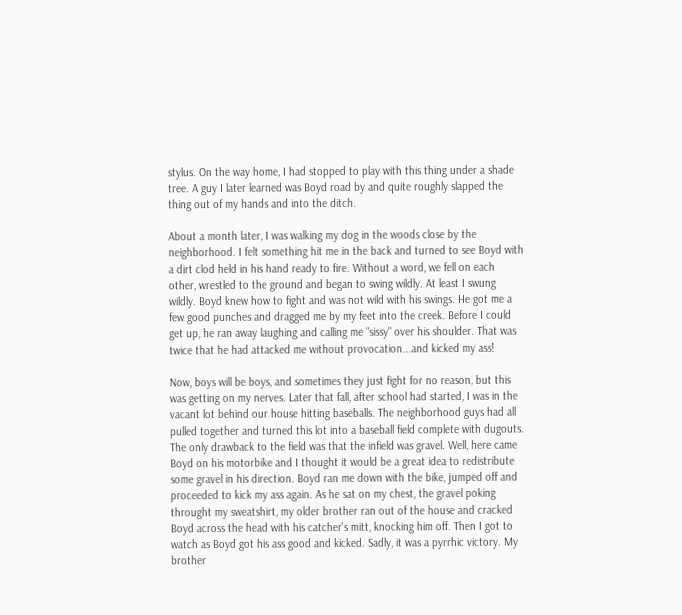stylus. On the way home, I had stopped to play with this thing under a shade tree. A guy I later learned was Boyd road by and quite roughly slapped the thing out of my hands and into the ditch.

About a month later, I was walking my dog in the woods close by the neighborhood. I felt something hit me in the back and turned to see Boyd with a dirt clod held in his hand ready to fire. Without a word, we fell on each other, wrestled to the ground and began to swing wildly. At least I swung wildly. Boyd knew how to fight and was not wild with his swings. He got me a few good punches and dragged me by my feet into the creek. Before I could get up, he ran away laughing and calling me "sissy" over his shoulder. That was twice that he had attacked me without provocation...and kicked my ass!

Now, boys will be boys, and sometimes they just fight for no reason, but this was getting on my nerves. Later that fall, after school had started, I was in the vacant lot behind our house hitting baseballs. The neighborhood guys had all pulled together and turned this lot into a baseball field complete with dugouts. The only drawback to the field was that the infield was gravel. Well, here came Boyd on his motorbike and I thought it would be a great idea to redistribute some gravel in his direction. Boyd ran me down with the bike, jumped off and proceeded to kick my ass again. As he sat on my chest, the gravel poking throught my sweatshirt, my older brother ran out of the house and cracked Boyd across the head with his catcher's mitt, knocking him off. Then I got to watch as Boyd got his ass good and kicked. Sadly, it was a pyrrhic victory. My brother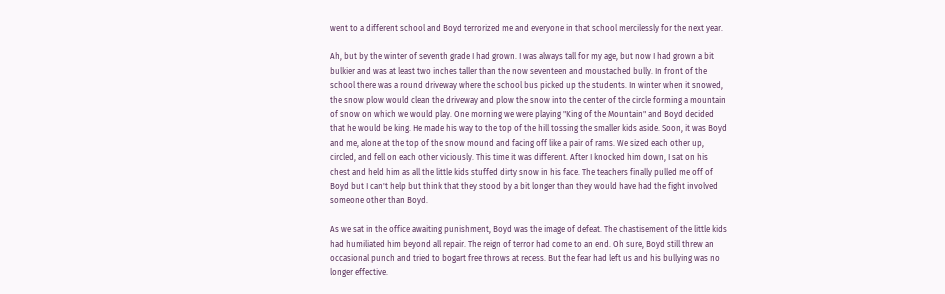went to a different school and Boyd terrorized me and everyone in that school mercilessly for the next year.

Ah, but by the winter of seventh grade I had grown. I was always tall for my age, but now I had grown a bit bulkier and was at least two inches taller than the now seventeen and moustached bully. In front of the school there was a round driveway where the school bus picked up the students. In winter when it snowed, the snow plow would clean the driveway and plow the snow into the center of the circle forming a mountain of snow on which we would play. One morning we were playing "King of the Mountain" and Boyd decided that he would be king. He made his way to the top of the hill tossing the smaller kids aside. Soon, it was Boyd and me, alone at the top of the snow mound and facing off like a pair of rams. We sized each other up, circled, and fell on each other viciously. This time it was different. After I knocked him down, I sat on his chest and held him as all the little kids stuffed dirty snow in his face. The teachers finally pulled me off of Boyd but I can't help but think that they stood by a bit longer than they would have had the fight involved someone other than Boyd.

As we sat in the office awaiting punishment, Boyd was the image of defeat. The chastisement of the little kids had humiliated him beyond all repair. The reign of terror had come to an end. Oh sure, Boyd still threw an occasional punch and tried to bogart free throws at recess. But the fear had left us and his bullying was no longer effective.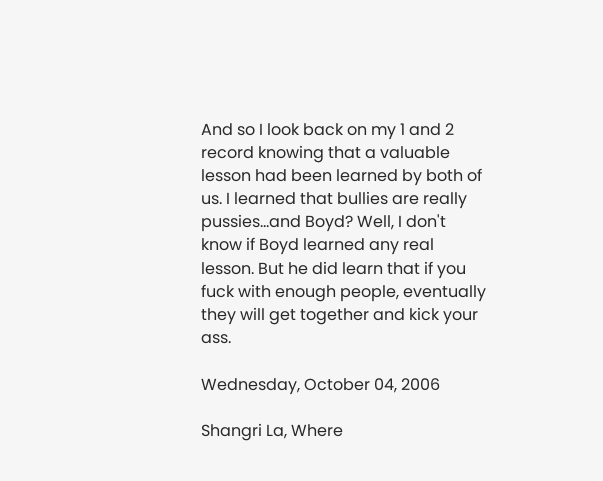And so I look back on my 1 and 2 record knowing that a valuable lesson had been learned by both of us. I learned that bullies are really pussies...and Boyd? Well, I don't know if Boyd learned any real lesson. But he did learn that if you fuck with enough people, eventually they will get together and kick your ass.

Wednesday, October 04, 2006

Shangri La, Where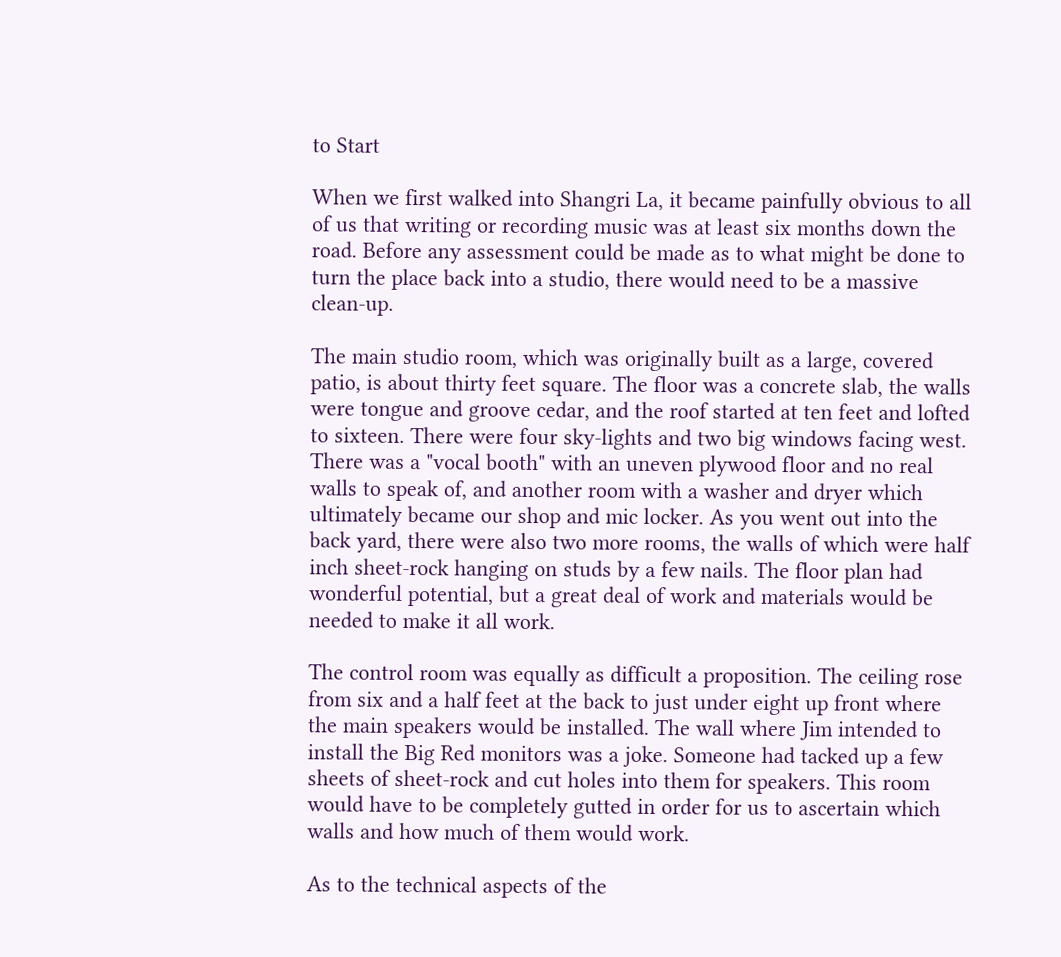to Start

When we first walked into Shangri La, it became painfully obvious to all of us that writing or recording music was at least six months down the road. Before any assessment could be made as to what might be done to turn the place back into a studio, there would need to be a massive clean-up.

The main studio room, which was originally built as a large, covered patio, is about thirty feet square. The floor was a concrete slab, the walls were tongue and groove cedar, and the roof started at ten feet and lofted to sixteen. There were four sky-lights and two big windows facing west. There was a "vocal booth" with an uneven plywood floor and no real walls to speak of, and another room with a washer and dryer which ultimately became our shop and mic locker. As you went out into the back yard, there were also two more rooms, the walls of which were half inch sheet-rock hanging on studs by a few nails. The floor plan had wonderful potential, but a great deal of work and materials would be needed to make it all work.

The control room was equally as difficult a proposition. The ceiling rose from six and a half feet at the back to just under eight up front where the main speakers would be installed. The wall where Jim intended to install the Big Red monitors was a joke. Someone had tacked up a few sheets of sheet-rock and cut holes into them for speakers. This room would have to be completely gutted in order for us to ascertain which walls and how much of them would work.

As to the technical aspects of the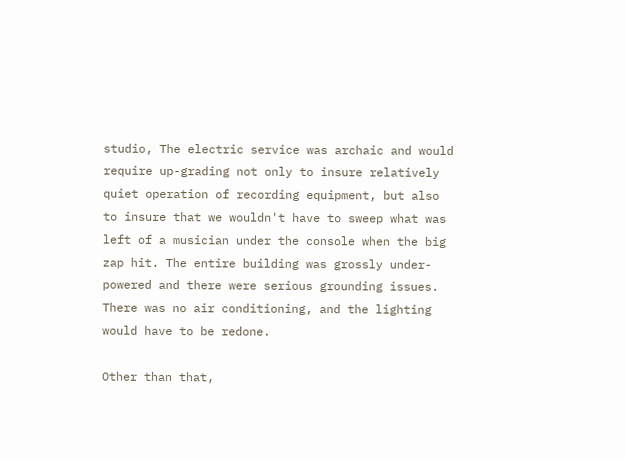studio, The electric service was archaic and would require up-grading not only to insure relatively quiet operation of recording equipment, but also to insure that we wouldn't have to sweep what was left of a musician under the console when the big zap hit. The entire building was grossly under-powered and there were serious grounding issues. There was no air conditioning, and the lighting would have to be redone.

Other than that,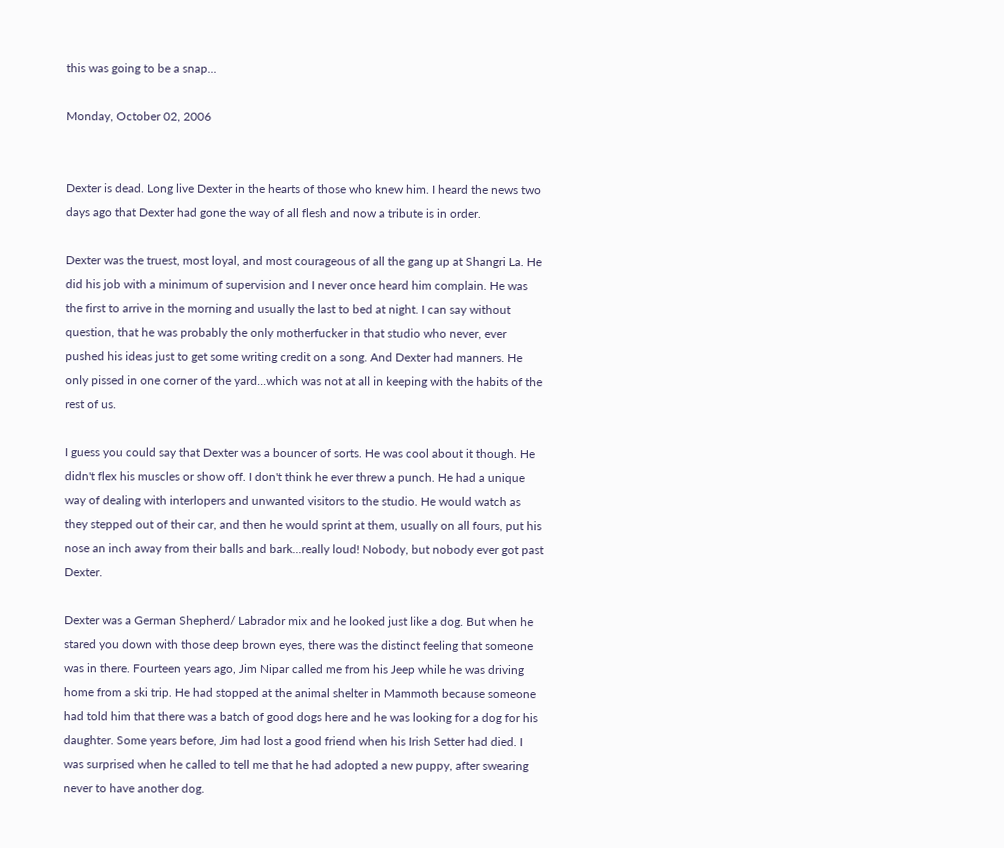this was going to be a snap...

Monday, October 02, 2006


Dexter is dead. Long live Dexter in the hearts of those who knew him. I heard the news two days ago that Dexter had gone the way of all flesh and now a tribute is in order.

Dexter was the truest, most loyal, and most courageous of all the gang up at Shangri La. He did his job with a minimum of supervision and I never once heard him complain. He was the first to arrive in the morning and usually the last to bed at night. I can say without question, that he was probably the only motherfucker in that studio who never, ever pushed his ideas just to get some writing credit on a song. And Dexter had manners. He only pissed in one corner of the yard...which was not at all in keeping with the habits of the rest of us.

I guess you could say that Dexter was a bouncer of sorts. He was cool about it though. He didn't flex his muscles or show off. I don't think he ever threw a punch. He had a unique way of dealing with interlopers and unwanted visitors to the studio. He would watch as they stepped out of their car, and then he would sprint at them, usually on all fours, put his nose an inch away from their balls and bark...really loud! Nobody, but nobody ever got past Dexter.

Dexter was a German Shepherd/ Labrador mix and he looked just like a dog. But when he stared you down with those deep brown eyes, there was the distinct feeling that someone was in there. Fourteen years ago, Jim Nipar called me from his Jeep while he was driving home from a ski trip. He had stopped at the animal shelter in Mammoth because someone had told him that there was a batch of good dogs here and he was looking for a dog for his daughter. Some years before, Jim had lost a good friend when his Irish Setter had died. I was surprised when he called to tell me that he had adopted a new puppy, after swearing never to have another dog.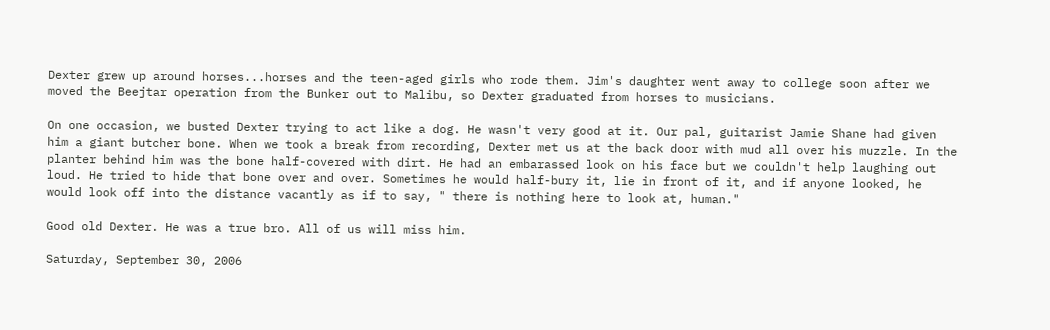Dexter grew up around horses...horses and the teen-aged girls who rode them. Jim's daughter went away to college soon after we moved the Beejtar operation from the Bunker out to Malibu, so Dexter graduated from horses to musicians.

On one occasion, we busted Dexter trying to act like a dog. He wasn't very good at it. Our pal, guitarist Jamie Shane had given him a giant butcher bone. When we took a break from recording, Dexter met us at the back door with mud all over his muzzle. In the planter behind him was the bone half-covered with dirt. He had an embarassed look on his face but we couldn't help laughing out loud. He tried to hide that bone over and over. Sometimes he would half-bury it, lie in front of it, and if anyone looked, he would look off into the distance vacantly as if to say, " there is nothing here to look at, human."

Good old Dexter. He was a true bro. All of us will miss him.

Saturday, September 30, 2006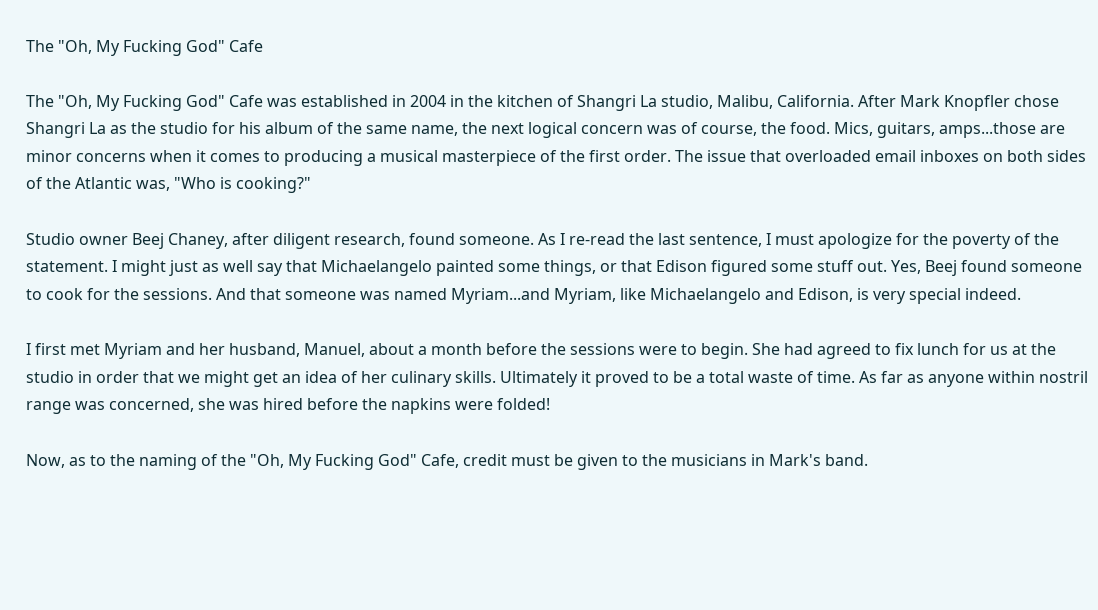The "Oh, My Fucking God" Cafe

The "Oh, My Fucking God" Cafe was established in 2004 in the kitchen of Shangri La studio, Malibu, California. After Mark Knopfler chose Shangri La as the studio for his album of the same name, the next logical concern was of course, the food. Mics, guitars, amps...those are minor concerns when it comes to producing a musical masterpiece of the first order. The issue that overloaded email inboxes on both sides of the Atlantic was, "Who is cooking?"

Studio owner Beej Chaney, after diligent research, found someone. As I re-read the last sentence, I must apologize for the poverty of the statement. I might just as well say that Michaelangelo painted some things, or that Edison figured some stuff out. Yes, Beej found someone to cook for the sessions. And that someone was named Myriam...and Myriam, like Michaelangelo and Edison, is very special indeed.

I first met Myriam and her husband, Manuel, about a month before the sessions were to begin. She had agreed to fix lunch for us at the studio in order that we might get an idea of her culinary skills. Ultimately it proved to be a total waste of time. As far as anyone within nostril range was concerned, she was hired before the napkins were folded!

Now, as to the naming of the "Oh, My Fucking God" Cafe, credit must be given to the musicians in Mark's band.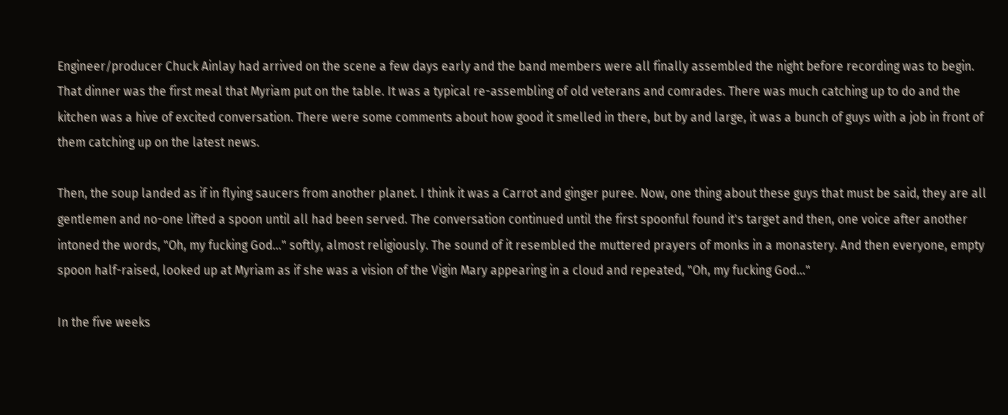Engineer/producer Chuck Ainlay had arrived on the scene a few days early and the band members were all finally assembled the night before recording was to begin. That dinner was the first meal that Myriam put on the table. It was a typical re-assembling of old veterans and comrades. There was much catching up to do and the kitchen was a hive of excited conversation. There were some comments about how good it smelled in there, but by and large, it was a bunch of guys with a job in front of them catching up on the latest news.

Then, the soup landed as if in flying saucers from another planet. I think it was a Carrot and ginger puree. Now, one thing about these guys that must be said, they are all gentlemen and no-one lifted a spoon until all had been served. The conversation continued until the first spoonful found it's target and then, one voice after another intoned the words, "Oh, my fucking God..." softly, almost religiously. The sound of it resembled the muttered prayers of monks in a monastery. And then everyone, empty spoon half-raised, looked up at Myriam as if she was a vision of the Vigin Mary appearing in a cloud and repeated, "Oh, my fucking God..."

In the five weeks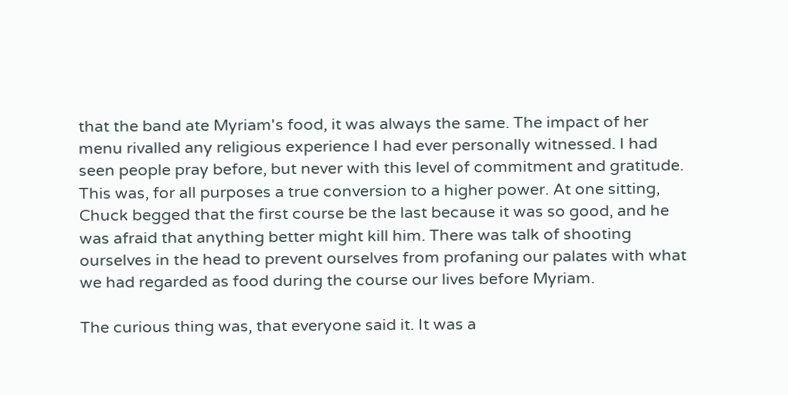that the band ate Myriam's food, it was always the same. The impact of her menu rivalled any religious experience I had ever personally witnessed. I had seen people pray before, but never with this level of commitment and gratitude. This was, for all purposes a true conversion to a higher power. At one sitting, Chuck begged that the first course be the last because it was so good, and he was afraid that anything better might kill him. There was talk of shooting ourselves in the head to prevent ourselves from profaning our palates with what we had regarded as food during the course our lives before Myriam.

The curious thing was, that everyone said it. It was a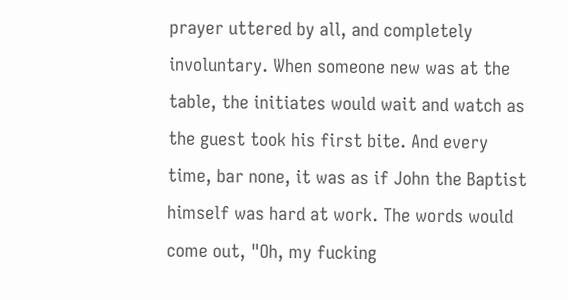prayer uttered by all, and completely involuntary. When someone new was at the table, the initiates would wait and watch as the guest took his first bite. And every time, bar none, it was as if John the Baptist himself was hard at work. The words would come out, "Oh, my fucking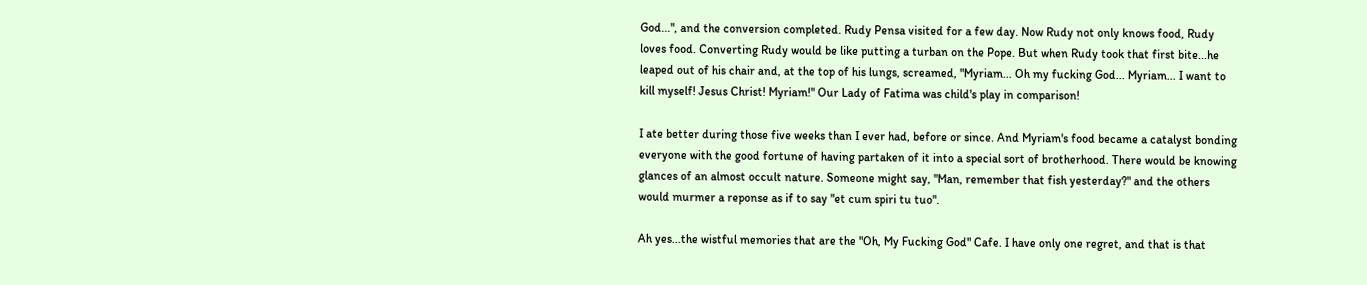God...", and the conversion completed. Rudy Pensa visited for a few day. Now Rudy not only knows food, Rudy loves food. Converting Rudy would be like putting a turban on the Pope. But when Rudy took that first bite...he leaped out of his chair and, at the top of his lungs, screamed, "Myriam... Oh my fucking God... Myriam... I want to kill myself! Jesus Christ! Myriam!" Our Lady of Fatima was child's play in comparison!

I ate better during those five weeks than I ever had, before or since. And Myriam's food became a catalyst bonding everyone with the good fortune of having partaken of it into a special sort of brotherhood. There would be knowing glances of an almost occult nature. Someone might say, "Man, remember that fish yesterday?" and the others would murmer a reponse as if to say "et cum spiri tu tuo".

Ah yes...the wistful memories that are the "Oh, My Fucking God" Cafe. I have only one regret, and that is that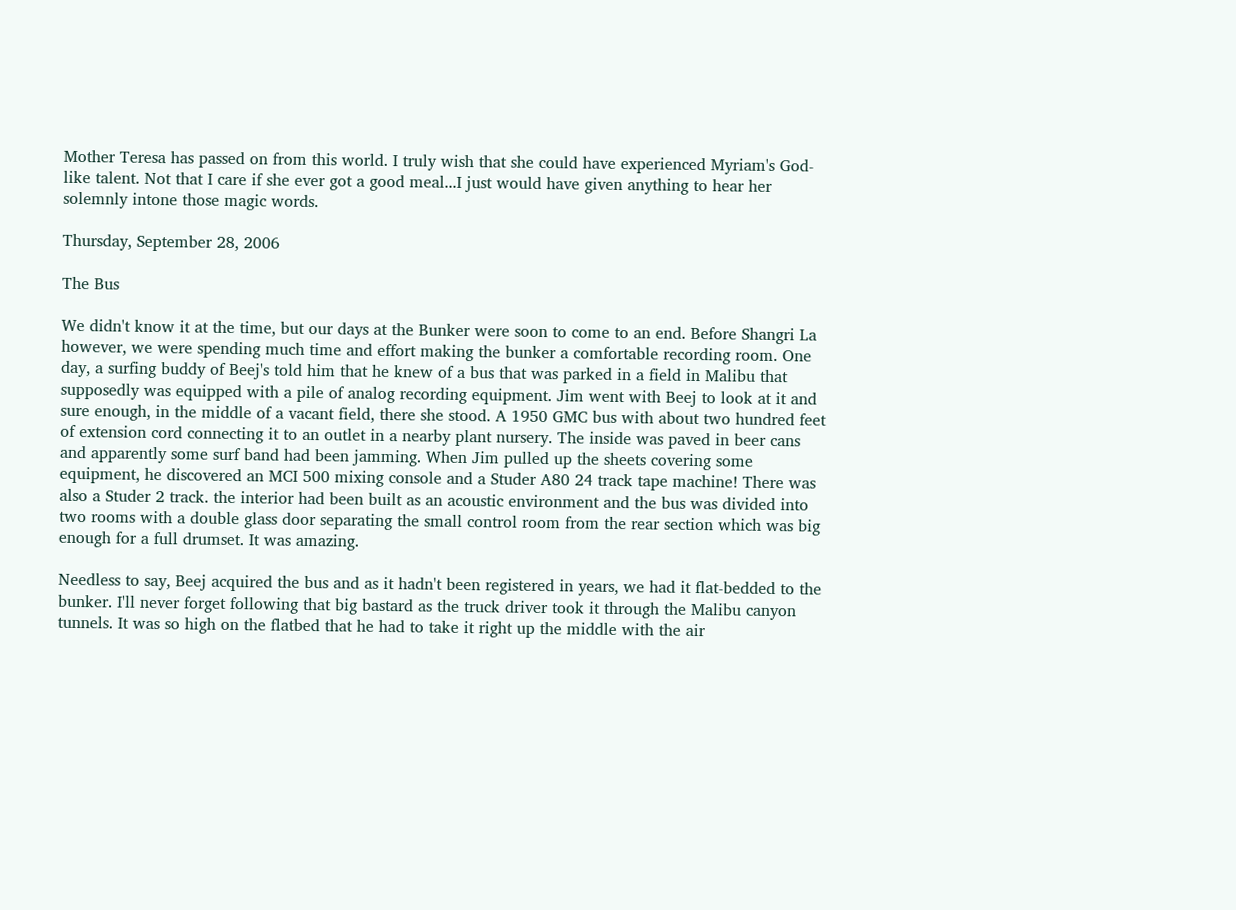Mother Teresa has passed on from this world. I truly wish that she could have experienced Myriam's God-like talent. Not that I care if she ever got a good meal...I just would have given anything to hear her solemnly intone those magic words.

Thursday, September 28, 2006

The Bus

We didn't know it at the time, but our days at the Bunker were soon to come to an end. Before Shangri La however, we were spending much time and effort making the bunker a comfortable recording room. One day, a surfing buddy of Beej's told him that he knew of a bus that was parked in a field in Malibu that supposedly was equipped with a pile of analog recording equipment. Jim went with Beej to look at it and sure enough, in the middle of a vacant field, there she stood. A 1950 GMC bus with about two hundred feet of extension cord connecting it to an outlet in a nearby plant nursery. The inside was paved in beer cans and apparently some surf band had been jamming. When Jim pulled up the sheets covering some equipment, he discovered an MCI 500 mixing console and a Studer A80 24 track tape machine! There was also a Studer 2 track. the interior had been built as an acoustic environment and the bus was divided into two rooms with a double glass door separating the small control room from the rear section which was big enough for a full drumset. It was amazing.

Needless to say, Beej acquired the bus and as it hadn't been registered in years, we had it flat-bedded to the bunker. I'll never forget following that big bastard as the truck driver took it through the Malibu canyon tunnels. It was so high on the flatbed that he had to take it right up the middle with the air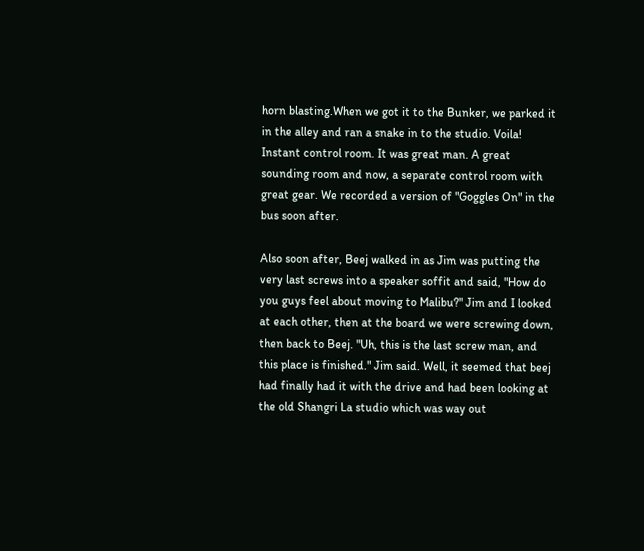horn blasting.When we got it to the Bunker, we parked it in the alley and ran a snake in to the studio. Voila! Instant control room. It was great man. A great sounding room and now, a separate control room with great gear. We recorded a version of "Goggles On" in the bus soon after.

Also soon after, Beej walked in as Jim was putting the very last screws into a speaker soffit and said, "How do you guys feel about moving to Malibu?" Jim and I looked at each other, then at the board we were screwing down, then back to Beej. "Uh, this is the last screw man, and this place is finished." Jim said. Well, it seemed that beej had finally had it with the drive and had been looking at the old Shangri La studio which was way out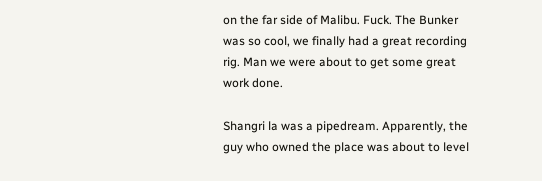on the far side of Malibu. Fuck. The Bunker was so cool, we finally had a great recording rig. Man we were about to get some great work done.

Shangri la was a pipedream. Apparently, the guy who owned the place was about to level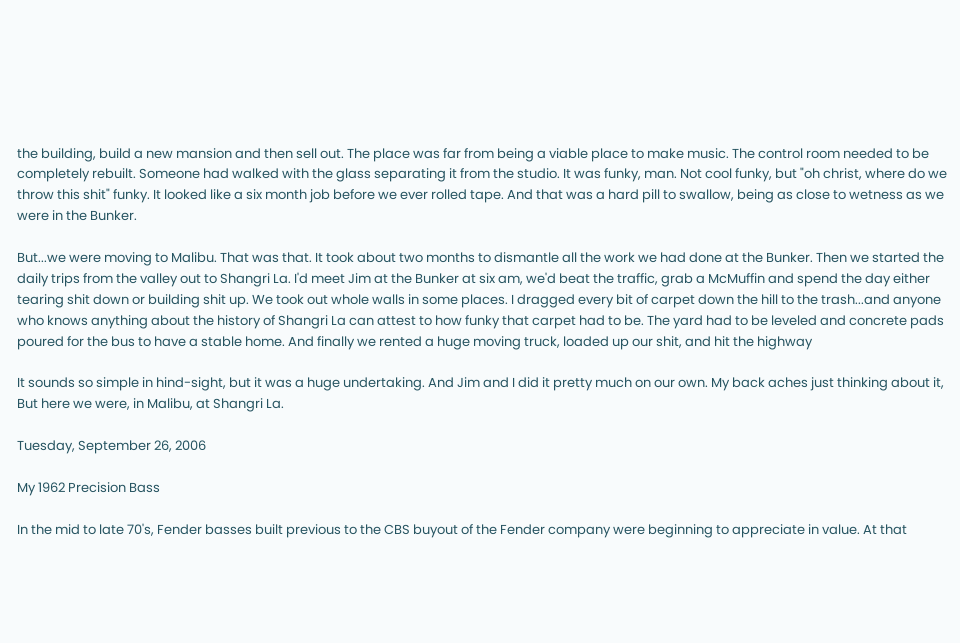the building, build a new mansion and then sell out. The place was far from being a viable place to make music. The control room needed to be completely rebuilt. Someone had walked with the glass separating it from the studio. It was funky, man. Not cool funky, but "oh christ, where do we throw this shit" funky. It looked like a six month job before we ever rolled tape. And that was a hard pill to swallow, being as close to wetness as we were in the Bunker.

But...we were moving to Malibu. That was that. It took about two months to dismantle all the work we had done at the Bunker. Then we started the daily trips from the valley out to Shangri La. I'd meet Jim at the Bunker at six am, we'd beat the traffic, grab a McMuffin and spend the day either tearing shit down or building shit up. We took out whole walls in some places. I dragged every bit of carpet down the hill to the trash...and anyone who knows anything about the history of Shangri La can attest to how funky that carpet had to be. The yard had to be leveled and concrete pads poured for the bus to have a stable home. And finally we rented a huge moving truck, loaded up our shit, and hit the highway

It sounds so simple in hind-sight, but it was a huge undertaking. And Jim and I did it pretty much on our own. My back aches just thinking about it, But here we were, in Malibu, at Shangri La.

Tuesday, September 26, 2006

My 1962 Precision Bass

In the mid to late 70's, Fender basses built previous to the CBS buyout of the Fender company were beginning to appreciate in value. At that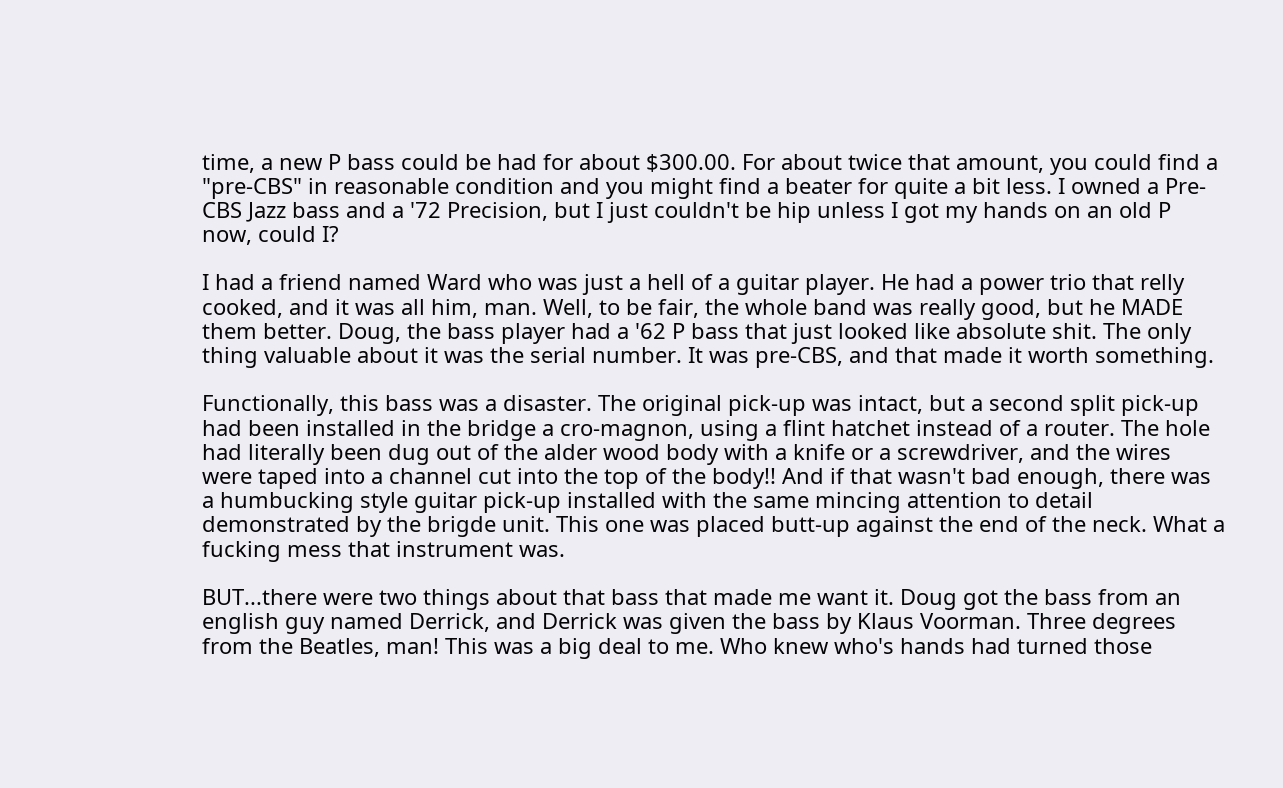time, a new P bass could be had for about $300.00. For about twice that amount, you could find a "pre-CBS" in reasonable condition and you might find a beater for quite a bit less. I owned a Pre-CBS Jazz bass and a '72 Precision, but I just couldn't be hip unless I got my hands on an old P now, could I?

I had a friend named Ward who was just a hell of a guitar player. He had a power trio that relly cooked, and it was all him, man. Well, to be fair, the whole band was really good, but he MADE them better. Doug, the bass player had a '62 P bass that just looked like absolute shit. The only thing valuable about it was the serial number. It was pre-CBS, and that made it worth something.

Functionally, this bass was a disaster. The original pick-up was intact, but a second split pick-up had been installed in the bridge a cro-magnon, using a flint hatchet instead of a router. The hole had literally been dug out of the alder wood body with a knife or a screwdriver, and the wires were taped into a channel cut into the top of the body!! And if that wasn't bad enough, there was a humbucking style guitar pick-up installed with the same mincing attention to detail demonstrated by the brigde unit. This one was placed butt-up against the end of the neck. What a fucking mess that instrument was.

BUT...there were two things about that bass that made me want it. Doug got the bass from an english guy named Derrick, and Derrick was given the bass by Klaus Voorman. Three degrees from the Beatles, man! This was a big deal to me. Who knew who's hands had turned those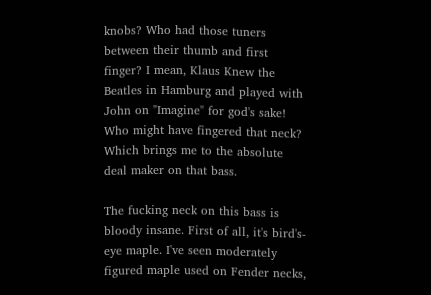knobs? Who had those tuners between their thumb and first finger? I mean, Klaus Knew the Beatles in Hamburg and played with John on "Imagine" for god's sake! Who might have fingered that neck? Which brings me to the absolute deal maker on that bass.

The fucking neck on this bass is bloody insane. First of all, it's bird's-eye maple. I've seen moderately figured maple used on Fender necks,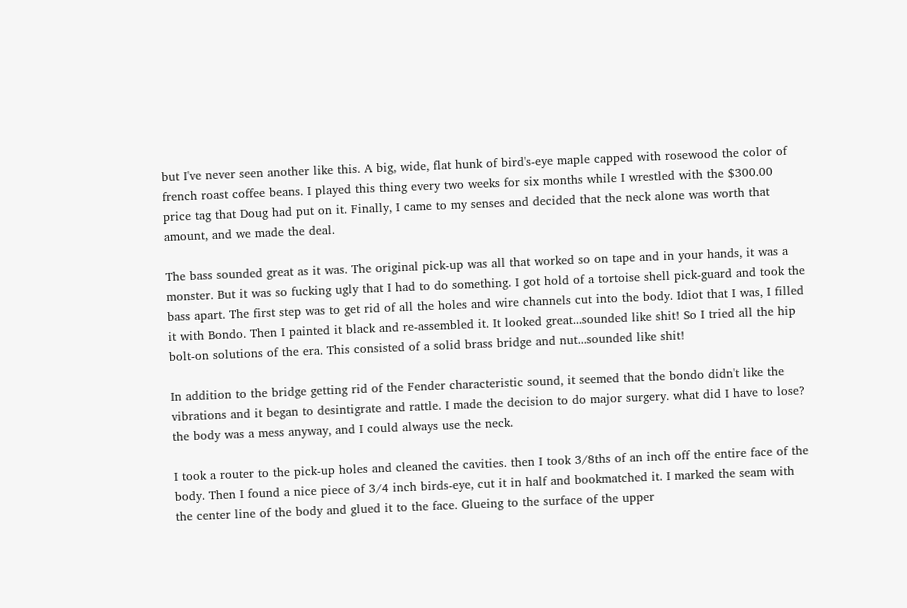but I've never seen another like this. A big, wide, flat hunk of bird's-eye maple capped with rosewood the color of french roast coffee beans. I played this thing every two weeks for six months while I wrestled with the $300.00 price tag that Doug had put on it. Finally, I came to my senses and decided that the neck alone was worth that amount, and we made the deal.

The bass sounded great as it was. The original pick-up was all that worked so on tape and in your hands, it was a monster. But it was so fucking ugly that I had to do something. I got hold of a tortoise shell pick-guard and took the bass apart. The first step was to get rid of all the holes and wire channels cut into the body. Idiot that I was, I filled it with Bondo. Then I painted it black and re-assembled it. It looked great...sounded like shit! So I tried all the hip bolt-on solutions of the era. This consisted of a solid brass bridge and nut...sounded like shit!

In addition to the bridge getting rid of the Fender characteristic sound, it seemed that the bondo didn't like the vibrations and it began to desintigrate and rattle. I made the decision to do major surgery. what did I have to lose? the body was a mess anyway, and I could always use the neck.

I took a router to the pick-up holes and cleaned the cavities. then I took 3/8ths of an inch off the entire face of the body. Then I found a nice piece of 3/4 inch birds-eye, cut it in half and bookmatched it. I marked the seam with the center line of the body and glued it to the face. Glueing to the surface of the upper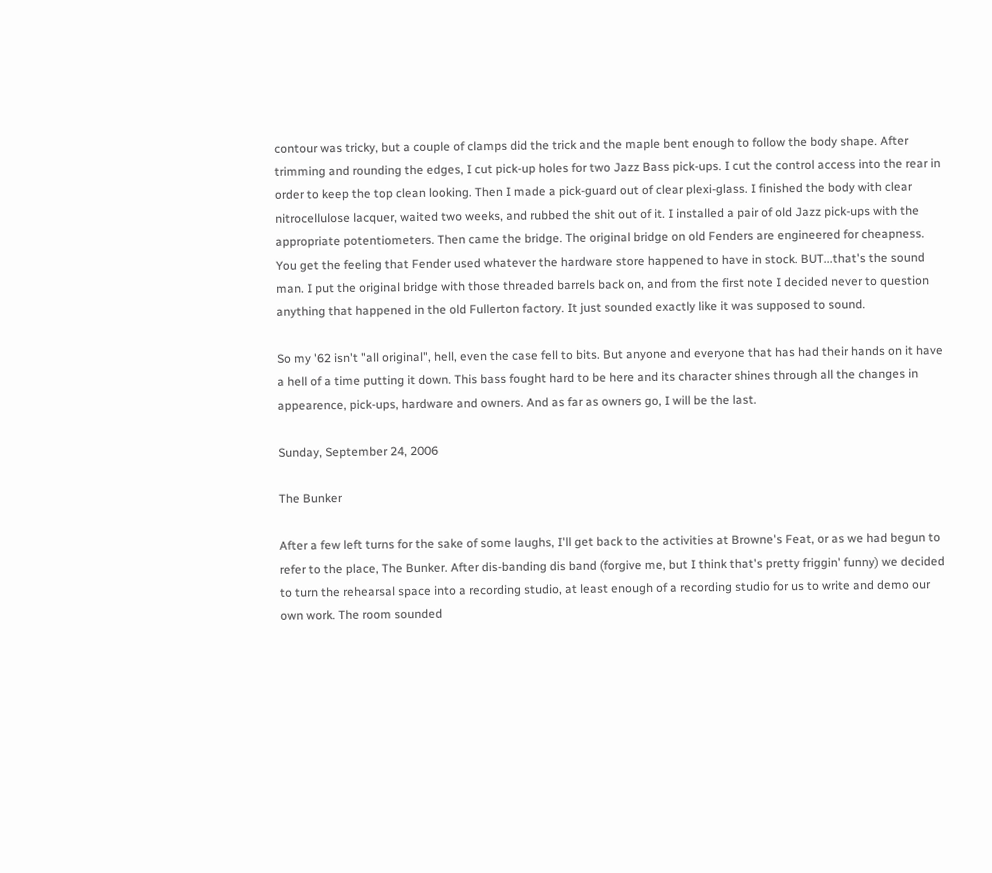contour was tricky, but a couple of clamps did the trick and the maple bent enough to follow the body shape. After trimming and rounding the edges, I cut pick-up holes for two Jazz Bass pick-ups. I cut the control access into the rear in order to keep the top clean looking. Then I made a pick-guard out of clear plexi-glass. I finished the body with clear nitrocellulose lacquer, waited two weeks, and rubbed the shit out of it. I installed a pair of old Jazz pick-ups with the appropriate potentiometers. Then came the bridge. The original bridge on old Fenders are engineered for cheapness. You get the feeling that Fender used whatever the hardware store happened to have in stock. BUT...that's the sound man. I put the original bridge with those threaded barrels back on, and from the first note I decided never to question anything that happened in the old Fullerton factory. It just sounded exactly like it was supposed to sound.

So my '62 isn't "all original", hell, even the case fell to bits. But anyone and everyone that has had their hands on it have a hell of a time putting it down. This bass fought hard to be here and its character shines through all the changes in appearence, pick-ups, hardware and owners. And as far as owners go, I will be the last.

Sunday, September 24, 2006

The Bunker

After a few left turns for the sake of some laughs, I'll get back to the activities at Browne's Feat, or as we had begun to refer to the place, The Bunker. After dis-banding dis band (forgive me, but I think that's pretty friggin' funny) we decided to turn the rehearsal space into a recording studio, at least enough of a recording studio for us to write and demo our own work. The room sounded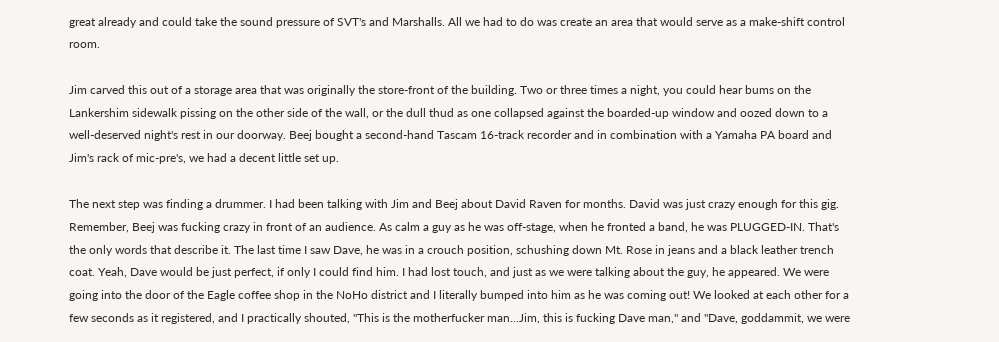great already and could take the sound pressure of SVT's and Marshalls. All we had to do was create an area that would serve as a make-shift control room.

Jim carved this out of a storage area that was originally the store-front of the building. Two or three times a night, you could hear bums on the Lankershim sidewalk pissing on the other side of the wall, or the dull thud as one collapsed against the boarded-up window and oozed down to a well-deserved night's rest in our doorway. Beej bought a second-hand Tascam 16-track recorder and in combination with a Yamaha PA board and Jim's rack of mic-pre's, we had a decent little set up.

The next step was finding a drummer. I had been talking with Jim and Beej about David Raven for months. David was just crazy enough for this gig. Remember, Beej was fucking crazy in front of an audience. As calm a guy as he was off-stage, when he fronted a band, he was PLUGGED-IN. That's the only words that describe it. The last time I saw Dave, he was in a crouch position, schushing down Mt. Rose in jeans and a black leather trench coat. Yeah, Dave would be just perfect, if only I could find him. I had lost touch, and just as we were talking about the guy, he appeared. We were going into the door of the Eagle coffee shop in the NoHo district and I literally bumped into him as he was coming out! We looked at each other for a few seconds as it registered, and I practically shouted, "This is the motherfucker man...Jim, this is fucking Dave man," and "Dave, goddammit, we were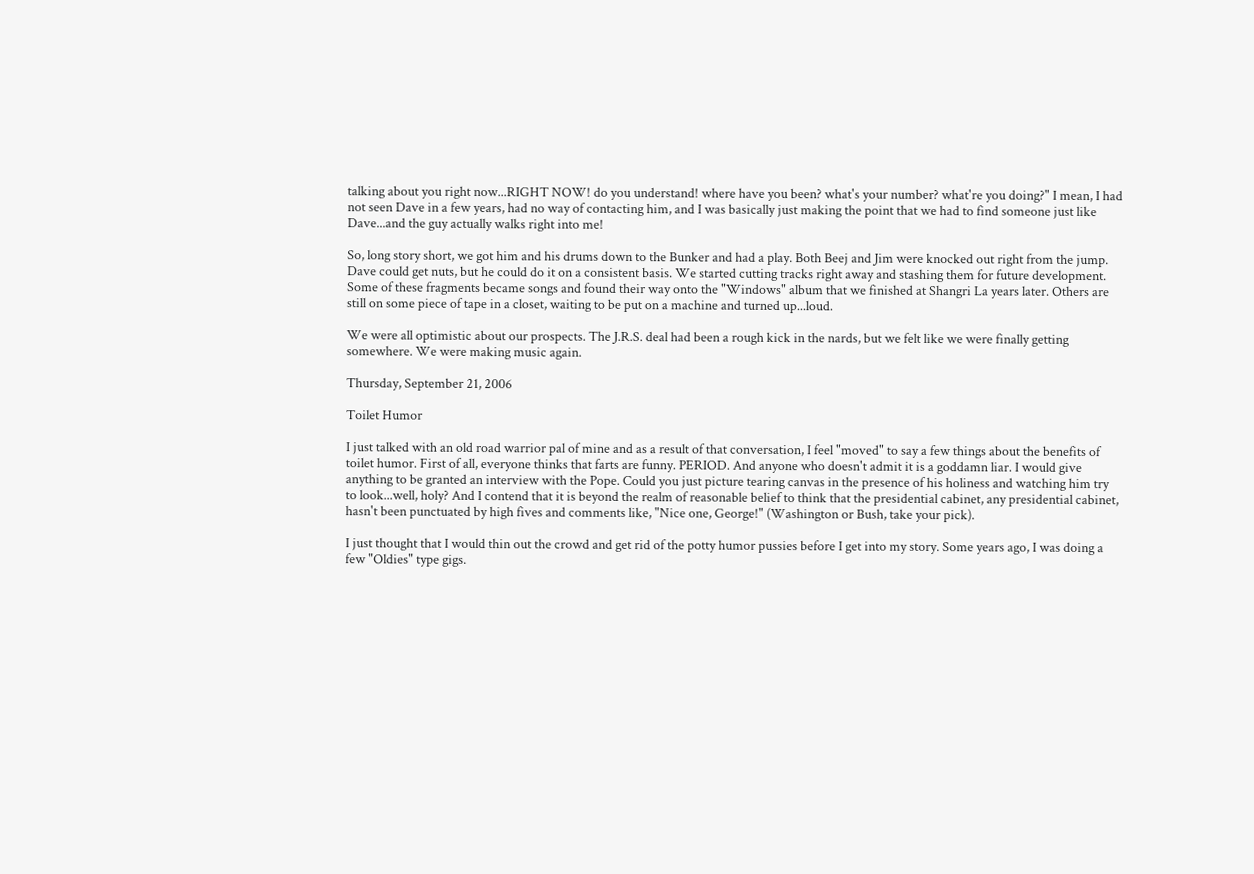talking about you right now...RIGHT NOW! do you understand! where have you been? what's your number? what're you doing?" I mean, I had not seen Dave in a few years, had no way of contacting him, and I was basically just making the point that we had to find someone just like Dave...and the guy actually walks right into me!

So, long story short, we got him and his drums down to the Bunker and had a play. Both Beej and Jim were knocked out right from the jump. Dave could get nuts, but he could do it on a consistent basis. We started cutting tracks right away and stashing them for future development. Some of these fragments became songs and found their way onto the "Windows" album that we finished at Shangri La years later. Others are still on some piece of tape in a closet, waiting to be put on a machine and turned up...loud.

We were all optimistic about our prospects. The J.R.S. deal had been a rough kick in the nards, but we felt like we were finally getting somewhere. We were making music again.

Thursday, September 21, 2006

Toilet Humor

I just talked with an old road warrior pal of mine and as a result of that conversation, I feel "moved" to say a few things about the benefits of toilet humor. First of all, everyone thinks that farts are funny. PERIOD. And anyone who doesn't admit it is a goddamn liar. I would give anything to be granted an interview with the Pope. Could you just picture tearing canvas in the presence of his holiness and watching him try to look...well, holy? And I contend that it is beyond the realm of reasonable belief to think that the presidential cabinet, any presidential cabinet, hasn't been punctuated by high fives and comments like, "Nice one, George!" (Washington or Bush, take your pick).

I just thought that I would thin out the crowd and get rid of the potty humor pussies before I get into my story. Some years ago, I was doing a few "Oldies" type gigs.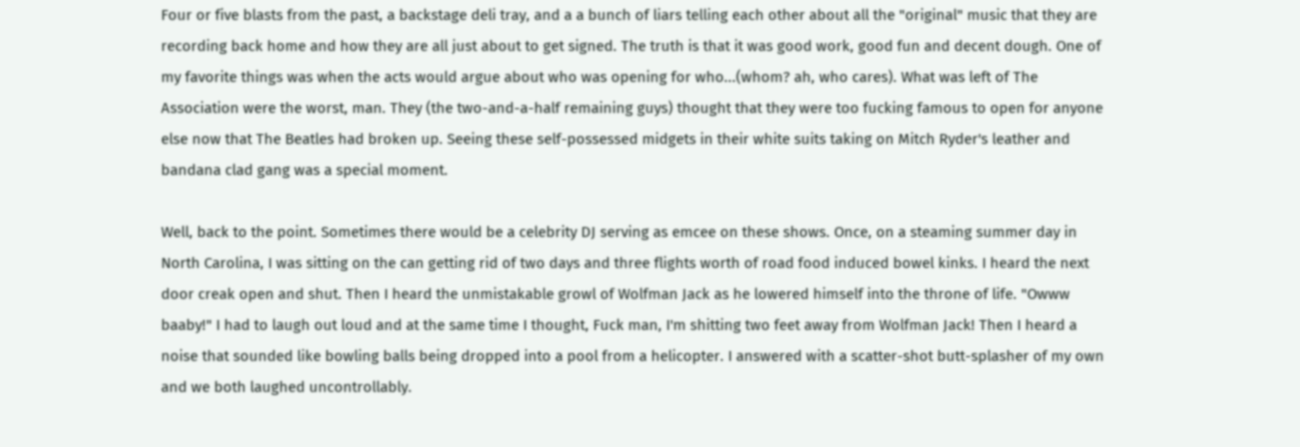Four or five blasts from the past, a backstage deli tray, and a a bunch of liars telling each other about all the "original" music that they are recording back home and how they are all just about to get signed. The truth is that it was good work, good fun and decent dough. One of my favorite things was when the acts would argue about who was opening for who...(whom? ah, who cares). What was left of The Association were the worst, man. They (the two-and-a-half remaining guys) thought that they were too fucking famous to open for anyone else now that The Beatles had broken up. Seeing these self-possessed midgets in their white suits taking on Mitch Ryder's leather and bandana clad gang was a special moment.

Well, back to the point. Sometimes there would be a celebrity DJ serving as emcee on these shows. Once, on a steaming summer day in North Carolina, I was sitting on the can getting rid of two days and three flights worth of road food induced bowel kinks. I heard the next door creak open and shut. Then I heard the unmistakable growl of Wolfman Jack as he lowered himself into the throne of life. "Owww baaby!" I had to laugh out loud and at the same time I thought, Fuck man, I'm shitting two feet away from Wolfman Jack! Then I heard a noise that sounded like bowling balls being dropped into a pool from a helicopter. I answered with a scatter-shot butt-splasher of my own and we both laughed uncontrollably.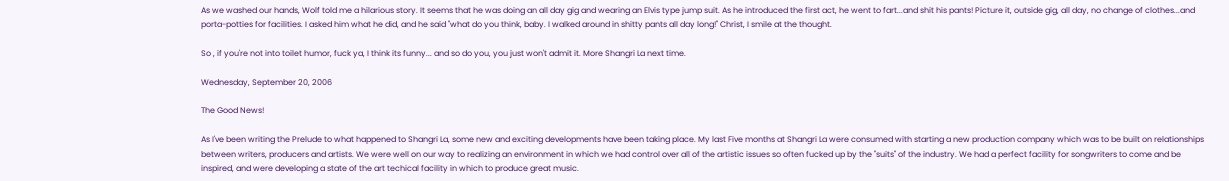As we washed our hands, Wolf told me a hilarious story. It seems that he was doing an all day gig and wearing an Elvis type jump suit. As he introduced the first act, he went to fart...and shit his pants! Picture it, outside gig, all day, no change of clothes...and porta-potties for facilities. I asked him what he did, and he said "what do you think, baby. I walked around in shitty pants all day long!" Christ, I smile at the thought.

So , if you're not into toilet humor, fuck ya, I think its funny... and so do you, you just won't admit it. More Shangri La next time.

Wednesday, September 20, 2006

The Good News!

As I've been writing the Prelude to what happened to Shangri La, some new and exciting developments have been taking place. My last Five months at Shangri La were consumed with starting a new production company which was to be built on relationships between writers, producers and artists. We were well on our way to realizing an environment in which we had control over all of the artistic issues so often fucked up by the "suits" of the industry. We had a perfect facility for songwriters to come and be inspired, and were developing a state of the art techical facility in which to produce great music.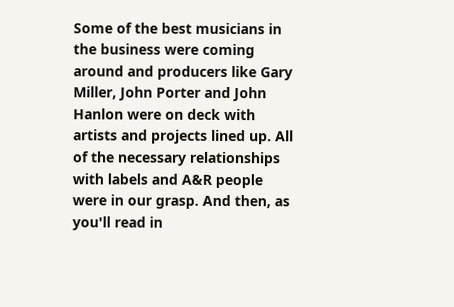Some of the best musicians in the business were coming around and producers like Gary Miller, John Porter and John Hanlon were on deck with artists and projects lined up. All of the necessary relationships with labels and A&R people were in our grasp. And then, as you'll read in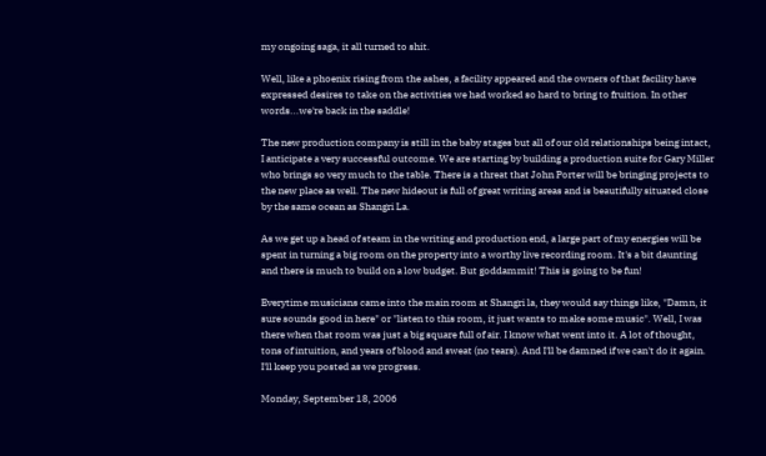my ongoing saga, it all turned to shit.

Well, like a phoenix rising from the ashes, a facility appeared and the owners of that facility have expressed desires to take on the activities we had worked so hard to bring to fruition. In other words...we're back in the saddle!

The new production company is still in the baby stages but all of our old relationships being intact, I anticipate a very successful outcome. We are starting by building a production suite for Gary Miller who brings so very much to the table. There is a threat that John Porter will be bringing projects to the new place as well. The new hideout is full of great writing areas and is beautifully situated close by the same ocean as Shangri La.

As we get up a head of steam in the writing and production end, a large part of my energies will be spent in turning a big room on the property into a worthy live recording room. It's a bit daunting and there is much to build on a low budget. But goddammit! This is going to be fun!

Everytime musicians came into the main room at Shangri la, they would say things like, "Damn, it sure sounds good in here" or "listen to this room, it just wants to make some music". Well, I was there when that room was just a big square full of air. I know what went into it. A lot of thought, tons of intuition, and years of blood and sweat (no tears). And I'll be damned if we can't do it again. I'll keep you posted as we progress.

Monday, September 18, 2006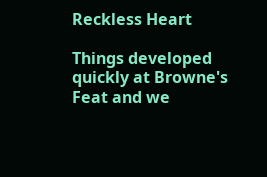Reckless Heart

Things developed quickly at Browne's Feat and we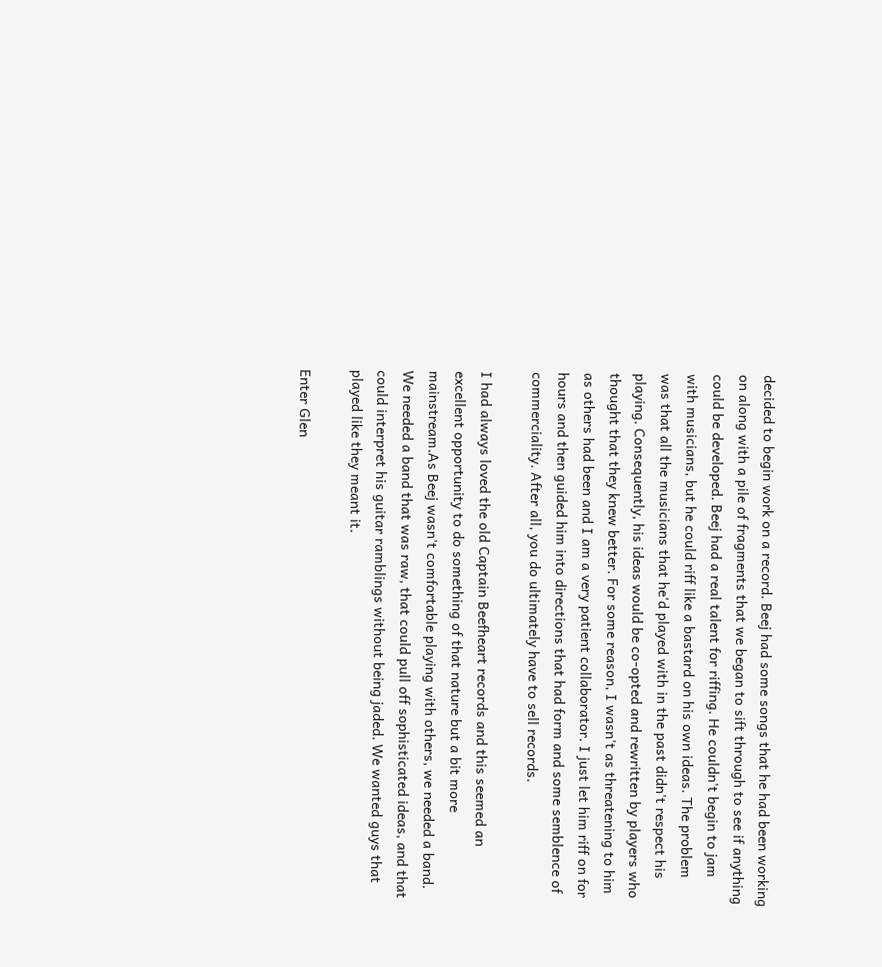decided to begin work on a record. Beej had some songs that he had been working on along with a pile of fragments that we began to sift through to see if anything could be developed. Beej had a real talent for riffing. He couldn't begin to jam with musicians, but he could riff like a bastard on his own ideas. The problem was that all the musicians that he'd played with in the past didn't respect his playing. Consequently, his ideas would be co-opted and rewritten by players who thought that they knew better. For some reason, I wasn't as threatening to him as others had been and I am a very patient collaborator. I just let him riff on for hours and then guided him into directions that had form and some semblence of commerciality. After all, you do ultimately have to sell records.

I had always loved the old Captain Beefheart records and this seemed an excellent opportunity to do something of that nature but a bit more mainstream.As Beej wasn't comfortable playing with others, we needed a band. We needed a band that was raw, that could pull off sophisticated ideas, and that could interpret his guitar ramblings without being jaded. We wanted guys that played like they meant it.

Enter Glen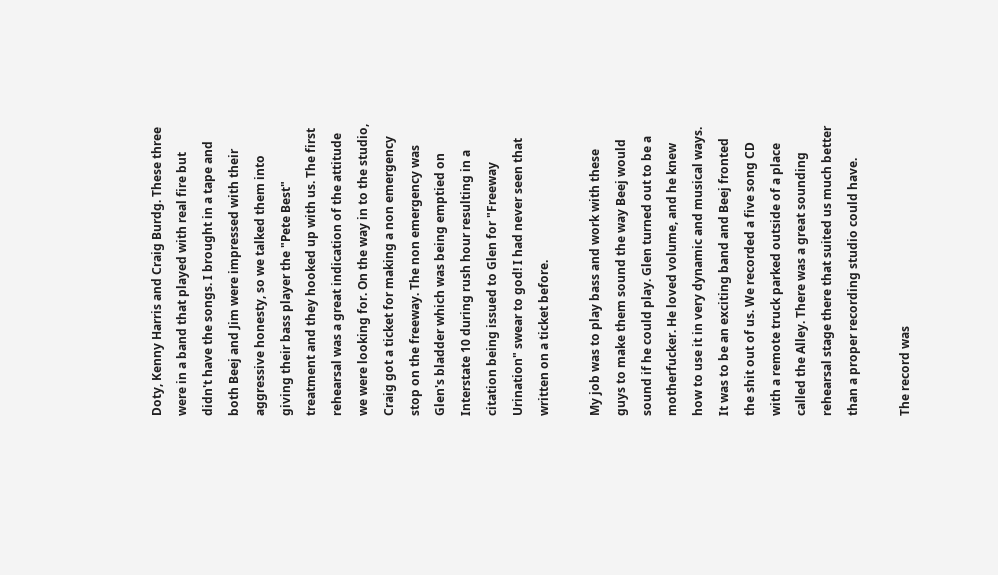Doty, Kenny Harris and Craig Burdg. These three were in a band that played with real fire but didn't have the songs. I brought in a tape and both Beej and Jim were impressed with their aggressive honesty, so we talked them into giving their bass player the "Pete Best" treatment and they hooked up with us. The first rehearsal was a great indication of the attitude we were looking for. On the way in to the studio, Craig got a ticket for making a non emergency stop on the freeway. The non emergency was Glen's bladder which was being emptied on Interstate 10 during rush hour resulting in a citation being issued to Glen for "Freeway Urination" swear to god! I had never seen that written on a ticket before.

My job was to play bass and work with these guys to make them sound the way Beej would sound if he could play. Glen turned out to be a motherfucker. He loved volume, and he knew how to use it in very dynamic and musical ways. It was to be an exciting band and Beej fronted the shit out of us. We recorded a five song CD with a remote truck parked outside of a place called the Alley. There was a great sounding rehearsal stage there that suited us much better than a proper recording studio could have.

The record was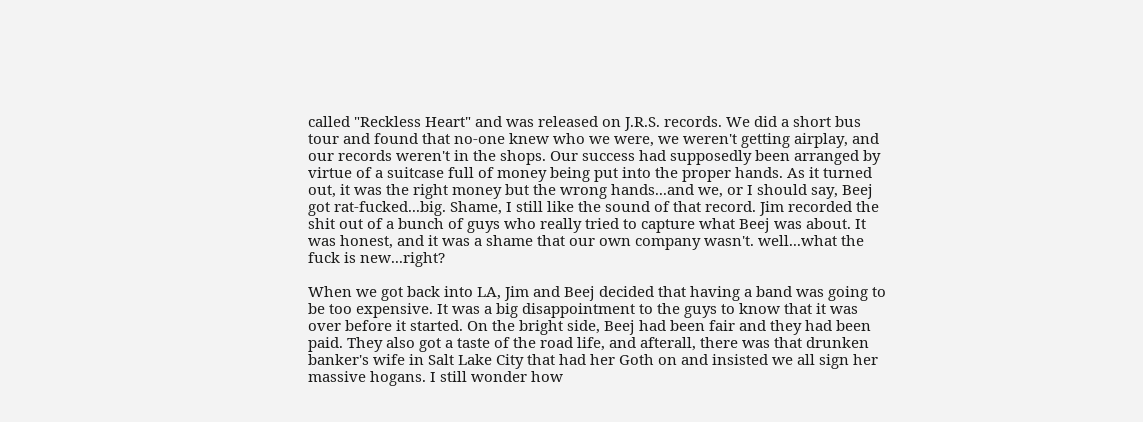called "Reckless Heart" and was released on J.R.S. records. We did a short bus tour and found that no-one knew who we were, we weren't getting airplay, and our records weren't in the shops. Our success had supposedly been arranged by virtue of a suitcase full of money being put into the proper hands. As it turned out, it was the right money but the wrong hands...and we, or I should say, Beej got rat-fucked...big. Shame, I still like the sound of that record. Jim recorded the shit out of a bunch of guys who really tried to capture what Beej was about. It was honest, and it was a shame that our own company wasn't. well...what the fuck is new...right?

When we got back into LA, Jim and Beej decided that having a band was going to be too expensive. It was a big disappointment to the guys to know that it was over before it started. On the bright side, Beej had been fair and they had been paid. They also got a taste of the road life, and afterall, there was that drunken banker's wife in Salt Lake City that had her Goth on and insisted we all sign her massive hogans. I still wonder how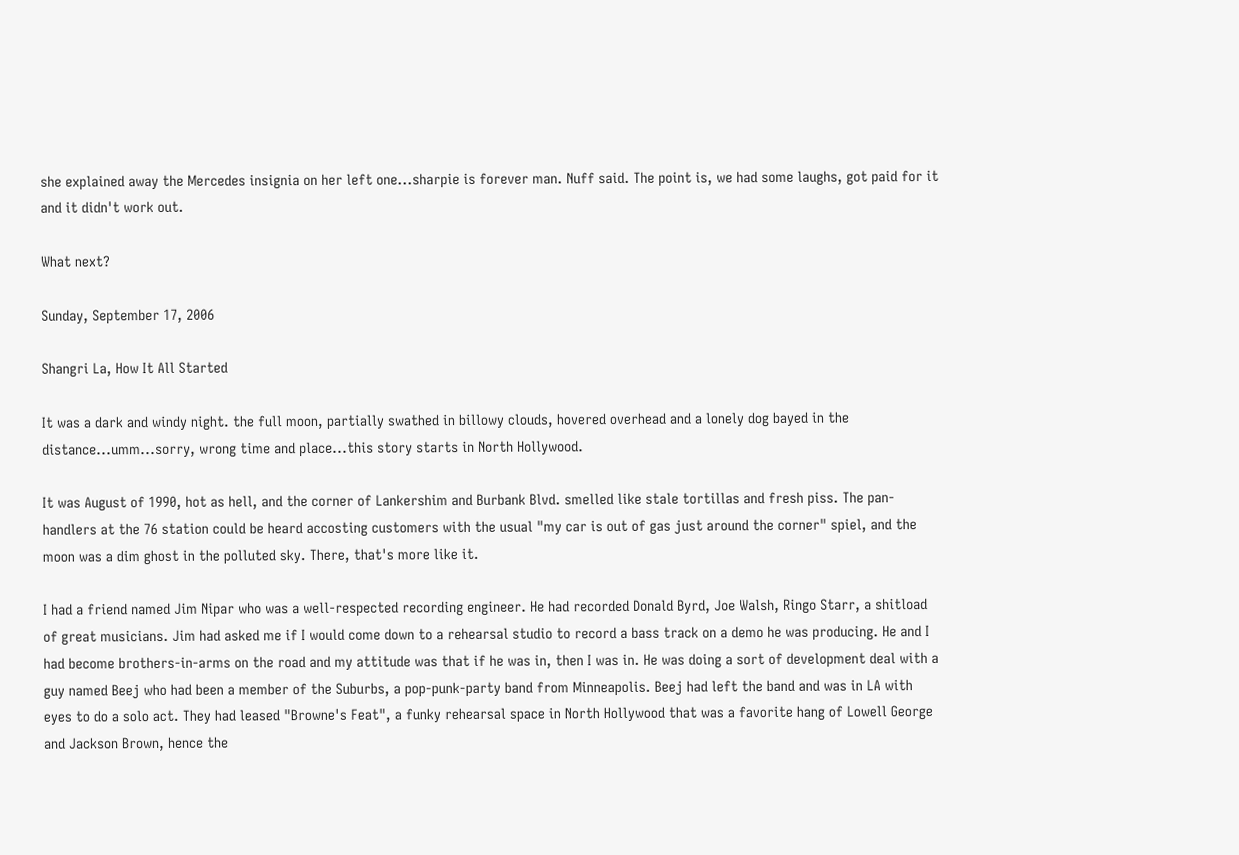she explained away the Mercedes insignia on her left one...sharpie is forever man. Nuff said. The point is, we had some laughs, got paid for it and it didn't work out.

What next?

Sunday, September 17, 2006

Shangri La, How It All Started

It was a dark and windy night. the full moon, partially swathed in billowy clouds, hovered overhead and a lonely dog bayed in the distance...umm...sorry, wrong time and place...this story starts in North Hollywood.

It was August of 1990, hot as hell, and the corner of Lankershim and Burbank Blvd. smelled like stale tortillas and fresh piss. The pan-handlers at the 76 station could be heard accosting customers with the usual "my car is out of gas just around the corner" spiel, and the moon was a dim ghost in the polluted sky. There, that's more like it.

I had a friend named Jim Nipar who was a well-respected recording engineer. He had recorded Donald Byrd, Joe Walsh, Ringo Starr, a shitload of great musicians. Jim had asked me if I would come down to a rehearsal studio to record a bass track on a demo he was producing. He and I had become brothers-in-arms on the road and my attitude was that if he was in, then I was in. He was doing a sort of development deal with a guy named Beej who had been a member of the Suburbs, a pop-punk-party band from Minneapolis. Beej had left the band and was in LA with eyes to do a solo act. They had leased "Browne's Feat", a funky rehearsal space in North Hollywood that was a favorite hang of Lowell George and Jackson Brown, hence the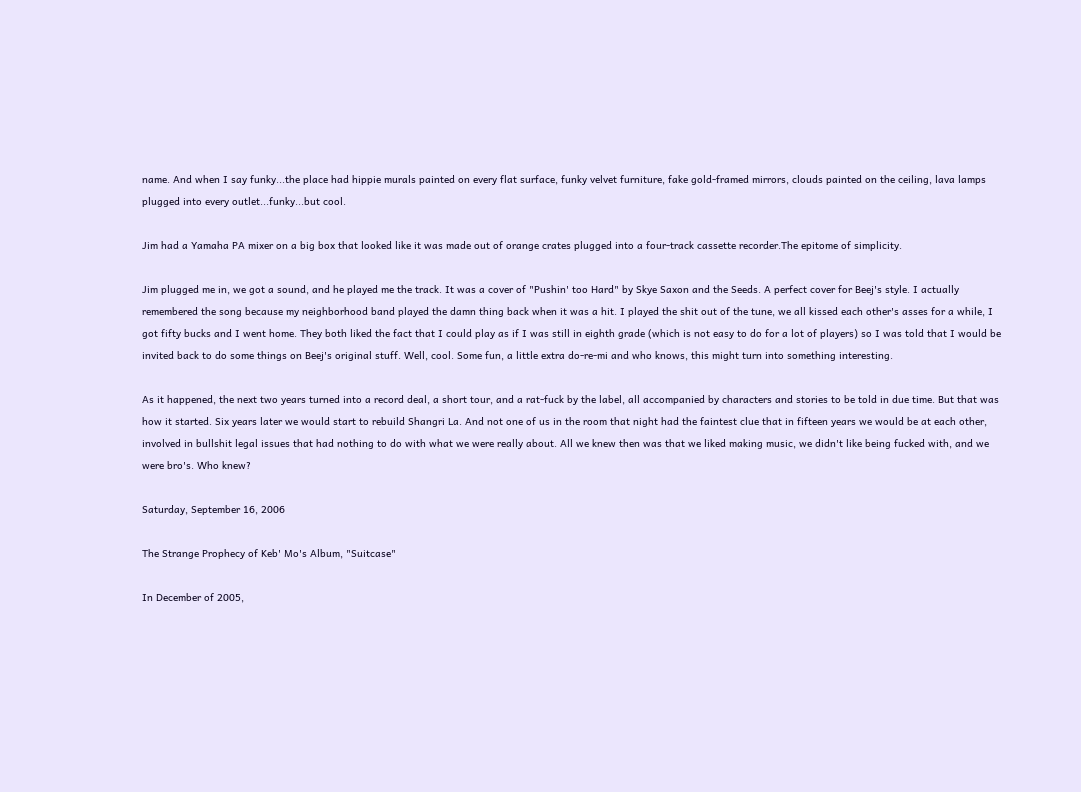name. And when I say funky...the place had hippie murals painted on every flat surface, funky velvet furniture, fake gold-framed mirrors, clouds painted on the ceiling, lava lamps plugged into every outlet...funky...but cool.

Jim had a Yamaha PA mixer on a big box that looked like it was made out of orange crates plugged into a four-track cassette recorder.The epitome of simplicity.

Jim plugged me in, we got a sound, and he played me the track. It was a cover of "Pushin' too Hard" by Skye Saxon and the Seeds. A perfect cover for Beej's style. I actually remembered the song because my neighborhood band played the damn thing back when it was a hit. I played the shit out of the tune, we all kissed each other's asses for a while, I got fifty bucks and I went home. They both liked the fact that I could play as if I was still in eighth grade (which is not easy to do for a lot of players) so I was told that I would be invited back to do some things on Beej's original stuff. Well, cool. Some fun, a little extra do-re-mi and who knows, this might turn into something interesting.

As it happened, the next two years turned into a record deal, a short tour, and a rat-fuck by the label, all accompanied by characters and stories to be told in due time. But that was how it started. Six years later we would start to rebuild Shangri La. And not one of us in the room that night had the faintest clue that in fifteen years we would be at each other, involved in bullshit legal issues that had nothing to do with what we were really about. All we knew then was that we liked making music, we didn't like being fucked with, and we were bro's. Who knew?

Saturday, September 16, 2006

The Strange Prophecy of Keb' Mo's Album, "Suitcase"

In December of 2005,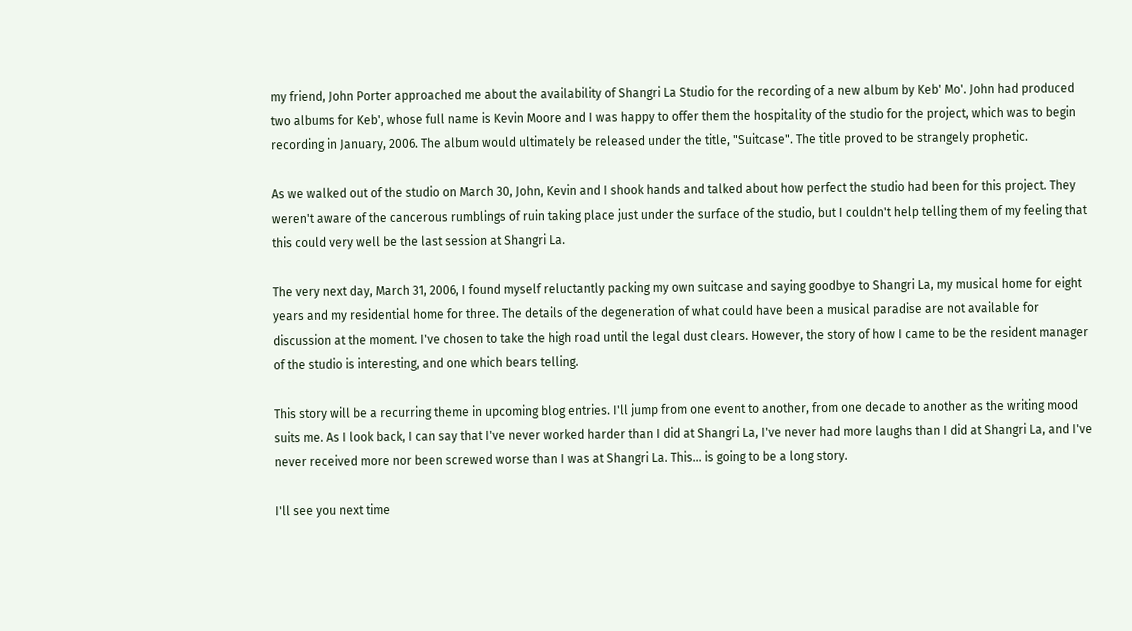my friend, John Porter approached me about the availability of Shangri La Studio for the recording of a new album by Keb' Mo'. John had produced two albums for Keb', whose full name is Kevin Moore and I was happy to offer them the hospitality of the studio for the project, which was to begin recording in January, 2006. The album would ultimately be released under the title, "Suitcase". The title proved to be strangely prophetic.

As we walked out of the studio on March 30, John, Kevin and I shook hands and talked about how perfect the studio had been for this project. They weren't aware of the cancerous rumblings of ruin taking place just under the surface of the studio, but I couldn't help telling them of my feeling that this could very well be the last session at Shangri La.

The very next day, March 31, 2006, I found myself reluctantly packing my own suitcase and saying goodbye to Shangri La, my musical home for eight years and my residential home for three. The details of the degeneration of what could have been a musical paradise are not available for discussion at the moment. I've chosen to take the high road until the legal dust clears. However, the story of how I came to be the resident manager of the studio is interesting, and one which bears telling.

This story will be a recurring theme in upcoming blog entries. I'll jump from one event to another, from one decade to another as the writing mood suits me. As I look back, I can say that I've never worked harder than I did at Shangri La, I've never had more laughs than I did at Shangri La, and I've never received more nor been screwed worse than I was at Shangri La. This... is going to be a long story.

I'll see you next time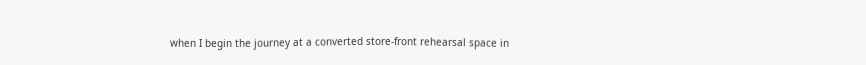when I begin the journey at a converted store-front rehearsal space in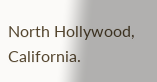North Hollywood, California.